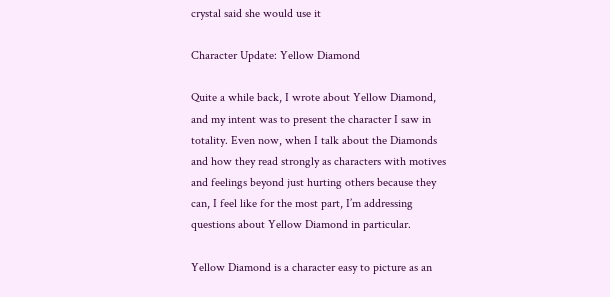crystal said she would use it

Character Update: Yellow Diamond

Quite a while back, I wrote about Yellow Diamond, and my intent was to present the character I saw in totality. Even now, when I talk about the Diamonds and how they read strongly as characters with motives and feelings beyond just hurting others because they can, I feel like for the most part, I’m addressing questions about Yellow Diamond in particular.

Yellow Diamond is a character easy to picture as an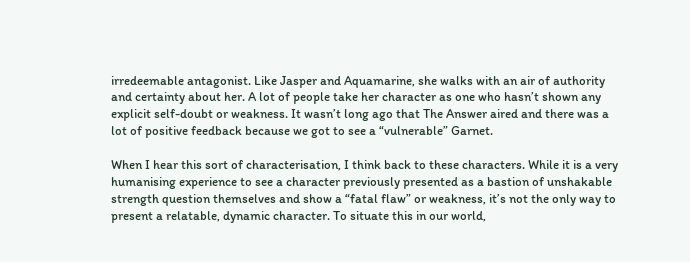irredeemable antagonist. Like Jasper and Aquamarine, she walks with an air of authority and certainty about her. A lot of people take her character as one who hasn’t shown any explicit self-doubt or weakness. It wasn’t long ago that The Answer aired and there was a lot of positive feedback because we got to see a “vulnerable” Garnet.

When I hear this sort of characterisation, I think back to these characters. While it is a very humanising experience to see a character previously presented as a bastion of unshakable strength question themselves and show a “fatal flaw” or weakness, it’s not the only way to present a relatable, dynamic character. To situate this in our world,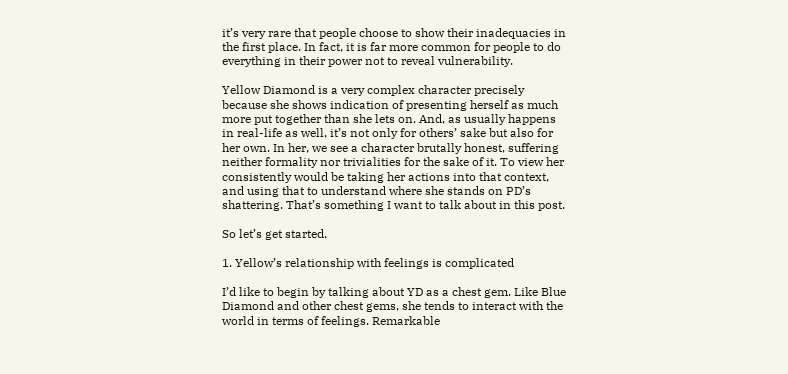it’s very rare that people choose to show their inadequacies in the first place. In fact, it is far more common for people to do everything in their power not to reveal vulnerability.

Yellow Diamond is a very complex character precisely because she shows indication of presenting herself as much more put together than she lets on. And, as usually happens in real-life as well, it’s not only for others’ sake but also for her own. In her, we see a character brutally honest, suffering neither formality nor trivialities for the sake of it. To view her consistently would be taking her actions into that context, and using that to understand where she stands on PD’s shattering. That’s something I want to talk about in this post.

So let’s get started.

1. Yellow’s relationship with feelings is complicated

I’d like to begin by talking about YD as a chest gem. Like Blue Diamond and other chest gems, she tends to interact with the world in terms of feelings. Remarkable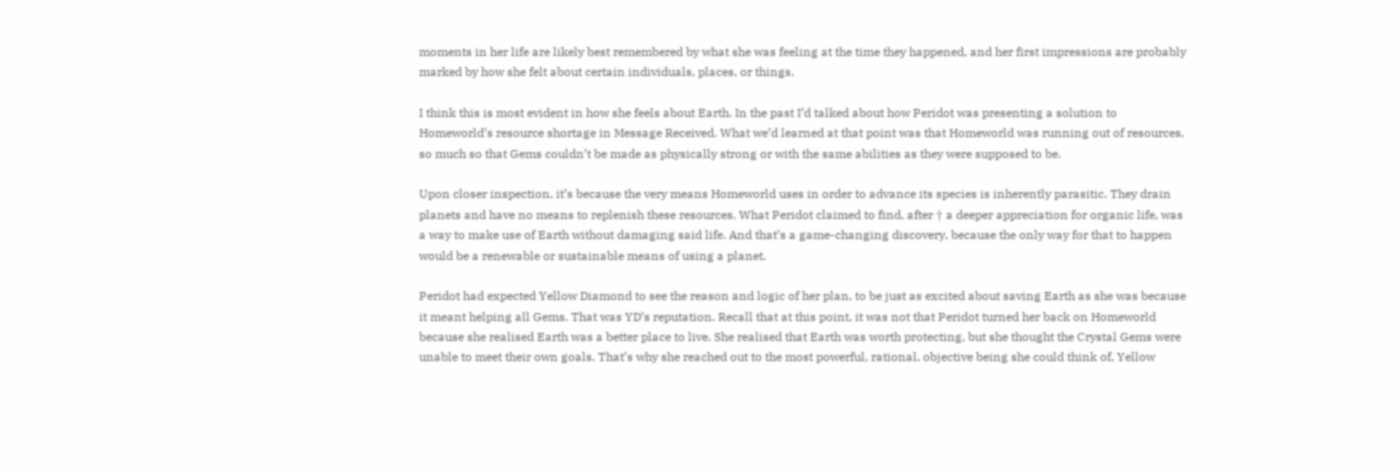moments in her life are likely best remembered by what she was feeling at the time they happened, and her first impressions are probably marked by how she felt about certain individuals, places, or things.

I think this is most evident in how she feels about Earth. In the past I’d talked about how Peridot was presenting a solution to Homeworld’s resource shortage in Message Received. What we’d learned at that point was that Homeworld was running out of resources, so much so that Gems couldn’t be made as physically strong or with the same abilities as they were supposed to be.

Upon closer inspection, it’s because the very means Homeworld uses in order to advance its species is inherently parasitic. They drain planets and have no means to replenish these resources. What Peridot claimed to find, after † a deeper appreciation for organic life, was a way to make use of Earth without damaging said life. And that’s a game-changing discovery, because the only way for that to happen would be a renewable or sustainable means of using a planet.

Peridot had expected Yellow Diamond to see the reason and logic of her plan, to be just as excited about saving Earth as she was because it meant helping all Gems. That was YD’s reputation. Recall that at this point, it was not that Peridot turned her back on Homeworld because she realised Earth was a better place to live. She realised that Earth was worth protecting, but she thought the Crystal Gems were unable to meet their own goals. That’s why she reached out to the most powerful, rational, objective being she could think of, Yellow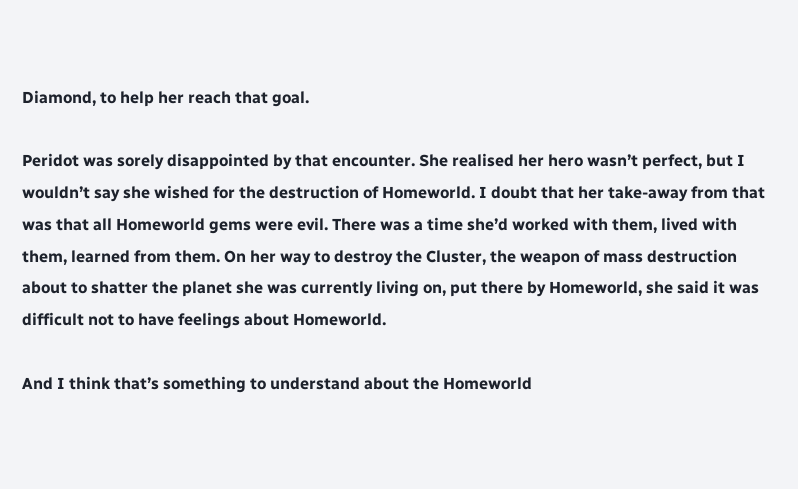Diamond, to help her reach that goal.

Peridot was sorely disappointed by that encounter. She realised her hero wasn’t perfect, but I wouldn’t say she wished for the destruction of Homeworld. I doubt that her take-away from that was that all Homeworld gems were evil. There was a time she’d worked with them, lived with them, learned from them. On her way to destroy the Cluster, the weapon of mass destruction about to shatter the planet she was currently living on, put there by Homeworld, she said it was difficult not to have feelings about Homeworld.

And I think that’s something to understand about the Homeworld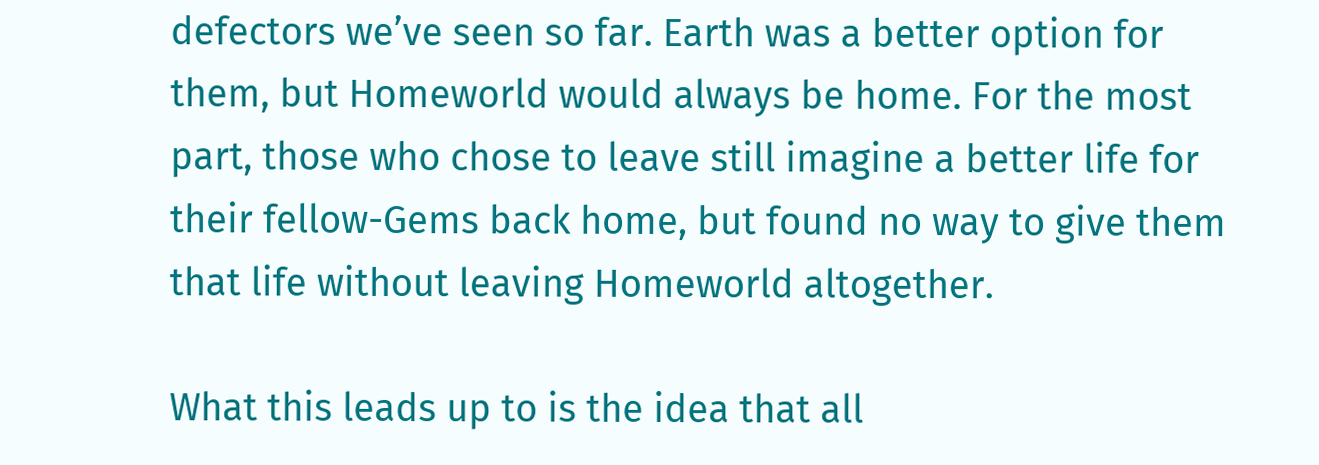defectors we’ve seen so far. Earth was a better option for them, but Homeworld would always be home. For the most part, those who chose to leave still imagine a better life for their fellow-Gems back home, but found no way to give them that life without leaving Homeworld altogether.

What this leads up to is the idea that all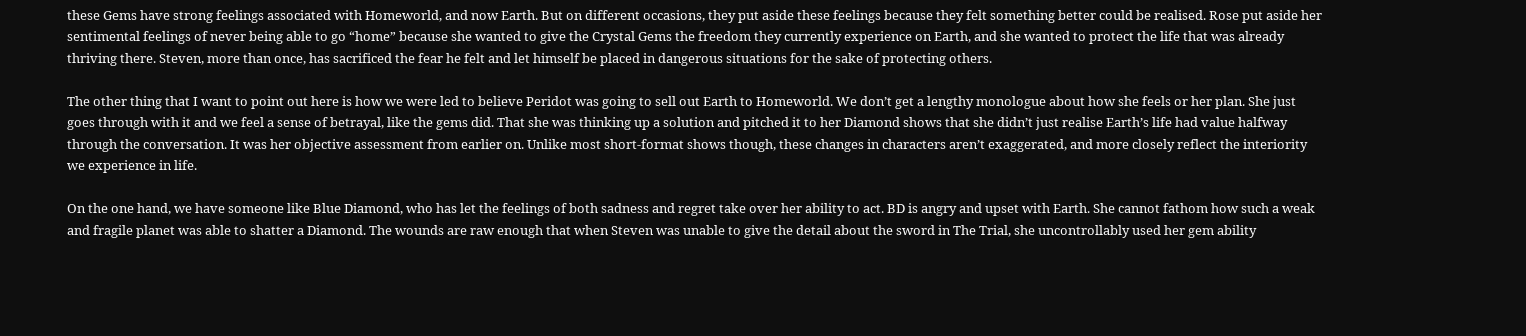these Gems have strong feelings associated with Homeworld, and now Earth. But on different occasions, they put aside these feelings because they felt something better could be realised. Rose put aside her sentimental feelings of never being able to go “home” because she wanted to give the Crystal Gems the freedom they currently experience on Earth, and she wanted to protect the life that was already thriving there. Steven, more than once, has sacrificed the fear he felt and let himself be placed in dangerous situations for the sake of protecting others.

The other thing that I want to point out here is how we were led to believe Peridot was going to sell out Earth to Homeworld. We don’t get a lengthy monologue about how she feels or her plan. She just goes through with it and we feel a sense of betrayal, like the gems did. That she was thinking up a solution and pitched it to her Diamond shows that she didn’t just realise Earth’s life had value halfway through the conversation. It was her objective assessment from earlier on. Unlike most short-format shows though, these changes in characters aren’t exaggerated, and more closely reflect the interiority we experience in life.

On the one hand, we have someone like Blue Diamond, who has let the feelings of both sadness and regret take over her ability to act. BD is angry and upset with Earth. She cannot fathom how such a weak and fragile planet was able to shatter a Diamond. The wounds are raw enough that when Steven was unable to give the detail about the sword in The Trial, she uncontrollably used her gem ability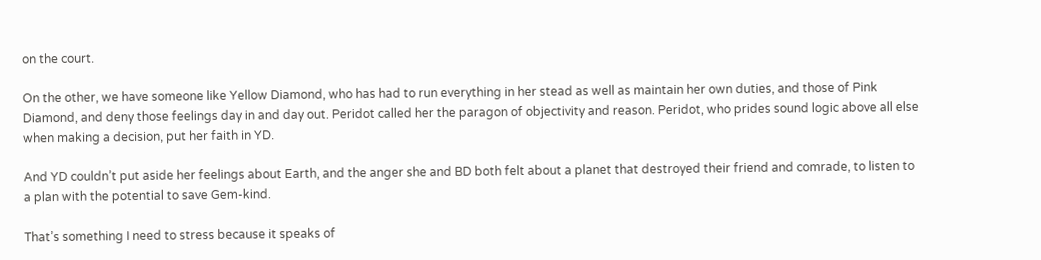on the court.

On the other, we have someone like Yellow Diamond, who has had to run everything in her stead as well as maintain her own duties, and those of Pink Diamond, and deny those feelings day in and day out. Peridot called her the paragon of objectivity and reason. Peridot, who prides sound logic above all else when making a decision, put her faith in YD.

And YD couldn’t put aside her feelings about Earth, and the anger she and BD both felt about a planet that destroyed their friend and comrade, to listen to a plan with the potential to save Gem-kind.

That’s something I need to stress because it speaks of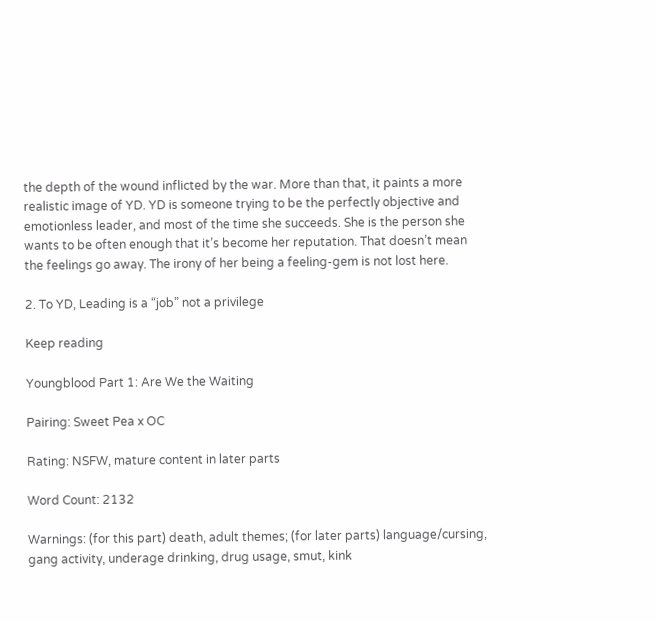the depth of the wound inflicted by the war. More than that, it paints a more realistic image of YD. YD is someone trying to be the perfectly objective and emotionless leader, and most of the time she succeeds. She is the person she wants to be often enough that it’s become her reputation. That doesn’t mean the feelings go away. The irony of her being a feeling-gem is not lost here.

2. To YD, Leading is a “job” not a privilege

Keep reading

Youngblood Part 1: Are We the Waiting

Pairing: Sweet Pea x OC

Rating: NSFW, mature content in later parts

Word Count: 2132

Warnings: (for this part) death, adult themes; (for later parts) language/cursing, gang activity, underage drinking, drug usage, smut, kink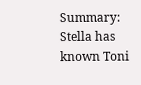Summary: Stella has known Toni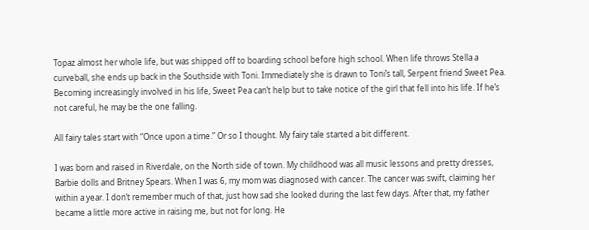Topaz almost her whole life, but was shipped off to boarding school before high school. When life throws Stella a curveball, she ends up back in the Southside with Toni. Immediately she is drawn to Toni’s tall, Serpent friend Sweet Pea. Becoming increasingly involved in his life, Sweet Pea can’t help but to take notice of the girl that fell into his life. If he’s not careful, he may be the one falling.

All fairy tales start with “Once upon a time.” Or so I thought. My fairy tale started a bit different.

I was born and raised in Riverdale, on the North side of town. My childhood was all music lessons and pretty dresses, Barbie dolls and Britney Spears. When I was 6, my mom was diagnosed with cancer. The cancer was swift, claiming her within a year. I don’t remember much of that, just how sad she looked during the last few days. After that, my father became a little more active in raising me, but not for long. He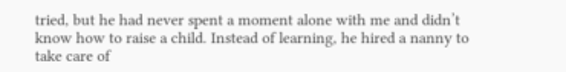tried, but he had never spent a moment alone with me and didn’t know how to raise a child. Instead of learning, he hired a nanny to take care of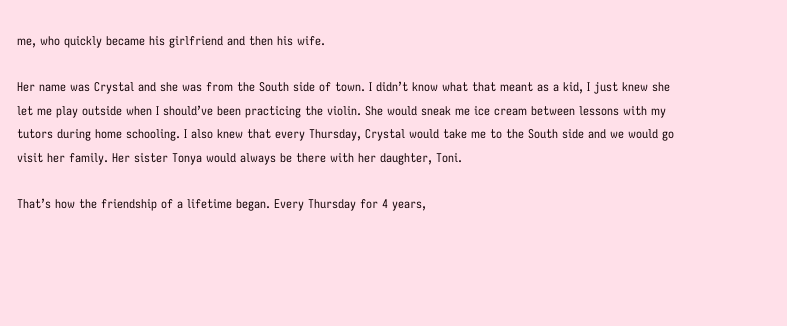me, who quickly became his girlfriend and then his wife.

Her name was Crystal and she was from the South side of town. I didn’t know what that meant as a kid, I just knew she let me play outside when I should’ve been practicing the violin. She would sneak me ice cream between lessons with my tutors during home schooling. I also knew that every Thursday, Crystal would take me to the South side and we would go visit her family. Her sister Tonya would always be there with her daughter, Toni.

That’s how the friendship of a lifetime began. Every Thursday for 4 years,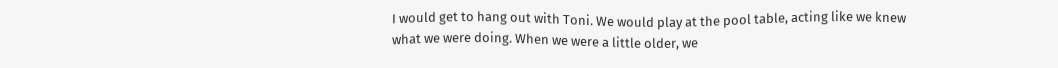I would get to hang out with Toni. We would play at the pool table, acting like we knew what we were doing. When we were a little older, we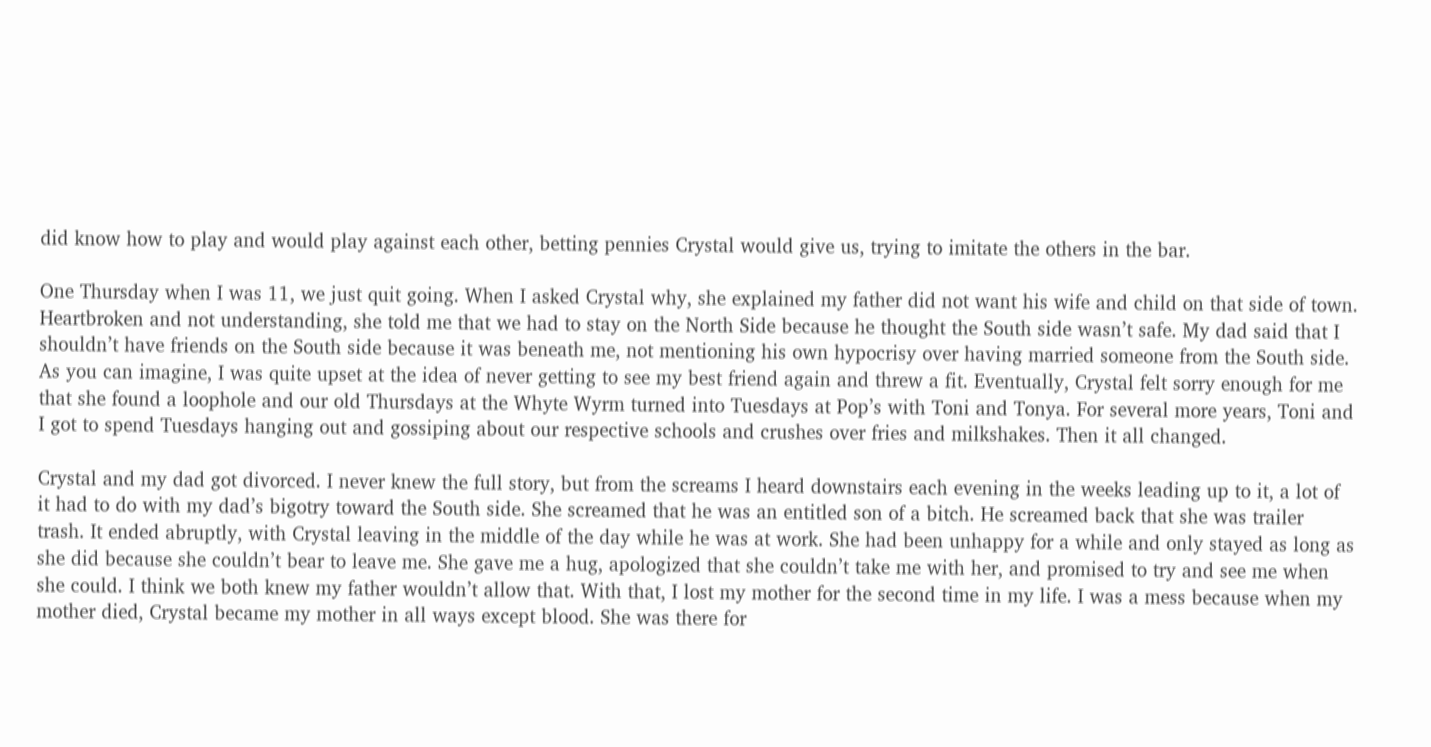did know how to play and would play against each other, betting pennies Crystal would give us, trying to imitate the others in the bar.

One Thursday when I was 11, we just quit going. When I asked Crystal why, she explained my father did not want his wife and child on that side of town. Heartbroken and not understanding, she told me that we had to stay on the North Side because he thought the South side wasn’t safe. My dad said that I shouldn’t have friends on the South side because it was beneath me, not mentioning his own hypocrisy over having married someone from the South side. As you can imagine, I was quite upset at the idea of never getting to see my best friend again and threw a fit. Eventually, Crystal felt sorry enough for me that she found a loophole and our old Thursdays at the Whyte Wyrm turned into Tuesdays at Pop’s with Toni and Tonya. For several more years, Toni and I got to spend Tuesdays hanging out and gossiping about our respective schools and crushes over fries and milkshakes. Then it all changed.

Crystal and my dad got divorced. I never knew the full story, but from the screams I heard downstairs each evening in the weeks leading up to it, a lot of it had to do with my dad’s bigotry toward the South side. She screamed that he was an entitled son of a bitch. He screamed back that she was trailer trash. It ended abruptly, with Crystal leaving in the middle of the day while he was at work. She had been unhappy for a while and only stayed as long as she did because she couldn’t bear to leave me. She gave me a hug, apologized that she couldn’t take me with her, and promised to try and see me when she could. I think we both knew my father wouldn’t allow that. With that, I lost my mother for the second time in my life. I was a mess because when my mother died, Crystal became my mother in all ways except blood. She was there for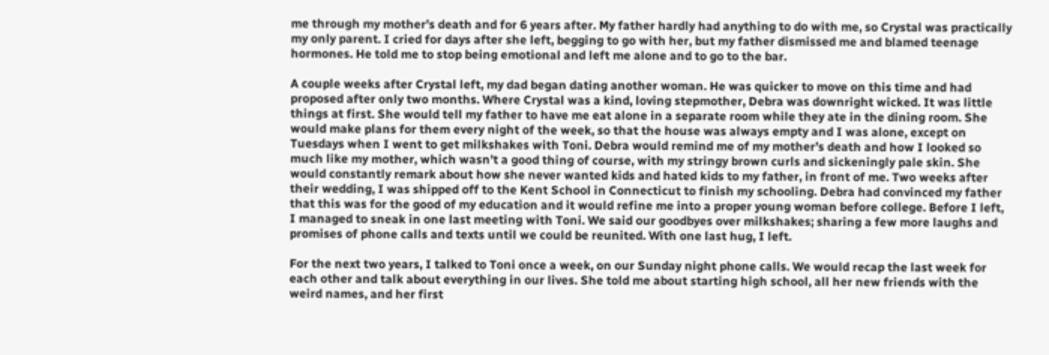me through my mother’s death and for 6 years after. My father hardly had anything to do with me, so Crystal was practically my only parent. I cried for days after she left, begging to go with her, but my father dismissed me and blamed teenage hormones. He told me to stop being emotional and left me alone and to go to the bar.

A couple weeks after Crystal left, my dad began dating another woman. He was quicker to move on this time and had proposed after only two months. Where Crystal was a kind, loving stepmother, Debra was downright wicked. It was little things at first. She would tell my father to have me eat alone in a separate room while they ate in the dining room. She would make plans for them every night of the week, so that the house was always empty and I was alone, except on Tuesdays when I went to get milkshakes with Toni. Debra would remind me of my mother’s death and how I looked so much like my mother, which wasn’t a good thing of course, with my stringy brown curls and sickeningly pale skin. She would constantly remark about how she never wanted kids and hated kids to my father, in front of me. Two weeks after their wedding, I was shipped off to the Kent School in Connecticut to finish my schooling. Debra had convinced my father that this was for the good of my education and it would refine me into a proper young woman before college. Before I left, I managed to sneak in one last meeting with Toni. We said our goodbyes over milkshakes; sharing a few more laughs and promises of phone calls and texts until we could be reunited. With one last hug, I left.

For the next two years, I talked to Toni once a week, on our Sunday night phone calls. We would recap the last week for each other and talk about everything in our lives. She told me about starting high school, all her new friends with the weird names, and her first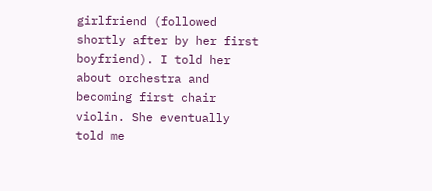girlfriend (followed shortly after by her first boyfriend). I told her about orchestra and becoming first chair violin. She eventually told me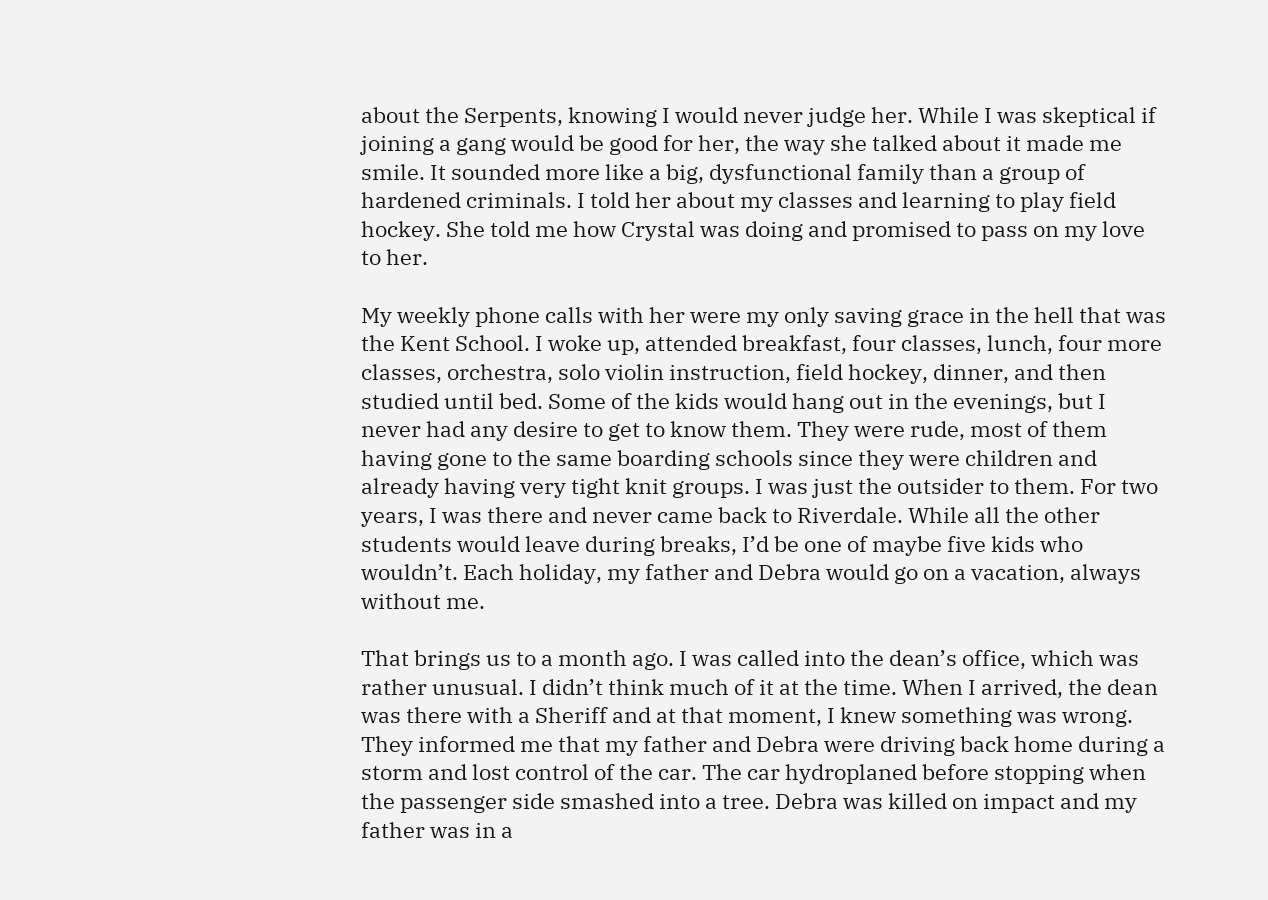about the Serpents, knowing I would never judge her. While I was skeptical if joining a gang would be good for her, the way she talked about it made me smile. It sounded more like a big, dysfunctional family than a group of hardened criminals. I told her about my classes and learning to play field hockey. She told me how Crystal was doing and promised to pass on my love to her.

My weekly phone calls with her were my only saving grace in the hell that was the Kent School. I woke up, attended breakfast, four classes, lunch, four more classes, orchestra, solo violin instruction, field hockey, dinner, and then studied until bed. Some of the kids would hang out in the evenings, but I never had any desire to get to know them. They were rude, most of them having gone to the same boarding schools since they were children and already having very tight knit groups. I was just the outsider to them. For two years, I was there and never came back to Riverdale. While all the other students would leave during breaks, I’d be one of maybe five kids who wouldn’t. Each holiday, my father and Debra would go on a vacation, always without me.

That brings us to a month ago. I was called into the dean’s office, which was rather unusual. I didn’t think much of it at the time. When I arrived, the dean was there with a Sheriff and at that moment, I knew something was wrong. They informed me that my father and Debra were driving back home during a storm and lost control of the car. The car hydroplaned before stopping when the passenger side smashed into a tree. Debra was killed on impact and my father was in a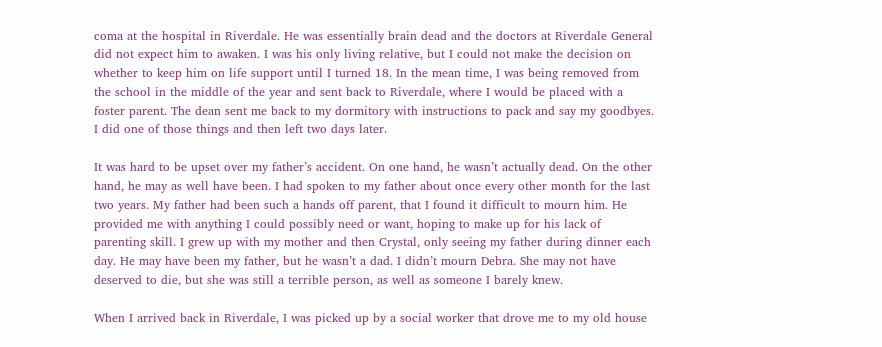coma at the hospital in Riverdale. He was essentially brain dead and the doctors at Riverdale General did not expect him to awaken. I was his only living relative, but I could not make the decision on whether to keep him on life support until I turned 18. In the mean time, I was being removed from the school in the middle of the year and sent back to Riverdale, where I would be placed with a foster parent. The dean sent me back to my dormitory with instructions to pack and say my goodbyes. I did one of those things and then left two days later.

It was hard to be upset over my father’s accident. On one hand, he wasn’t actually dead. On the other hand, he may as well have been. I had spoken to my father about once every other month for the last two years. My father had been such a hands off parent, that I found it difficult to mourn him. He provided me with anything I could possibly need or want, hoping to make up for his lack of parenting skill. I grew up with my mother and then Crystal, only seeing my father during dinner each day. He may have been my father, but he wasn’t a dad. I didn’t mourn Debra. She may not have deserved to die, but she was still a terrible person, as well as someone I barely knew.

When I arrived back in Riverdale, I was picked up by a social worker that drove me to my old house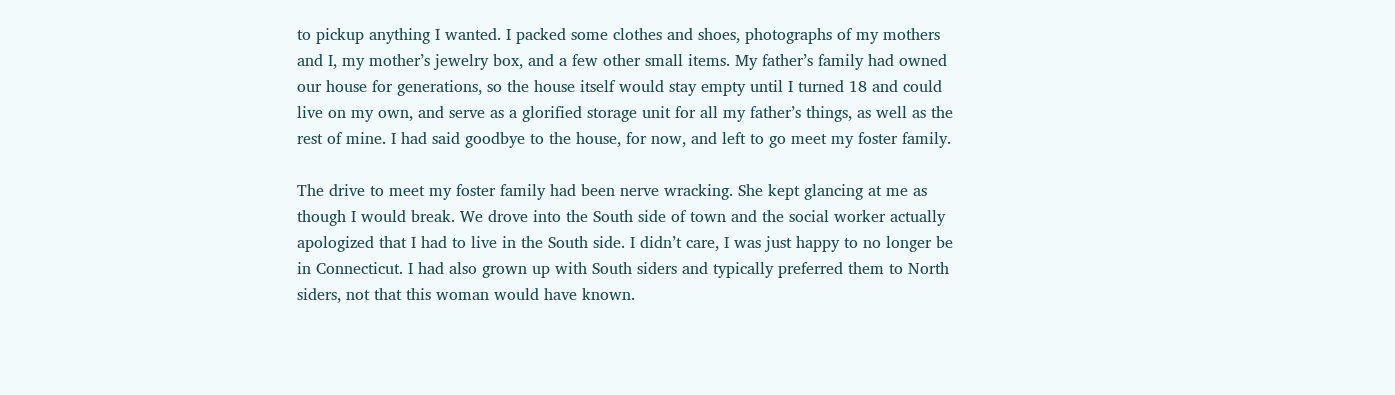to pickup anything I wanted. I packed some clothes and shoes, photographs of my mothers and I, my mother’s jewelry box, and a few other small items. My father’s family had owned our house for generations, so the house itself would stay empty until I turned 18 and could live on my own, and serve as a glorified storage unit for all my father’s things, as well as the rest of mine. I had said goodbye to the house, for now, and left to go meet my foster family.

The drive to meet my foster family had been nerve wracking. She kept glancing at me as though I would break. We drove into the South side of town and the social worker actually apologized that I had to live in the South side. I didn’t care, I was just happy to no longer be in Connecticut. I had also grown up with South siders and typically preferred them to North siders, not that this woman would have known.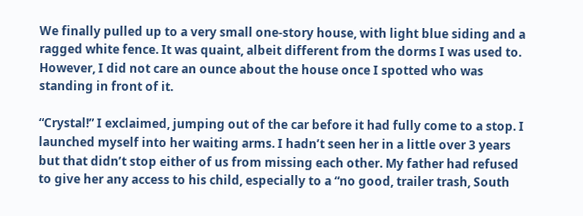We finally pulled up to a very small one-story house, with light blue siding and a ragged white fence. It was quaint, albeit different from the dorms I was used to. However, I did not care an ounce about the house once I spotted who was standing in front of it.

“Crystal!” I exclaimed, jumping out of the car before it had fully come to a stop. I launched myself into her waiting arms. I hadn’t seen her in a little over 3 years but that didn’t stop either of us from missing each other. My father had refused to give her any access to his child, especially to a “no good, trailer trash, South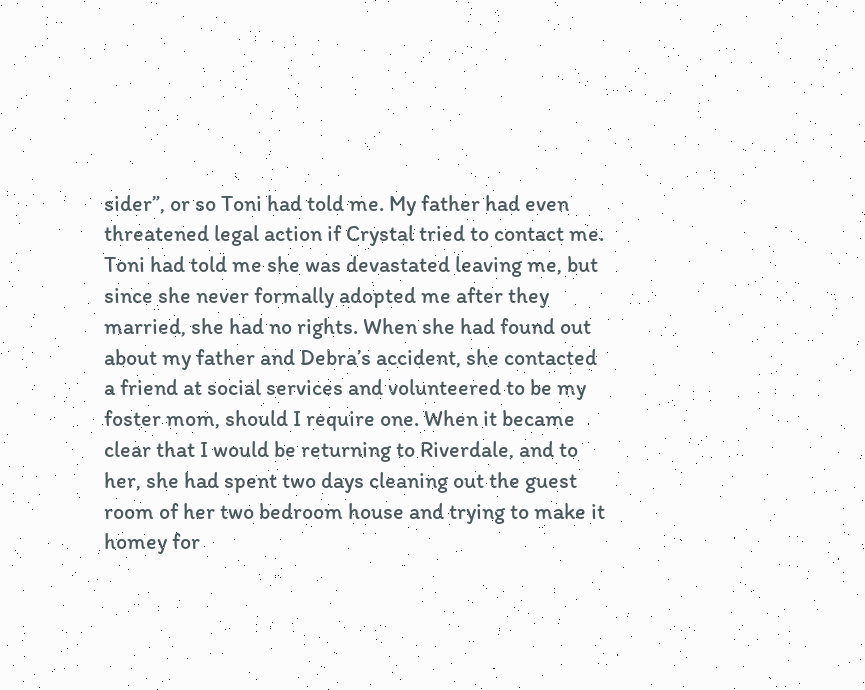sider”, or so Toni had told me. My father had even threatened legal action if Crystal tried to contact me. Toni had told me she was devastated leaving me, but since she never formally adopted me after they married, she had no rights. When she had found out about my father and Debra’s accident, she contacted a friend at social services and volunteered to be my foster mom, should I require one. When it became clear that I would be returning to Riverdale, and to her, she had spent two days cleaning out the guest room of her two bedroom house and trying to make it homey for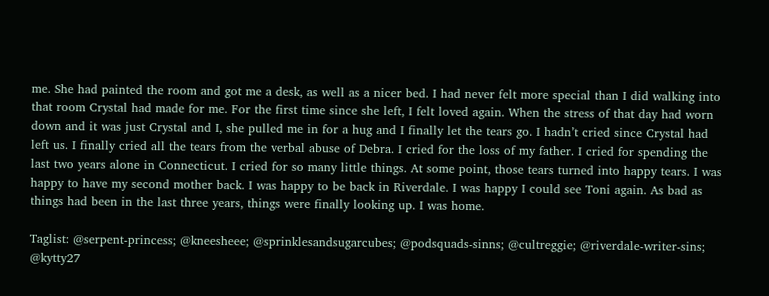me. She had painted the room and got me a desk, as well as a nicer bed. I had never felt more special than I did walking into that room Crystal had made for me. For the first time since she left, I felt loved again. When the stress of that day had worn down and it was just Crystal and I, she pulled me in for a hug and I finally let the tears go. I hadn’t cried since Crystal had left us. I finally cried all the tears from the verbal abuse of Debra. I cried for the loss of my father. I cried for spending the last two years alone in Connecticut. I cried for so many little things. At some point, those tears turned into happy tears. I was happy to have my second mother back. I was happy to be back in Riverdale. I was happy I could see Toni again. As bad as things had been in the last three years, things were finally looking up. I was home.

Taglist: @serpent-princess; @kneesheee; @sprinklesandsugarcubes; @podsquads-sinns; @cultreggie; @riverdale-writer-sins; @kytty27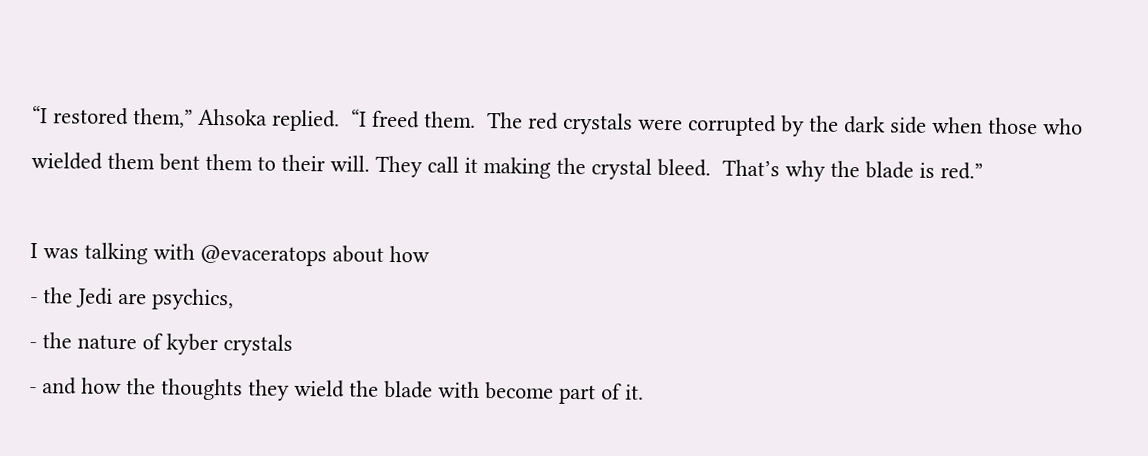“I restored them,” Ahsoka replied.  “I freed them.  The red crystals were corrupted by the dark side when those who wielded them bent them to their will. They call it making the crystal bleed.  That’s why the blade is red.”

I was talking with @evaceratops about how
- the Jedi are psychics,
- the nature of kyber crystals
- and how the thoughts they wield the blade with become part of it.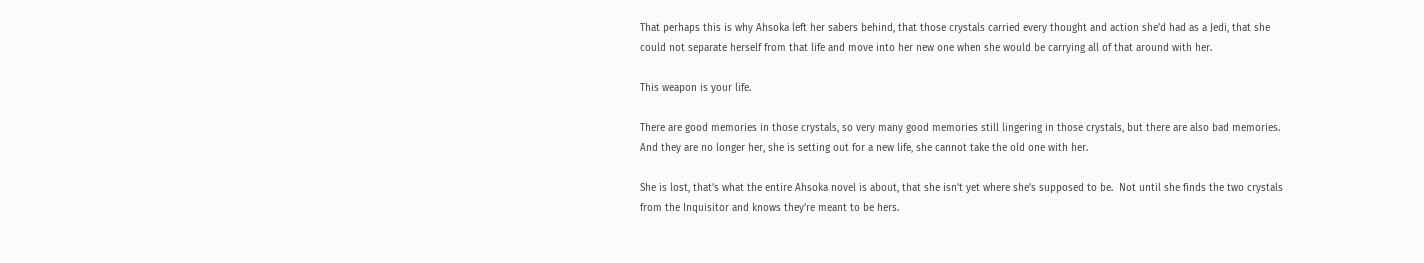That perhaps this is why Ahsoka left her sabers behind, that those crystals carried every thought and action she’d had as a Jedi, that she could not separate herself from that life and move into her new one when she would be carrying all of that around with her.

This weapon is your life.

There are good memories in those crystals, so very many good memories still lingering in those crystals, but there are also bad memories.  And they are no longer her, she is setting out for a new life, she cannot take the old one with her.

She is lost, that’s what the entire Ahsoka novel is about, that she isn’t yet where she’s supposed to be.  Not until she finds the two crystals from the Inquisitor and knows they’re meant to be hers.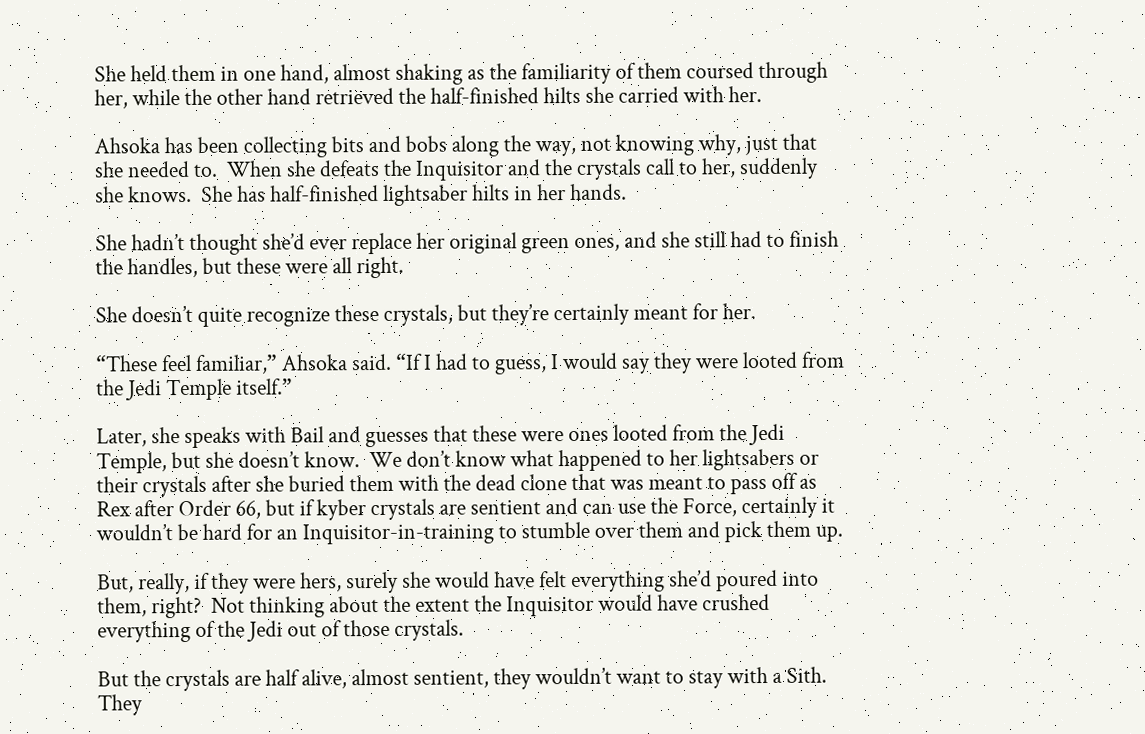She held them in one hand, almost shaking as the familiarity of them coursed through her, while the other hand retrieved the half-finished hilts she carried with her.

Ahsoka has been collecting bits and bobs along the way, not knowing why, just that she needed to.  When she defeats the Inquisitor and the crystals call to her, suddenly she knows.  She has half-finished lightsaber hilts in her hands.

She hadn’t thought she’d ever replace her original green ones, and she still had to finish the handles, but these were all right.

She doesn’t quite recognize these crystals, but they’re certainly meant for her.

“These feel familiar,” Ahsoka said. “If I had to guess, I would say they were looted from the Jedi Temple itself.”

Later, she speaks with Bail and guesses that these were ones looted from the Jedi Temple, but she doesn’t know.  We don’t know what happened to her lightsabers or their crystals after she buried them with the dead clone that was meant to pass off as Rex after Order 66, but if kyber crystals are sentient and can use the Force, certainly it wouldn’t be hard for an Inquisitor-in-training to stumble over them and pick them up.

But, really, if they were hers, surely she would have felt everything she’d poured into them, right?  Not thinking about the extent the Inquisitor would have crushed everything of the Jedi out of those crystals.

But the crystals are half alive, almost sentient, they wouldn’t want to stay with a Sith.  They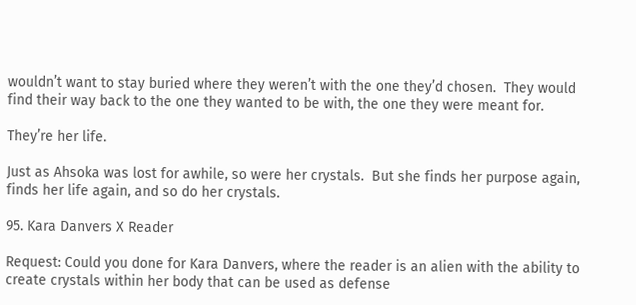wouldn’t want to stay buried where they weren’t with the one they’d chosen.  They would find their way back to the one they wanted to be with, the one they were meant for.

They’re her life.

Just as Ahsoka was lost for awhile, so were her crystals.  But she finds her purpose again, finds her life again, and so do her crystals.

95. Kara Danvers X Reader

Request: Could you done for Kara Danvers, where the reader is an alien with the ability to create crystals within her body that can be used as defense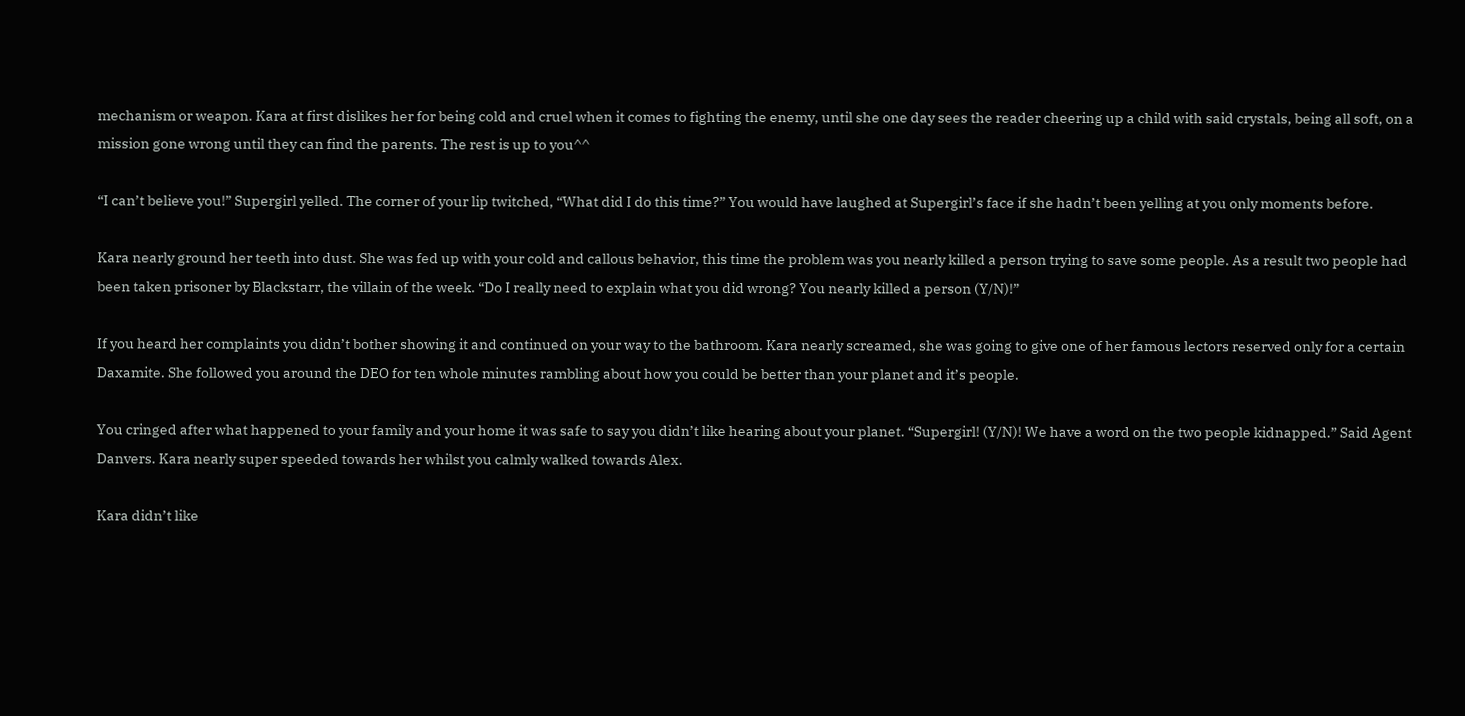mechanism or weapon. Kara at first dislikes her for being cold and cruel when it comes to fighting the enemy, until she one day sees the reader cheering up a child with said crystals, being all soft, on a mission gone wrong until they can find the parents. The rest is up to you^^

“I can’t believe you!” Supergirl yelled. The corner of your lip twitched, “What did I do this time?” You would have laughed at Supergirl’s face if she hadn’t been yelling at you only moments before.

Kara nearly ground her teeth into dust. She was fed up with your cold and callous behavior, this time the problem was you nearly killed a person trying to save some people. As a result two people had been taken prisoner by Blackstarr, the villain of the week. “Do I really need to explain what you did wrong? You nearly killed a person (Y/N)!”

If you heard her complaints you didn’t bother showing it and continued on your way to the bathroom. Kara nearly screamed, she was going to give one of her famous lectors reserved only for a certain Daxamite. She followed you around the DEO for ten whole minutes rambling about how you could be better than your planet and it’s people.

You cringed after what happened to your family and your home it was safe to say you didn’t like hearing about your planet. “Supergirl! (Y/N)! We have a word on the two people kidnapped.” Said Agent Danvers. Kara nearly super speeded towards her whilst you calmly walked towards Alex.

Kara didn’t like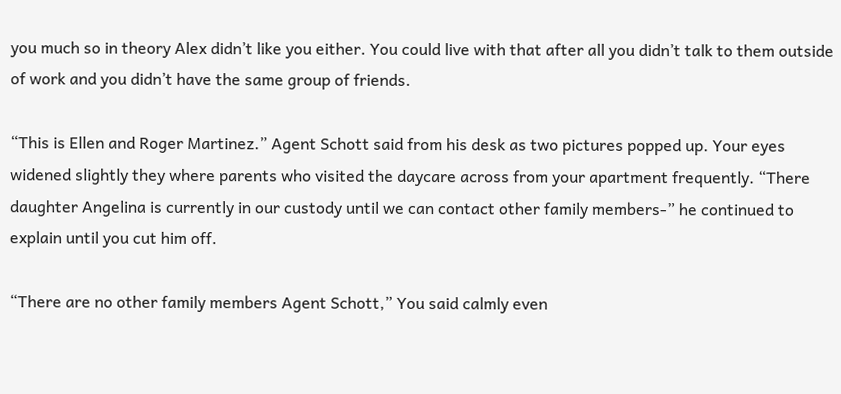you much so in theory Alex didn’t like you either. You could live with that after all you didn’t talk to them outside of work and you didn’t have the same group of friends.

“This is Ellen and Roger Martinez.” Agent Schott said from his desk as two pictures popped up. Your eyes widened slightly they where parents who visited the daycare across from your apartment frequently. “There daughter Angelina is currently in our custody until we can contact other family members-” he continued to explain until you cut him off.

“There are no other family members Agent Schott,” You said calmly even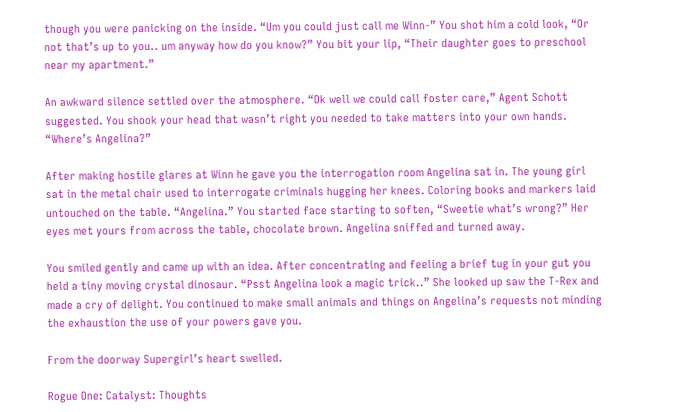though you were panicking on the inside. “Um you could just call me Winn-” You shot him a cold look, “Or not that’s up to you.. um anyway how do you know?” You bit your lip, “Their daughter goes to preschool near my apartment.”

An awkward silence settled over the atmosphere. “Ok well we could call foster care,” Agent Schott suggested. You shook your head that wasn’t right you needed to take matters into your own hands. “Where’s Angelina?”

After making hostile glares at Winn he gave you the interrogation room Angelina sat in. The young girl sat in the metal chair used to interrogate criminals hugging her knees. Coloring books and markers laid untouched on the table. “Angelina.” You started face starting to soften, “Sweetie what’s wrong?” Her eyes met yours from across the table, chocolate brown. Angelina sniffed and turned away.

You smiled gently and came up with an idea. After concentrating and feeling a brief tug in your gut you held a tiny moving crystal dinosaur. “Psst Angelina look a magic trick..” She looked up saw the T-Rex and made a cry of delight. You continued to make small animals and things on Angelina’s requests not minding the exhaustion the use of your powers gave you.

From the doorway Supergirl’s heart swelled.

Rogue One: Catalyst: Thoughts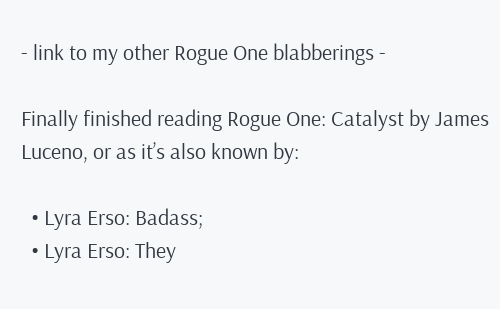- link to my other Rogue One blabberings -

Finally finished reading Rogue One: Catalyst by James Luceno, or as it’s also known by:

  • Lyra Erso: Badass;
  • Lyra Erso: They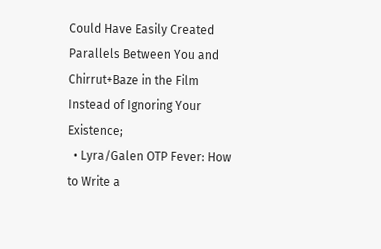Could Have Easily Created Parallels Between You and Chirrut+Baze in the Film Instead of Ignoring Your Existence;
  • Lyra/Galen OTP Fever: How to Write a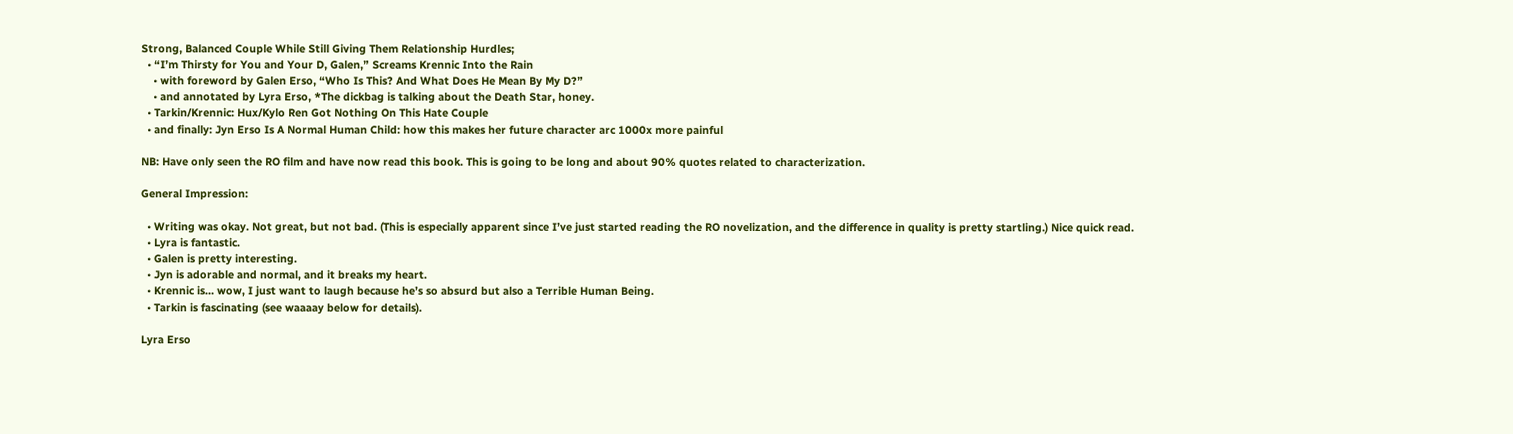Strong, Balanced Couple While Still Giving Them Relationship Hurdles;
  • “I’m Thirsty for You and Your D, Galen,” Screams Krennic Into the Rain
    • with foreword by Galen Erso, “Who Is This? And What Does He Mean By My D?”
    • and annotated by Lyra Erso, *The dickbag is talking about the Death Star, honey.
  • Tarkin/Krennic: Hux/Kylo Ren Got Nothing On This Hate Couple
  • and finally: Jyn Erso Is A Normal Human Child: how this makes her future character arc 1000x more painful

NB: Have only seen the RO film and have now read this book. This is going to be long and about 90% quotes related to characterization.

General Impression:

  • Writing was okay. Not great, but not bad. (This is especially apparent since I’ve just started reading the RO novelization, and the difference in quality is pretty startling.) Nice quick read.
  • Lyra is fantastic.
  • Galen is pretty interesting.
  • Jyn is adorable and normal, and it breaks my heart.
  • Krennic is… wow, I just want to laugh because he’s so absurd but also a Terrible Human Being.
  • Tarkin is fascinating (see waaaay below for details).

Lyra Erso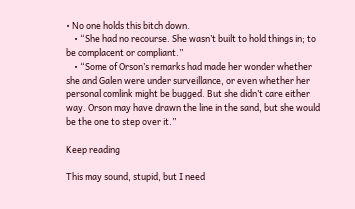• No one holds this bitch down.
    • “She had no recourse. She wasn’t built to hold things in; to be complacent or compliant.”
    • “Some of Orson’s remarks had made her wonder whether she and Galen were under surveillance, or even whether her personal comlink might be bugged. But she didn’t care either way. Orson may have drawn the line in the sand, but she would be the one to step over it.”

Keep reading

This may sound, stupid, but I need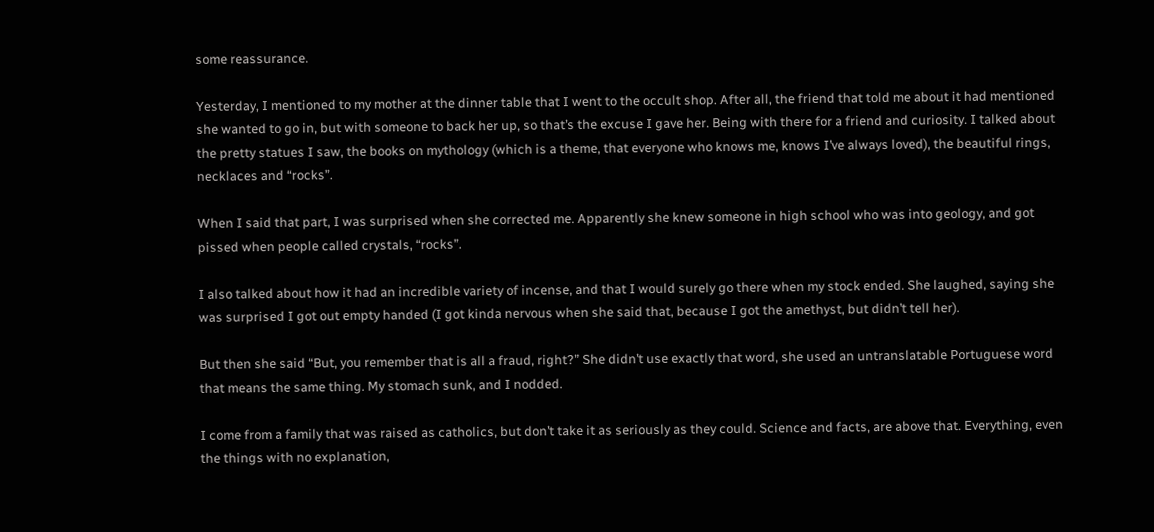some reassurance.

Yesterday, I mentioned to my mother at the dinner table that I went to the occult shop. After all, the friend that told me about it had mentioned she wanted to go in, but with someone to back her up, so that’s the excuse I gave her. Being with there for a friend and curiosity. I talked about the pretty statues I saw, the books on mythology (which is a theme, that everyone who knows me, knows I’ve always loved), the beautiful rings, necklaces and “rocks”.

When I said that part, I was surprised when she corrected me. Apparently she knew someone in high school who was into geology, and got pissed when people called crystals, “rocks”.

I also talked about how it had an incredible variety of incense, and that I would surely go there when my stock ended. She laughed, saying she was surprised I got out empty handed (I got kinda nervous when she said that, because I got the amethyst, but didn’t tell her).

But then she said “But, you remember that is all a fraud, right?” She didn’t use exactly that word, she used an untranslatable Portuguese word that means the same thing. My stomach sunk, and I nodded.

I come from a family that was raised as catholics, but don’t take it as seriously as they could. Science and facts, are above that. Everything, even the things with no explanation,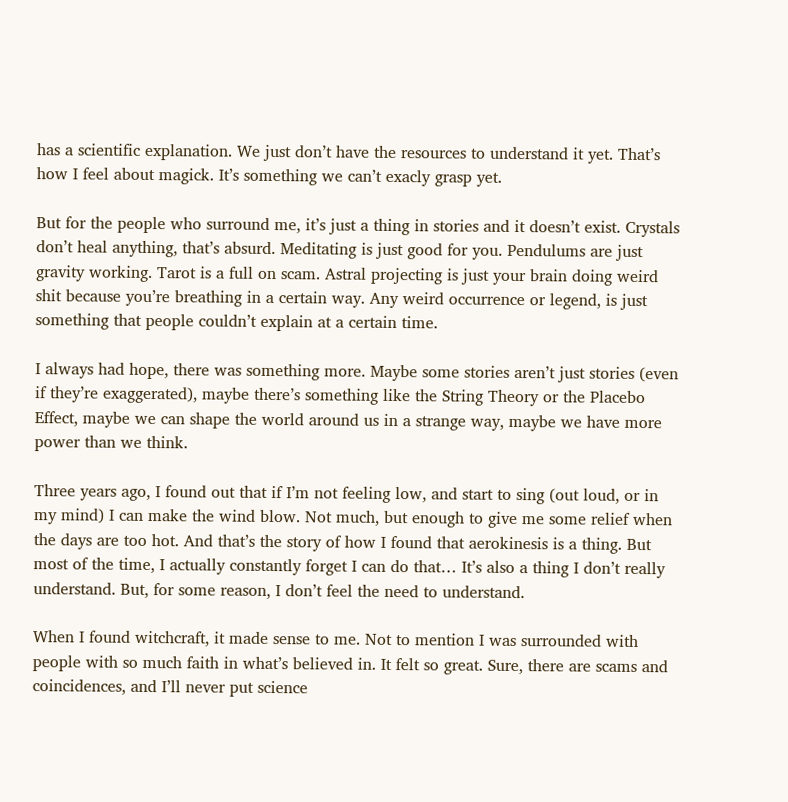has a scientific explanation. We just don’t have the resources to understand it yet. That’s how I feel about magick. It’s something we can’t exacly grasp yet.

But for the people who surround me, it’s just a thing in stories and it doesn’t exist. Crystals don’t heal anything, that’s absurd. Meditating is just good for you. Pendulums are just gravity working. Tarot is a full on scam. Astral projecting is just your brain doing weird shit because you’re breathing in a certain way. Any weird occurrence or legend, is just something that people couldn’t explain at a certain time.

I always had hope, there was something more. Maybe some stories aren’t just stories (even if they’re exaggerated), maybe there’s something like the String Theory or the Placebo Effect, maybe we can shape the world around us in a strange way, maybe we have more power than we think.

Three years ago, I found out that if I’m not feeling low, and start to sing (out loud, or in my mind) I can make the wind blow. Not much, but enough to give me some relief when the days are too hot. And that’s the story of how I found that aerokinesis is a thing. But most of the time, I actually constantly forget I can do that… It’s also a thing I don’t really understand. But, for some reason, I don’t feel the need to understand.

When I found witchcraft, it made sense to me. Not to mention I was surrounded with people with so much faith in what’s believed in. It felt so great. Sure, there are scams and coincidences, and I’ll never put science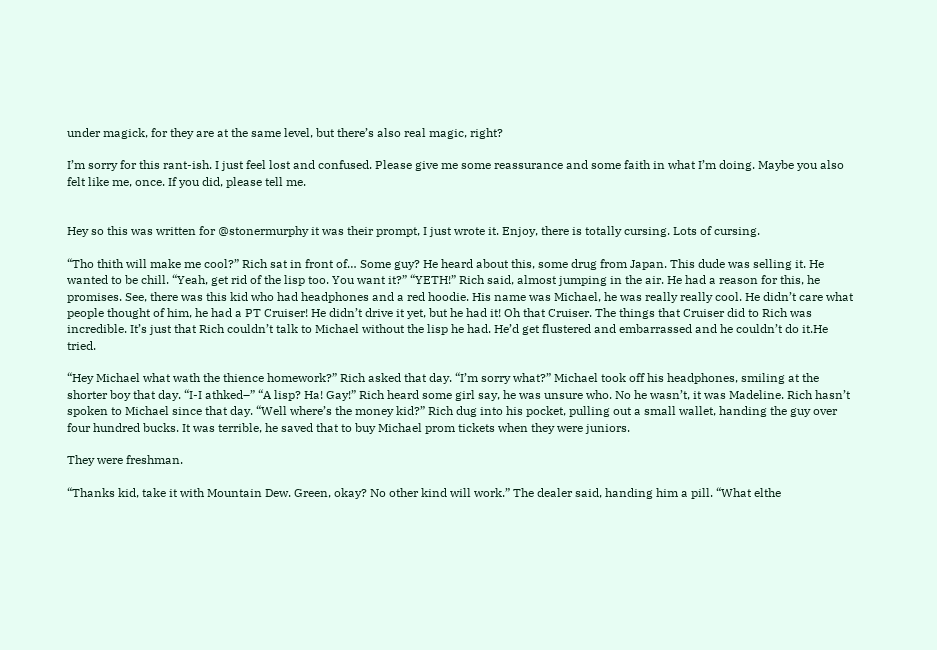under magick, for they are at the same level, but there’s also real magic, right?

I’m sorry for this rant-ish. I just feel lost and confused. Please give me some reassurance and some faith in what I’m doing. Maybe you also felt like me, once. If you did, please tell me.


Hey so this was written for @stonermurphy it was their prompt, I just wrote it. Enjoy, there is totally cursing. Lots of cursing.

“Tho thith will make me cool?” Rich sat in front of… Some guy? He heard about this, some drug from Japan. This dude was selling it. He wanted to be chill. “Yeah, get rid of the lisp too. You want it?” “YETH!” Rich said, almost jumping in the air. He had a reason for this, he promises. See, there was this kid who had headphones and a red hoodie. His name was Michael, he was really really cool. He didn’t care what people thought of him, he had a PT Cruiser! He didn’t drive it yet, but he had it! Oh that Cruiser. The things that Cruiser did to Rich was incredible. It’s just that Rich couldn’t talk to Michael without the lisp he had. He’d get flustered and embarrassed and he couldn’t do it.He tried.

“Hey Michael what wath the thience homework?” Rich asked that day. “I’m sorry what?” Michael took off his headphones, smiling at the shorter boy that day. “I-I athked–” “A lisp? Ha! Gay!” Rich heard some girl say, he was unsure who. No he wasn’t, it was Madeline. Rich hasn’t spoken to Michael since that day. “Well where’s the money kid?” Rich dug into his pocket, pulling out a small wallet, handing the guy over four hundred bucks. It was terrible, he saved that to buy Michael prom tickets when they were juniors.

They were freshman.

“Thanks kid, take it with Mountain Dew. Green, okay? No other kind will work.” The dealer said, handing him a pill. “What elthe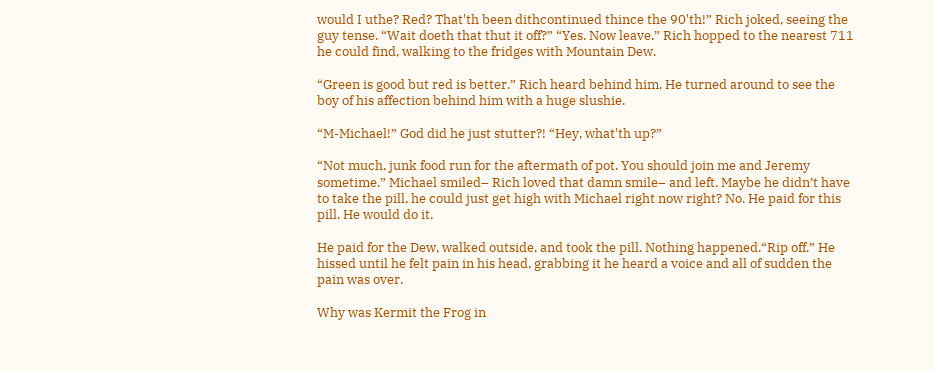would I uthe? Red? That'th been dithcontinued thince the 90'th!” Rich joked, seeing the guy tense. “Wait doeth that thut it off?” “Yes. Now leave.” Rich hopped to the nearest 711 he could find, walking to the fridges with Mountain Dew.

“Green is good but red is better.” Rich heard behind him. He turned around to see the boy of his affection behind him with a huge slushie.

“M-Michael!” God did he just stutter?! “Hey, what'th up?”

“Not much, junk food run for the aftermath of pot. You should join me and Jeremy sometime.” Michael smiled– Rich loved that damn smile– and left. Maybe he didn’t have to take the pill, he could just get high with Michael right now right? No. He paid for this pill. He would do it.

He paid for the Dew, walked outside, and took the pill. Nothing happened.“Rip off.” He hissed until he felt pain in his head, grabbing it he heard a voice and all of sudden the pain was over.

Why was Kermit the Frog in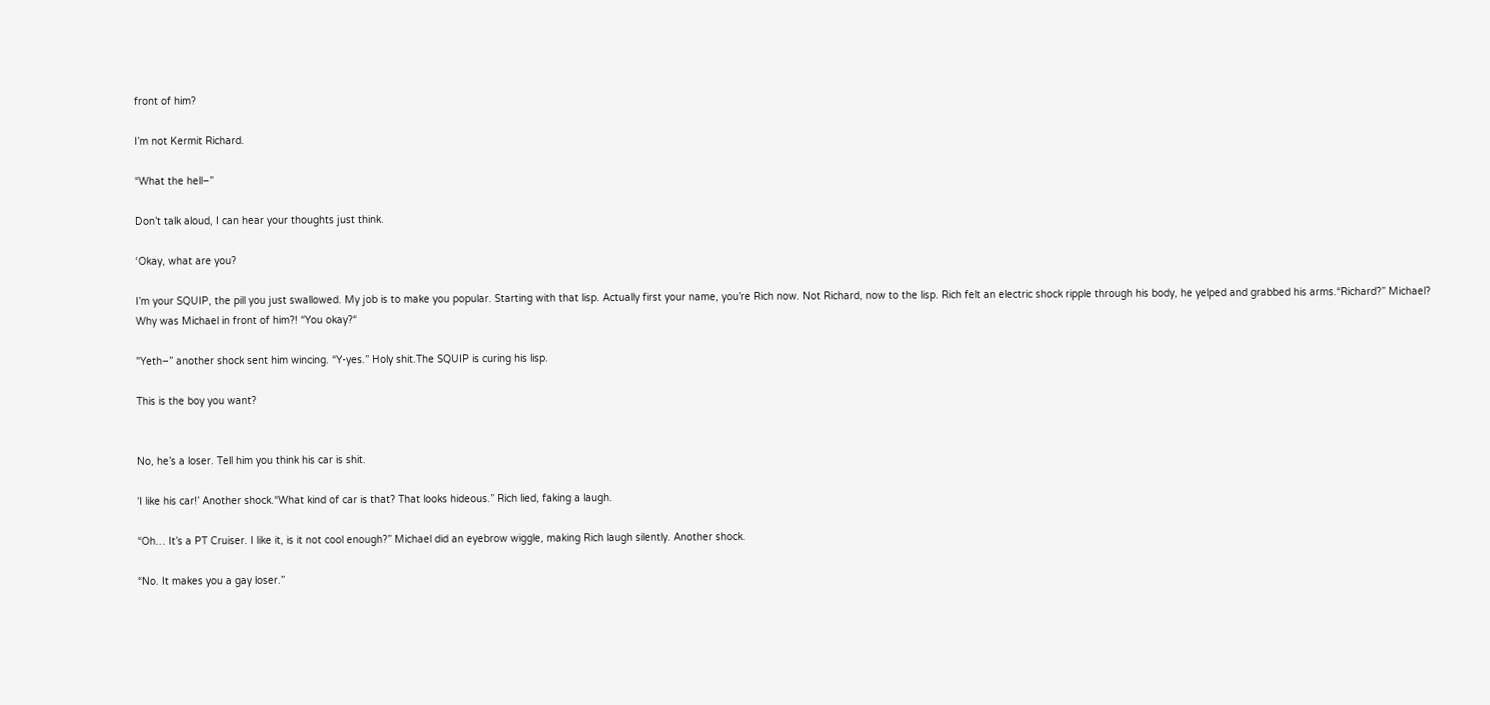front of him?

I’m not Kermit Richard.

“What the hell–”

Don’t talk aloud, I can hear your thoughts just think.

‘Okay, what are you?

I’m your SQUIP, the pill you just swallowed. My job is to make you popular. Starting with that lisp. Actually first your name, you’re Rich now. Not Richard, now to the lisp. Rich felt an electric shock ripple through his body, he yelped and grabbed his arms.“Richard?” Michael? Why was Michael in front of him?! “You okay?“

"Yeth–” another shock sent him wincing. “Y-yes.” Holy shit.The SQUIP is curing his lisp.

This is the boy you want?


No, he’s a loser. Tell him you think his car is shit.

'I like his car!’ Another shock.“What kind of car is that? That looks hideous.” Rich lied, faking a laugh.

“Oh… It’s a PT Cruiser. I like it, is it not cool enough?” Michael did an eyebrow wiggle, making Rich laugh silently. Another shock.

“No. It makes you a gay loser.”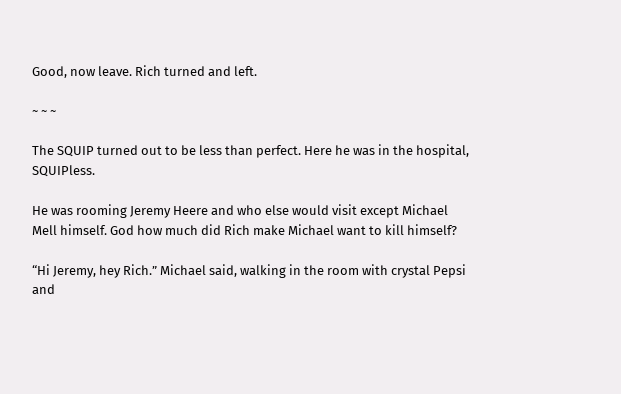Good, now leave. Rich turned and left.

~ ~ ~

The SQUIP turned out to be less than perfect. Here he was in the hospital, SQUIPless.

He was rooming Jeremy Heere and who else would visit except Michael Mell himself. God how much did Rich make Michael want to kill himself?

“Hi Jeremy, hey Rich.” Michael said, walking in the room with crystal Pepsi and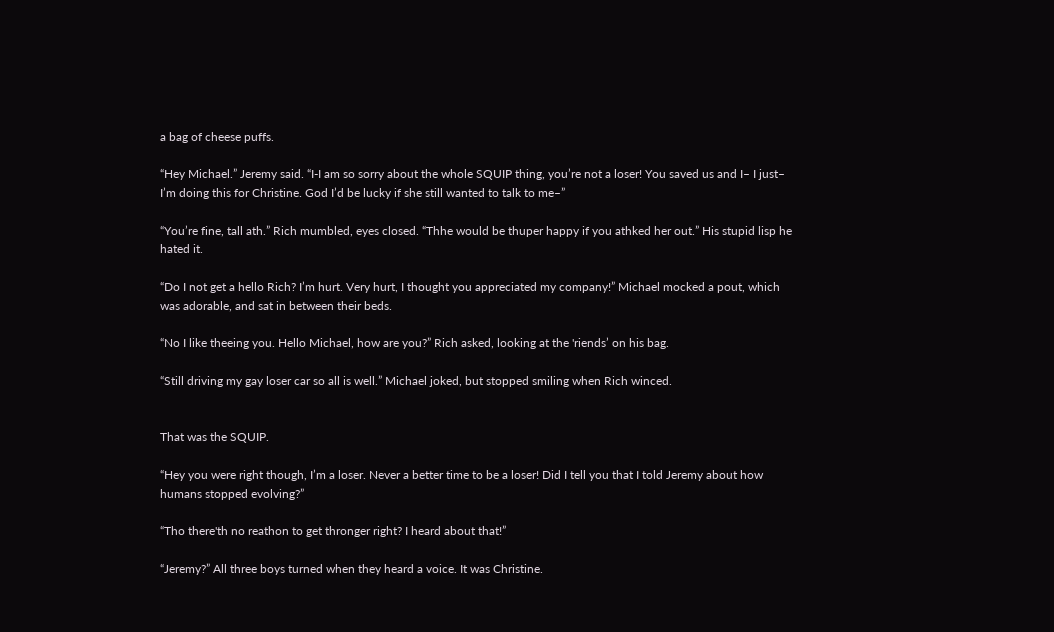a bag of cheese puffs.

“Hey Michael.” Jeremy said. “I-I am so sorry about the whole SQUIP thing, you’re not a loser! You saved us and I– I just– I’m doing this for Christine. God I’d be lucky if she still wanted to talk to me–”

“You’re fine, tall ath.” Rich mumbled, eyes closed. “Thhe would be thuper happy if you athked her out.” His stupid lisp he hated it.

“Do I not get a hello Rich? I’m hurt. Very hurt, I thought you appreciated my company!” Michael mocked a pout, which was adorable, and sat in between their beds.

“No I like theeing you. Hello Michael, how are you?” Rich asked, looking at the 'riends’ on his bag.

“Still driving my gay loser car so all is well.” Michael joked, but stopped smiling when Rich winced.


That was the SQUIP.

“Hey you were right though, I’m a loser. Never a better time to be a loser! Did I tell you that I told Jeremy about how humans stopped evolving?”

“Tho there'th no reathon to get thronger right? I heard about that!”

“Jeremy?” All three boys turned when they heard a voice. It was Christine.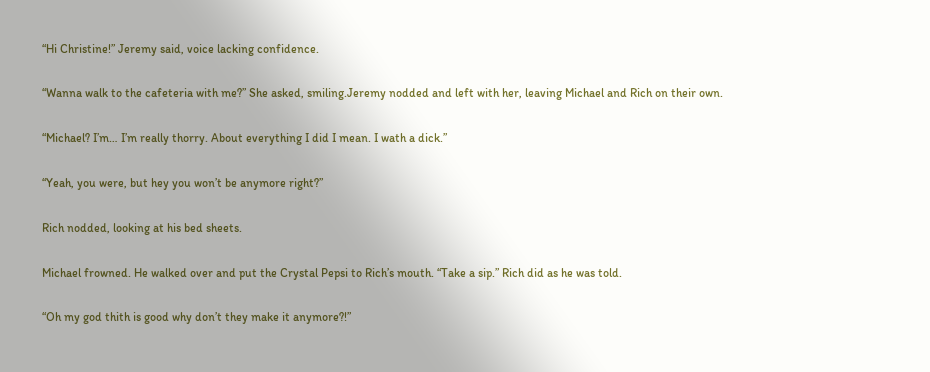“Hi Christine!” Jeremy said, voice lacking confidence.

“Wanna walk to the cafeteria with me?” She asked, smiling.Jeremy nodded and left with her, leaving Michael and Rich on their own.

“Michael? I’m… I’m really thorry. About everything I did I mean. I wath a dick.”

“Yeah, you were, but hey you won’t be anymore right?”

Rich nodded, looking at his bed sheets.

Michael frowned. He walked over and put the Crystal Pepsi to Rich’s mouth. “Take a sip.” Rich did as he was told.

“Oh my god thith is good why don’t they make it anymore?!”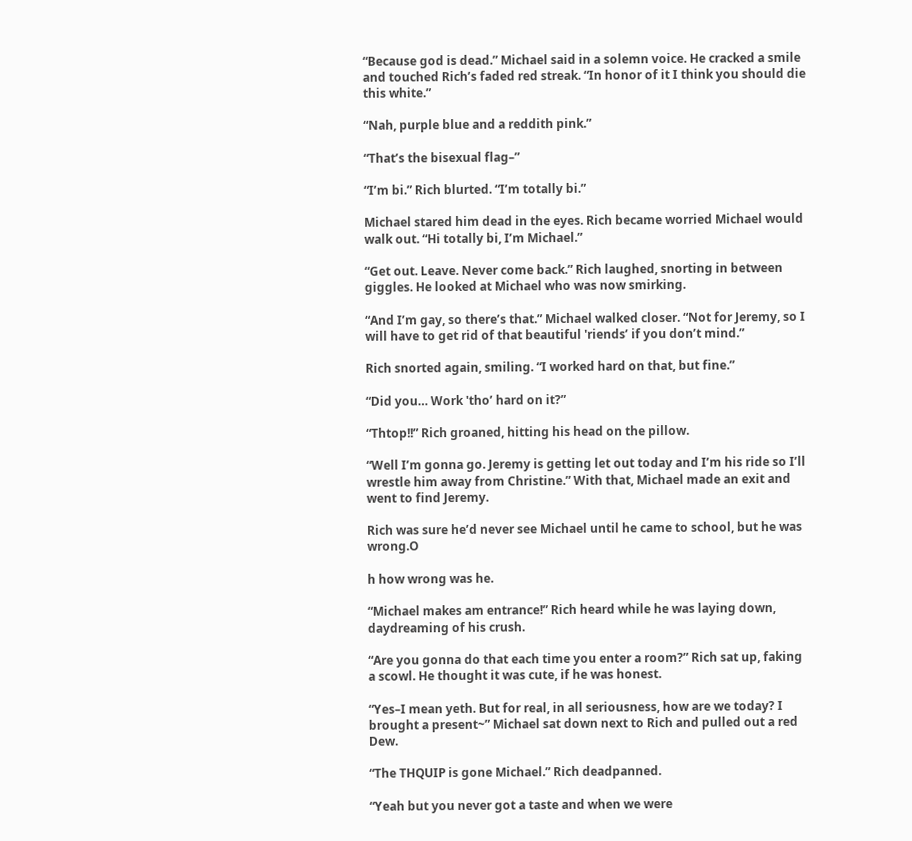“Because god is dead.” Michael said in a solemn voice. He cracked a smile and touched Rich’s faded red streak. “In honor of it I think you should die this white.”

“Nah, purple blue and a reddith pink.”

“That’s the bisexual flag–”

“I’m bi.” Rich blurted. “I’m totally bi.”

Michael stared him dead in the eyes. Rich became worried Michael would walk out. “Hi totally bi, I’m Michael.”

“Get out. Leave. Never come back.” Rich laughed, snorting in between giggles. He looked at Michael who was now smirking.

“And I’m gay, so there’s that.” Michael walked closer. “Not for Jeremy, so I will have to get rid of that beautiful 'riends’ if you don’t mind.”

Rich snorted again, smiling. “I worked hard on that, but fine.”

“Did you… Work 'tho’ hard on it?”

“Thtop!!” Rich groaned, hitting his head on the pillow.

“Well I’m gonna go. Jeremy is getting let out today and I’m his ride so I’ll wrestle him away from Christine.” With that, Michael made an exit and went to find Jeremy.

Rich was sure he’d never see Michael until he came to school, but he was wrong.O

h how wrong was he.

“Michael makes am entrance!” Rich heard while he was laying down, daydreaming of his crush.

“Are you gonna do that each time you enter a room?” Rich sat up, faking a scowl. He thought it was cute, if he was honest.

“Yes–I mean yeth. But for real, in all seriousness, how are we today? I brought a present~” Michael sat down next to Rich and pulled out a red Dew.

“The THQUIP is gone Michael.” Rich deadpanned.

“Yeah but you never got a taste and when we were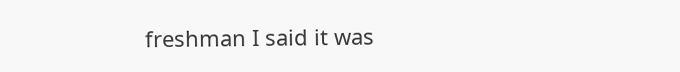freshman I said it was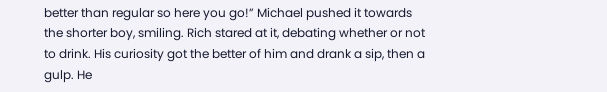better than regular so here you go!” Michael pushed it towards the shorter boy, smiling. Rich stared at it, debating whether or not to drink. His curiosity got the better of him and drank a sip, then a gulp. He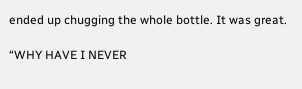ended up chugging the whole bottle. It was great.

“WHY HAVE I NEVER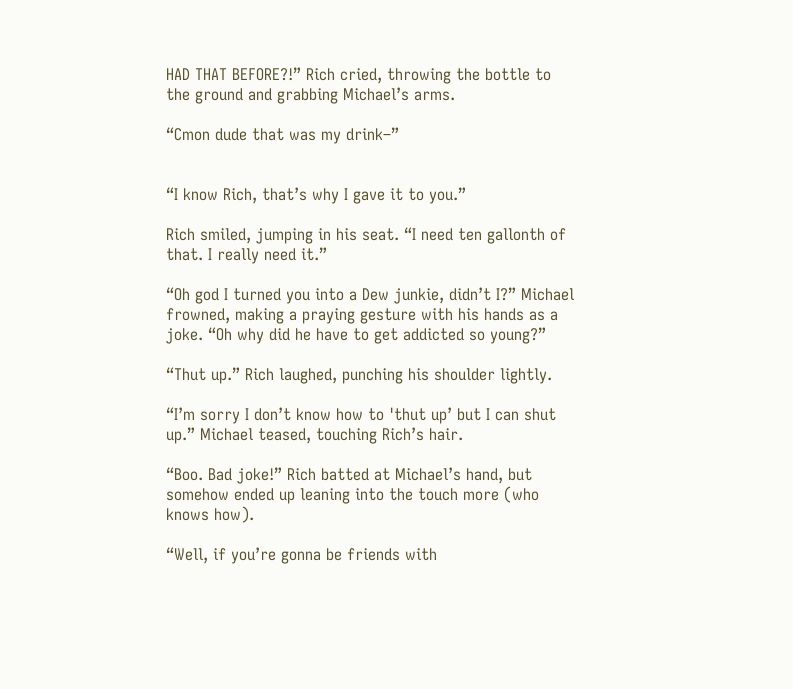HAD THAT BEFORE?!” Rich cried, throwing the bottle to the ground and grabbing Michael’s arms.

“Cmon dude that was my drink–”


“I know Rich, that’s why I gave it to you.”

Rich smiled, jumping in his seat. “I need ten gallonth of that. I really need it.”

“Oh god I turned you into a Dew junkie, didn’t I?” Michael frowned, making a praying gesture with his hands as a joke. “Oh why did he have to get addicted so young?”

“Thut up.” Rich laughed, punching his shoulder lightly.

“I’m sorry I don’t know how to 'thut up’ but I can shut up.” Michael teased, touching Rich’s hair.

“Boo. Bad joke!” Rich batted at Michael’s hand, but somehow ended up leaning into the touch more (who knows how).

“Well, if you’re gonna be friends with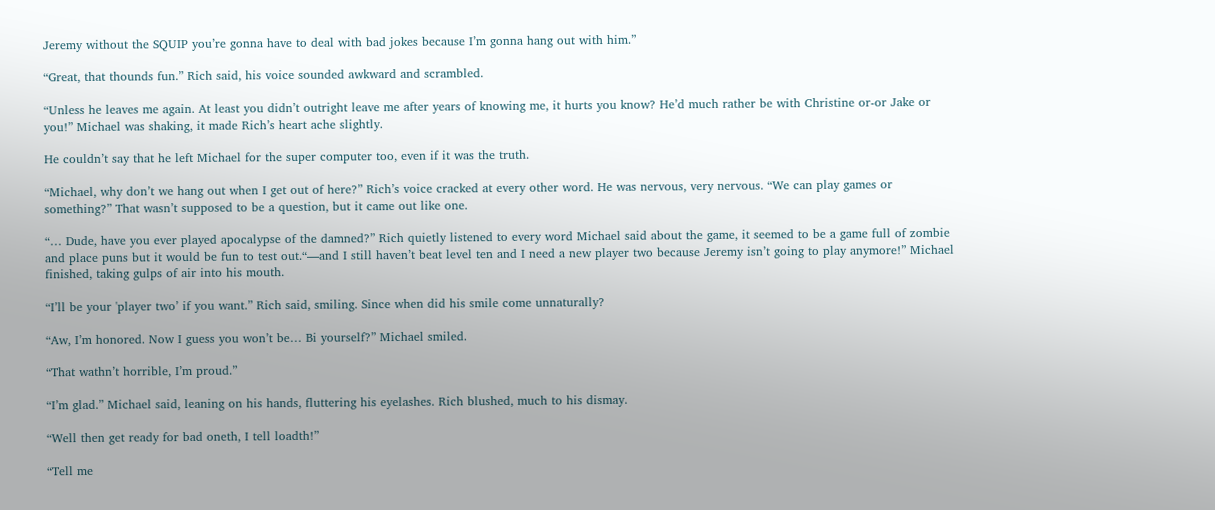Jeremy without the SQUIP you’re gonna have to deal with bad jokes because I’m gonna hang out with him.”

“Great, that thounds fun.” Rich said, his voice sounded awkward and scrambled.

“Unless he leaves me again. At least you didn’t outright leave me after years of knowing me, it hurts you know? He’d much rather be with Christine or-or Jake or you!” Michael was shaking, it made Rich’s heart ache slightly.

He couldn’t say that he left Michael for the super computer too, even if it was the truth.

“Michael, why don’t we hang out when I get out of here?” Rich’s voice cracked at every other word. He was nervous, very nervous. “We can play games or something?” That wasn’t supposed to be a question, but it came out like one.

“… Dude, have you ever played apocalypse of the damned?” Rich quietly listened to every word Michael said about the game, it seemed to be a game full of zombie and place puns but it would be fun to test out.“—and I still haven’t beat level ten and I need a new player two because Jeremy isn’t going to play anymore!” Michael finished, taking gulps of air into his mouth.

“I’ll be your 'player two’ if you want.” Rich said, smiling. Since when did his smile come unnaturally?

“Aw, I’m honored. Now I guess you won’t be… Bi yourself?” Michael smiled.

“That wathn’t horrible, I’m proud.”

“I’m glad.” Michael said, leaning on his hands, fluttering his eyelashes. Rich blushed, much to his dismay.

“Well then get ready for bad oneth, I tell loadth!”

“Tell me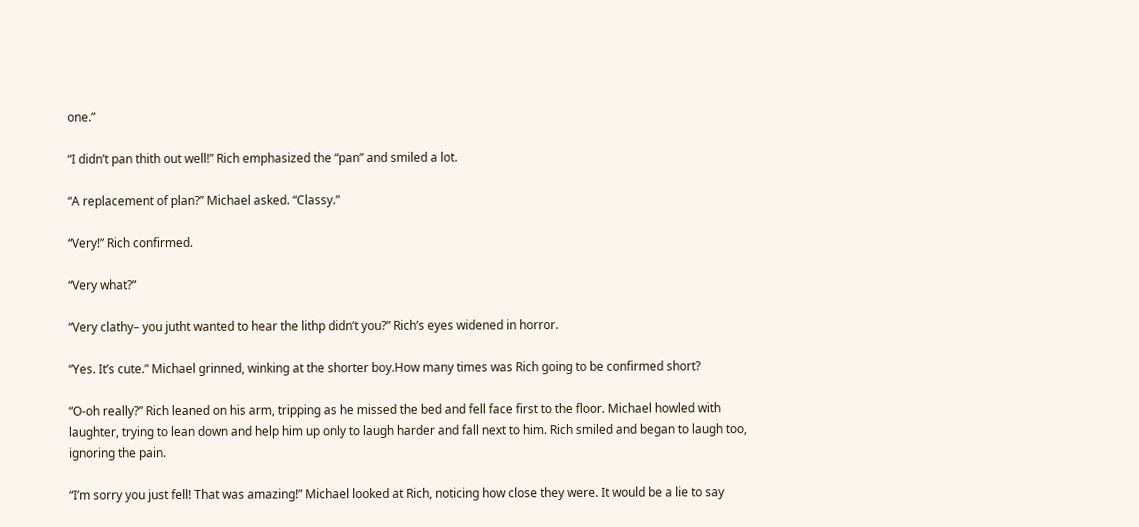one.”

“I didn’t pan thith out well!” Rich emphasized the “pan” and smiled a lot.

“A replacement of plan?” Michael asked. “Classy.”

“Very!” Rich confirmed.

“Very what?”

“Very clathy– you jutht wanted to hear the lithp didn’t you?” Rich’s eyes widened in horror.

“Yes. It’s cute.” Michael grinned, winking at the shorter boy.How many times was Rich going to be confirmed short?

“O-oh really?” Rich leaned on his arm, tripping as he missed the bed and fell face first to the floor. Michael howled with laughter, trying to lean down and help him up only to laugh harder and fall next to him. Rich smiled and began to laugh too, ignoring the pain.

“I’m sorry you just fell! That was amazing!” Michael looked at Rich, noticing how close they were. It would be a lie to say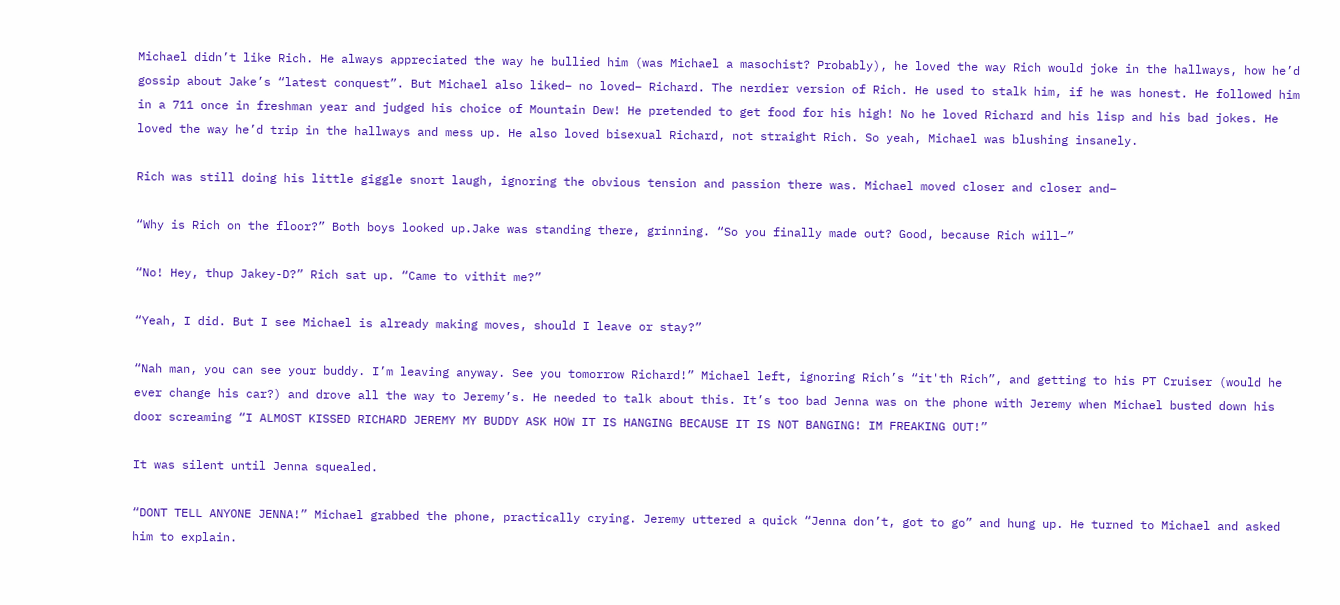Michael didn’t like Rich. He always appreciated the way he bullied him (was Michael a masochist? Probably), he loved the way Rich would joke in the hallways, how he’d gossip about Jake’s “latest conquest”. But Michael also liked– no loved– Richard. The nerdier version of Rich. He used to stalk him, if he was honest. He followed him in a 711 once in freshman year and judged his choice of Mountain Dew! He pretended to get food for his high! No he loved Richard and his lisp and his bad jokes. He loved the way he’d trip in the hallways and mess up. He also loved bisexual Richard, not straight Rich. So yeah, Michael was blushing insanely.

Rich was still doing his little giggle snort laugh, ignoring the obvious tension and passion there was. Michael moved closer and closer and–

“Why is Rich on the floor?” Both boys looked up.Jake was standing there, grinning. “So you finally made out? Good, because Rich will–”

“No! Hey, thup Jakey-D?” Rich sat up. “Came to vithit me?”

“Yeah, I did. But I see Michael is already making moves, should I leave or stay?”

“Nah man, you can see your buddy. I’m leaving anyway. See you tomorrow Richard!” Michael left, ignoring Rich’s “it'th Rich”, and getting to his PT Cruiser (would he ever change his car?) and drove all the way to Jeremy’s. He needed to talk about this. It’s too bad Jenna was on the phone with Jeremy when Michael busted down his door screaming “I ALMOST KISSED RICHARD JEREMY MY BUDDY ASK HOW IT IS HANGING BECAUSE IT IS NOT BANGING! IM FREAKING OUT!”

It was silent until Jenna squealed.

“DONT TELL ANYONE JENNA!” Michael grabbed the phone, practically crying. Jeremy uttered a quick “Jenna don’t, got to go” and hung up. He turned to Michael and asked him to explain.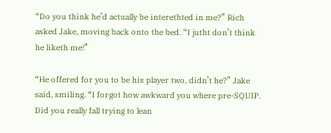“Do you think he’d actually be interethted in me?” Rich asked Jake, moving back onto the bed. “I jutht don’t think he liketh me!”

“He offered for you to be his player two, didn’t he?” Jake said, smiling. “I forgot how awkward you where pre-SQUIP. Did you really fall trying to lean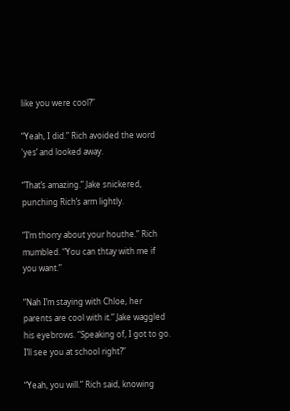like you were cool?”

“Yeah, I did.” Rich avoided the word 'yes’ and looked away.

“That’s amazing.” Jake snickered, punching Rich’s arm lightly.

“I’m thorry about your houthe.” Rich mumbled. “You can thtay with me if you want.”

“Nah I’m staying with Chloe, her parents are cool with it.” Jake waggled his eyebrows. “Speaking of, I got to go. I’ll see you at school right?”

“Yeah, you will.” Rich said, knowing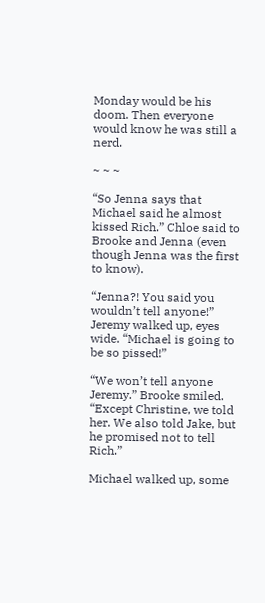Monday would be his doom. Then everyone would know he was still a nerd.

~ ~ ~

“So Jenna says that Michael said he almost kissed Rich.” Chloe said to Brooke and Jenna (even though Jenna was the first to know).

“Jenna?! You said you wouldn’t tell anyone!” Jeremy walked up, eyes wide. “Michael is going to be so pissed!”

“We won’t tell anyone Jeremy.” Brooke smiled. “Except Christine, we told her. We also told Jake, but he promised not to tell Rich.”

Michael walked up, some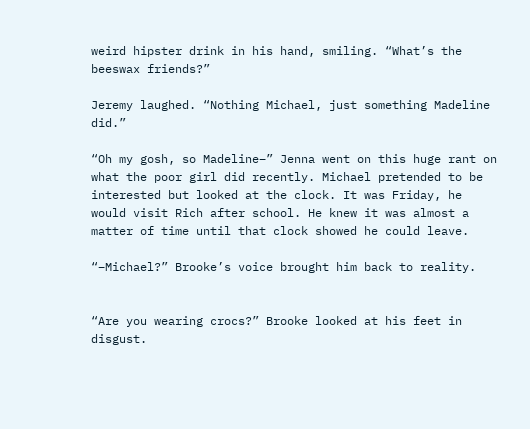weird hipster drink in his hand, smiling. “What’s the beeswax friends?”

Jeremy laughed. “Nothing Michael, just something Madeline did.”

“Oh my gosh, so Madeline–” Jenna went on this huge rant on what the poor girl did recently. Michael pretended to be interested but looked at the clock. It was Friday, he would visit Rich after school. He knew it was almost a matter of time until that clock showed he could leave.

“–Michael?” Brooke’s voice brought him back to reality.


“Are you wearing crocs?” Brooke looked at his feet in disgust.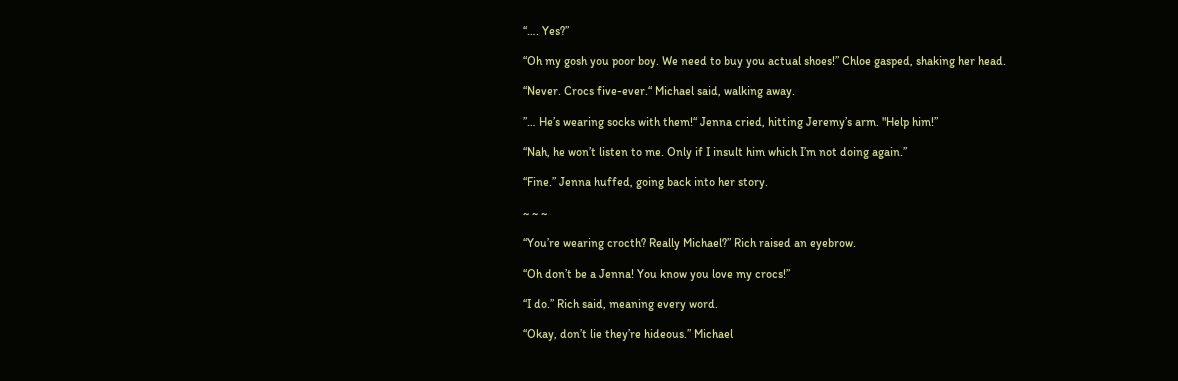“…. Yes?”

“Oh my gosh you poor boy. We need to buy you actual shoes!” Chloe gasped, shaking her head.

“Never. Crocs five-ever.“ Michael said, walking away.

”… He’s wearing socks with them!“ Jenna cried, hitting Jeremy’s arm. "Help him!”

“Nah, he won’t listen to me. Only if I insult him which I’m not doing again.”

“Fine.” Jenna huffed, going back into her story.

~ ~ ~

“You’re wearing crocth? Really Michael?” Rich raised an eyebrow.

“Oh don’t be a Jenna! You know you love my crocs!”

“I do.” Rich said, meaning every word.

“Okay, don’t lie they’re hideous.” Michael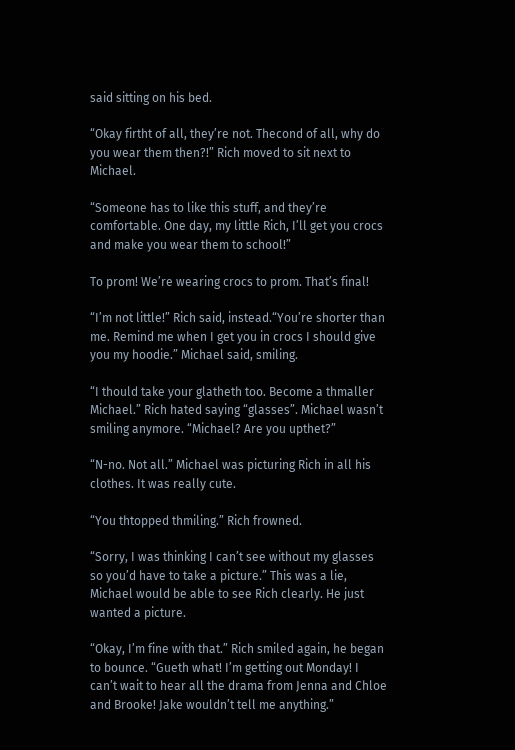said sitting on his bed.

“Okay firtht of all, they’re not. Thecond of all, why do you wear them then?!” Rich moved to sit next to Michael.

“Someone has to like this stuff, and they’re comfortable. One day, my little Rich, I’ll get you crocs and make you wear them to school!”

To prom! We’re wearing crocs to prom. That’s final!

“I’m not little!” Rich said, instead.“You’re shorter than me. Remind me when I get you in crocs I should give you my hoodie.” Michael said, smiling.

“I thould take your glatheth too. Become a thmaller Michael.” Rich hated saying “glasses”. Michael wasn’t smiling anymore. “Michael? Are you upthet?”

“N-no. Not all.” Michael was picturing Rich in all his clothes. It was really cute.

“You thtopped thmiling.” Rich frowned.

“Sorry, I was thinking I can’t see without my glasses so you’d have to take a picture.” This was a lie, Michael would be able to see Rich clearly. He just wanted a picture.

“Okay, I’m fine with that.” Rich smiled again, he began to bounce. “Gueth what! I’m getting out Monday! I can’t wait to hear all the drama from Jenna and Chloe and Brooke! Jake wouldn’t tell me anything.”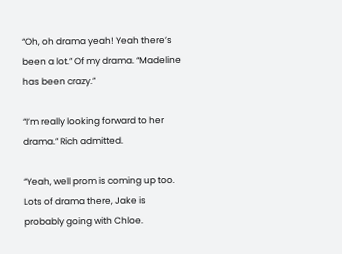“Oh, oh drama yeah! Yeah there’s been a lot.” Of my drama. “Madeline has been crazy.”

“I’m really looking forward to her drama.” Rich admitted.

“Yeah, well prom is coming up too. Lots of drama there, Jake is probably going with Chloe.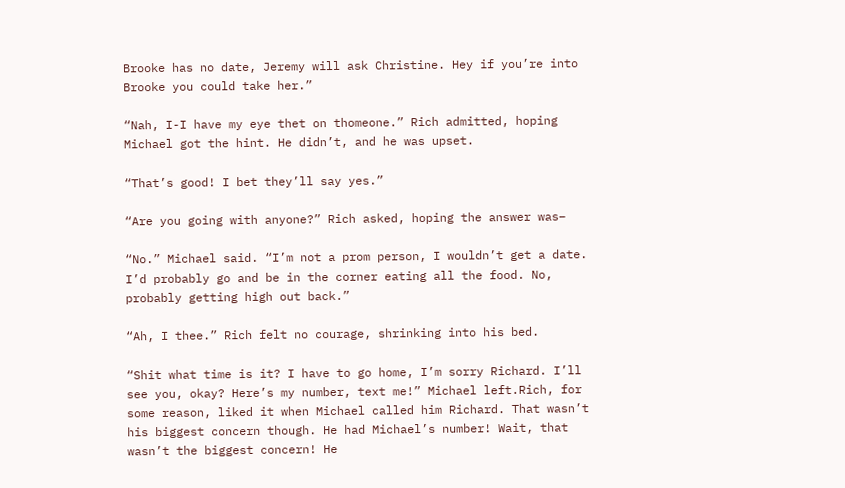Brooke has no date, Jeremy will ask Christine. Hey if you’re into Brooke you could take her.”

“Nah, I-I have my eye thet on thomeone.” Rich admitted, hoping Michael got the hint. He didn’t, and he was upset.

“That’s good! I bet they’ll say yes.”

“Are you going with anyone?” Rich asked, hoping the answer was–

“No.” Michael said. “I’m not a prom person, I wouldn’t get a date. I’d probably go and be in the corner eating all the food. No, probably getting high out back.”

“Ah, I thee.” Rich felt no courage, shrinking into his bed.

“Shit what time is it? I have to go home, I’m sorry Richard. I’ll see you, okay? Here’s my number, text me!” Michael left.Rich, for some reason, liked it when Michael called him Richard. That wasn’t his biggest concern though. He had Michael’s number! Wait, that wasn’t the biggest concern! He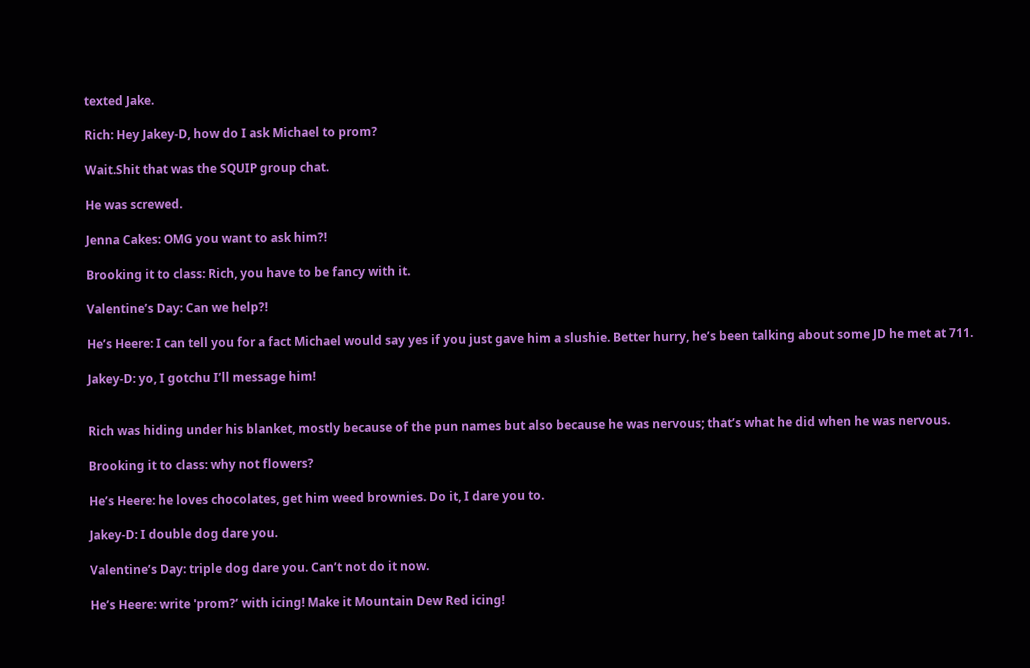texted Jake.

Rich: Hey Jakey-D, how do I ask Michael to prom?

Wait.Shit that was the SQUIP group chat.

He was screwed.

Jenna Cakes: OMG you want to ask him?!

Brooking it to class: Rich, you have to be fancy with it.

Valentine’s Day: Can we help?!

He’s Heere: I can tell you for a fact Michael would say yes if you just gave him a slushie. Better hurry, he’s been talking about some JD he met at 711.

Jakey-D: yo, I gotchu I’ll message him!


Rich was hiding under his blanket, mostly because of the pun names but also because he was nervous; that’s what he did when he was nervous.

Brooking it to class: why not flowers?

He’s Heere: he loves chocolates, get him weed brownies. Do it, I dare you to.

Jakey-D: I double dog dare you.

Valentine’s Day: triple dog dare you. Can’t not do it now.

He’s Heere: write 'prom?’ with icing! Make it Mountain Dew Red icing!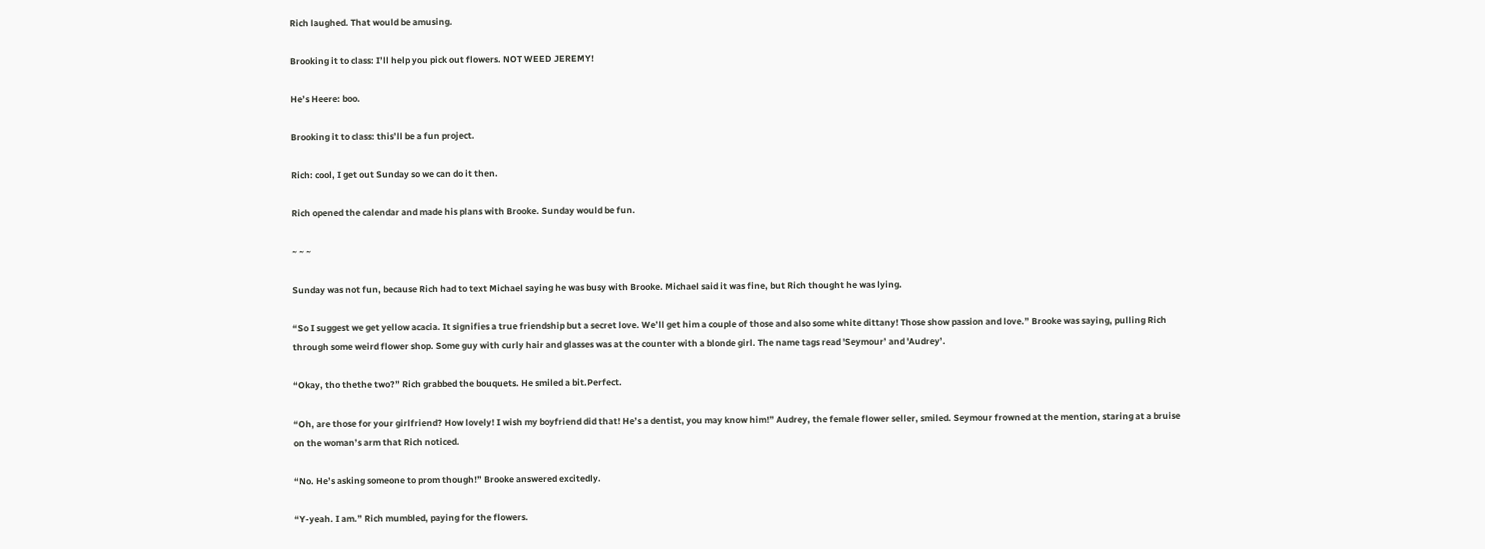Rich laughed. That would be amusing.

Brooking it to class: I’ll help you pick out flowers. NOT WEED JEREMY!

He’s Heere: boo.

Brooking it to class: this’ll be a fun project.

Rich: cool, I get out Sunday so we can do it then.

Rich opened the calendar and made his plans with Brooke. Sunday would be fun.

~ ~ ~

Sunday was not fun, because Rich had to text Michael saying he was busy with Brooke. Michael said it was fine, but Rich thought he was lying.

“So I suggest we get yellow acacia. It signifies a true friendship but a secret love. We’ll get him a couple of those and also some white dittany! Those show passion and love.” Brooke was saying, pulling Rich through some weird flower shop. Some guy with curly hair and glasses was at the counter with a blonde girl. The name tags read 'Seymour’ and 'Audrey’.

“Okay, tho thethe two?” Rich grabbed the bouquets. He smiled a bit.Perfect.

“Oh, are those for your girlfriend? How lovely! I wish my boyfriend did that! He’s a dentist, you may know him!” Audrey, the female flower seller, smiled. Seymour frowned at the mention, staring at a bruise on the woman’s arm that Rich noticed.

“No. He’s asking someone to prom though!” Brooke answered excitedly.

“Y-yeah. I am.” Rich mumbled, paying for the flowers.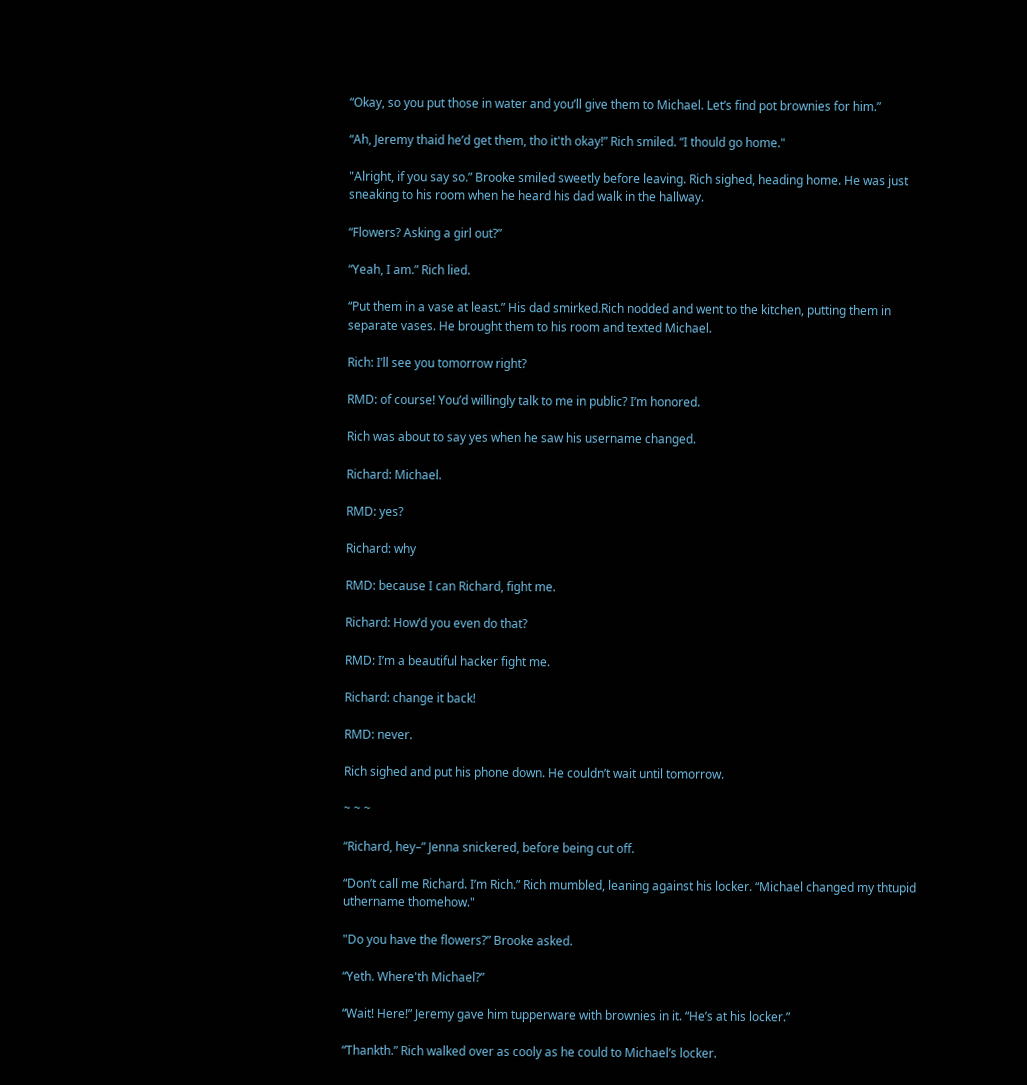“Okay, so you put those in water and you’ll give them to Michael. Let’s find pot brownies for him.”

“Ah, Jeremy thaid he’d get them, tho it'th okay!” Rich smiled. “I thould go home."

"Alright, if you say so.” Brooke smiled sweetly before leaving. Rich sighed, heading home. He was just sneaking to his room when he heard his dad walk in the hallway.

“Flowers? Asking a girl out?”

“Yeah, I am.” Rich lied.

“Put them in a vase at least.” His dad smirked.Rich nodded and went to the kitchen, putting them in separate vases. He brought them to his room and texted Michael.

Rich: I’ll see you tomorrow right?

RMD: of course! You’d willingly talk to me in public? I’m honored.

Rich was about to say yes when he saw his username changed.

Richard: Michael.

RMD: yes?

Richard: why

RMD: because I can Richard, fight me.

Richard: How’d you even do that?

RMD: I’m a beautiful hacker fight me.

Richard: change it back!

RMD: never.

Rich sighed and put his phone down. He couldn’t wait until tomorrow.

~ ~ ~

“Richard, hey–” Jenna snickered, before being cut off.

“Don’t call me Richard. I’m Rich.” Rich mumbled, leaning against his locker. “Michael changed my thtupid uthername thomehow."

"Do you have the flowers?” Brooke asked.

“Yeth. Where'th Michael?”

“Wait! Here!” Jeremy gave him tupperware with brownies in it. “He’s at his locker.”

“Thankth.” Rich walked over as cooly as he could to Michael’s locker.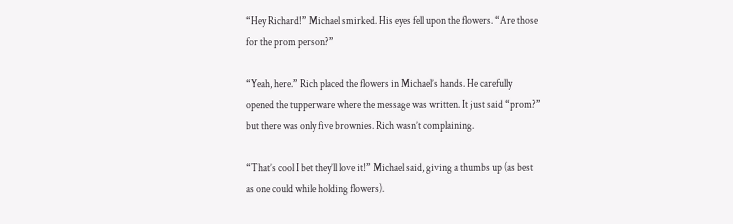“Hey Richard!” Michael smirked. His eyes fell upon the flowers. “Are those for the prom person?”

“Yeah, here.” Rich placed the flowers in Michael’s hands. He carefully opened the tupperware where the message was written. It just said “prom?” but there was only five brownies. Rich wasn’t complaining.

“That’s cool I bet they’ll love it!” Michael said, giving a thumbs up (as best as one could while holding flowers).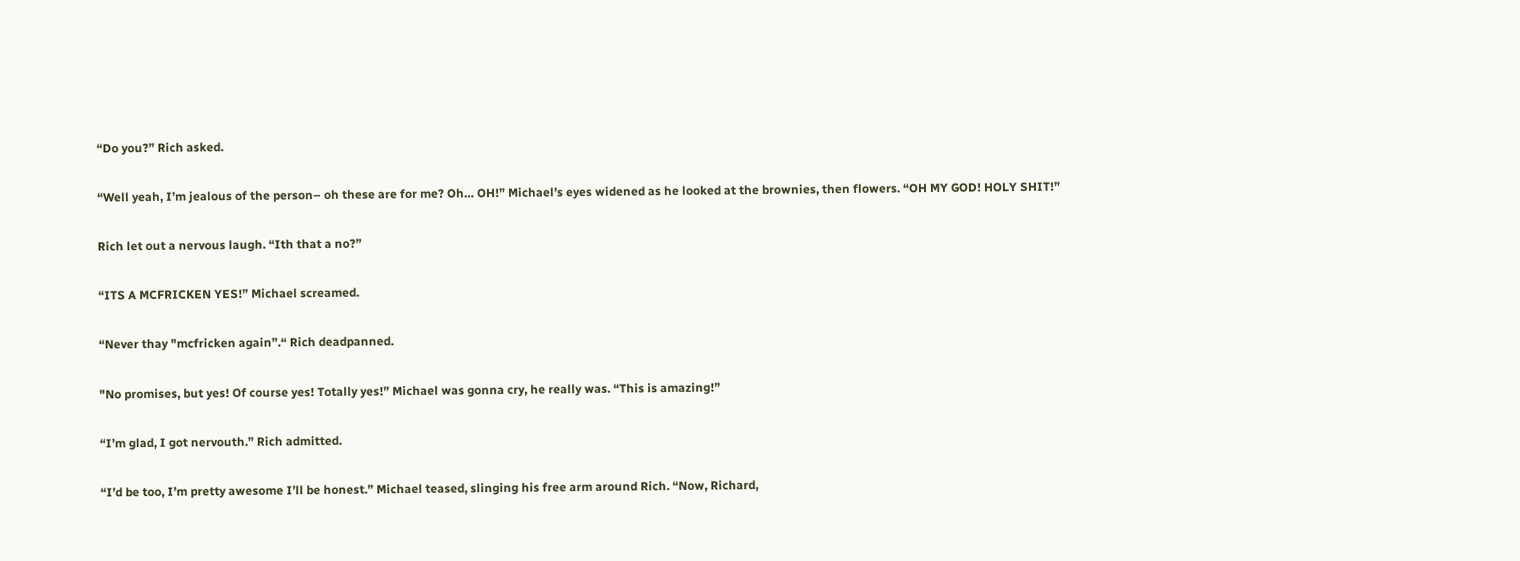“Do you?” Rich asked.

“Well yeah, I’m jealous of the person– oh these are for me? Oh… OH!” Michael’s eyes widened as he looked at the brownies, then flowers. “OH MY GOD! HOLY SHIT!”

Rich let out a nervous laugh. “Ith that a no?”

“ITS A MCFRICKEN YES!” Michael screamed.

“Never thay "mcfricken again”.“ Rich deadpanned.

"No promises, but yes! Of course yes! Totally yes!” Michael was gonna cry, he really was. “This is amazing!”

“I’m glad, I got nervouth.” Rich admitted.

“I’d be too, I’m pretty awesome I’ll be honest.” Michael teased, slinging his free arm around Rich. “Now, Richard,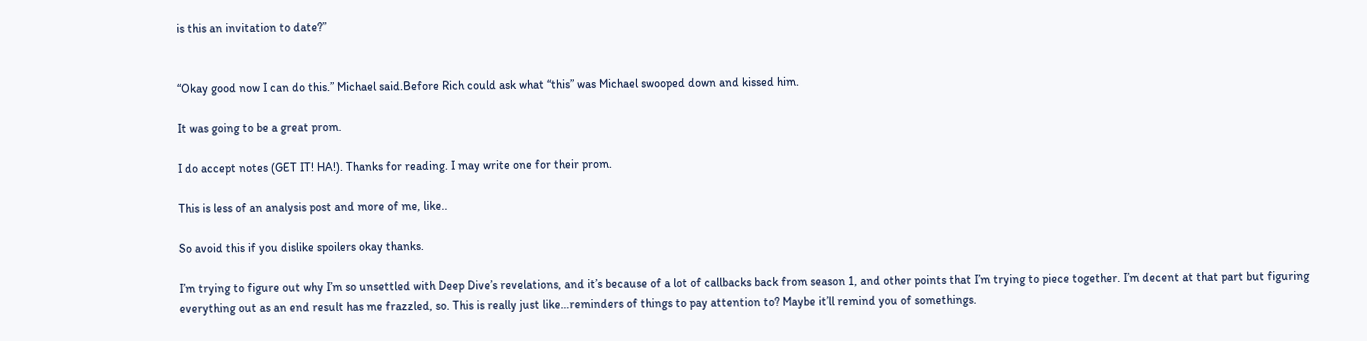is this an invitation to date?”


“Okay good now I can do this.” Michael said.Before Rich could ask what “this” was Michael swooped down and kissed him.

It was going to be a great prom.

I do accept notes (GET IT! HA!). Thanks for reading. I may write one for their prom.

This is less of an analysis post and more of me, like..

So avoid this if you dislike spoilers okay thanks.

I’m trying to figure out why I’m so unsettled with Deep Dive’s revelations, and it’s because of a lot of callbacks back from season 1, and other points that I’m trying to piece together. I’m decent at that part but figuring everything out as an end result has me frazzled, so. This is really just like…reminders of things to pay attention to? Maybe it’ll remind you of somethings.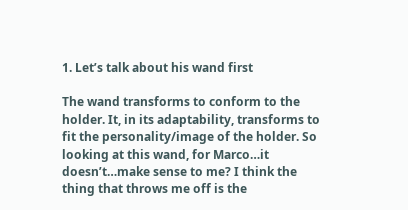1. Let’s talk about his wand first

The wand transforms to conform to the holder. It, in its adaptability, transforms to fit the personality/image of the holder. So looking at this wand, for Marco…it doesn’t…make sense to me? I think the thing that throws me off is the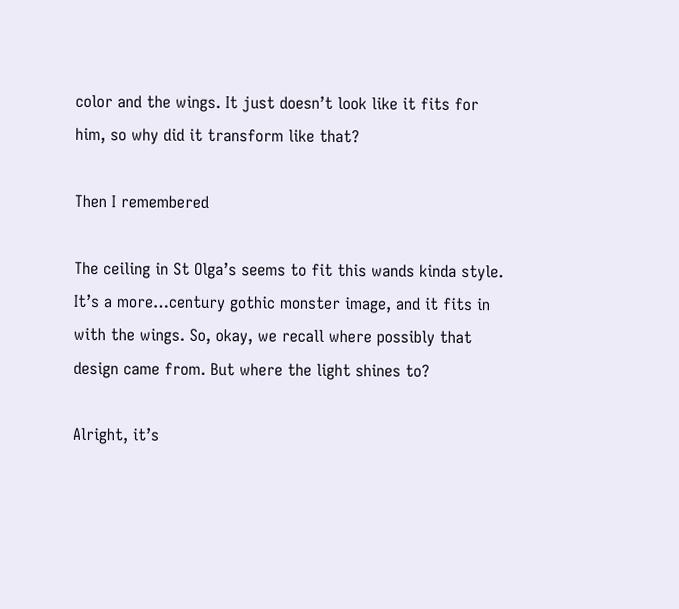color and the wings. It just doesn’t look like it fits for him, so why did it transform like that?

Then I remembered

The ceiling in St Olga’s seems to fit this wands kinda style. It’s a more…century gothic monster image, and it fits in with the wings. So, okay, we recall where possibly that design came from. But where the light shines to?

Alright, it’s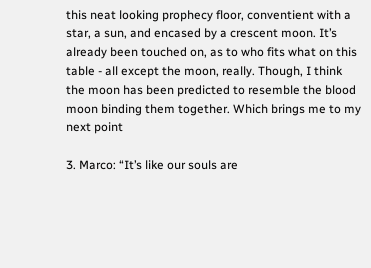this neat looking prophecy floor, conventient with a star, a sun, and encased by a crescent moon. It’s already been touched on, as to who fits what on this table - all except the moon, really. Though, I think the moon has been predicted to resemble the blood moon binding them together. Which brings me to my next point

3. Marco: “It’s like our souls are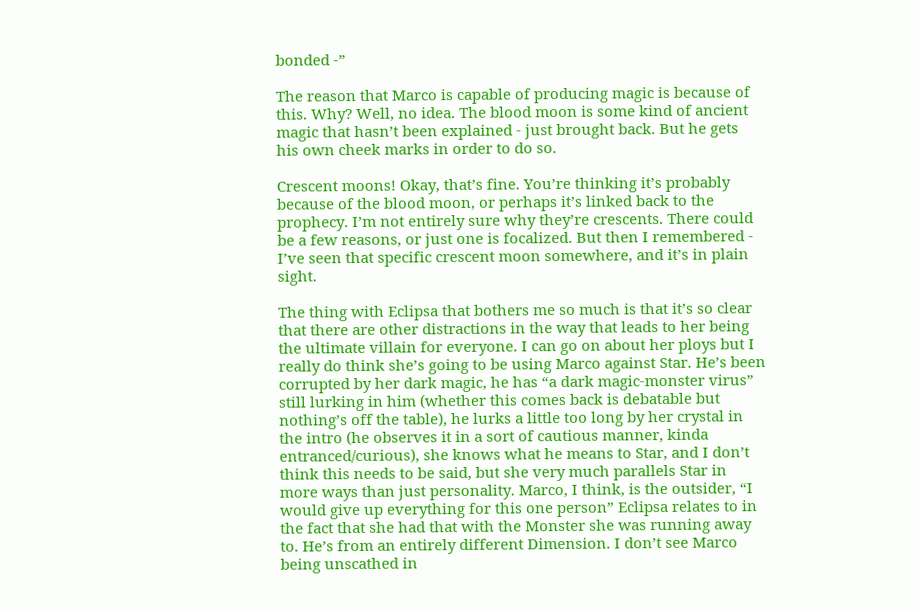bonded -”

The reason that Marco is capable of producing magic is because of this. Why? Well, no idea. The blood moon is some kind of ancient magic that hasn’t been explained - just brought back. But he gets his own cheek marks in order to do so.

Crescent moons! Okay, that’s fine. You’re thinking it’s probably because of the blood moon, or perhaps it’s linked back to the prophecy. I’m not entirely sure why they’re crescents. There could be a few reasons, or just one is focalized. But then I remembered - I’ve seen that specific crescent moon somewhere, and it’s in plain sight.

The thing with Eclipsa that bothers me so much is that it’s so clear that there are other distractions in the way that leads to her being the ultimate villain for everyone. I can go on about her ploys but I really do think she’s going to be using Marco against Star. He’s been corrupted by her dark magic, he has “a dark magic-monster virus” still lurking in him (whether this comes back is debatable but nothing’s off the table), he lurks a little too long by her crystal in the intro (he observes it in a sort of cautious manner, kinda entranced/curious), she knows what he means to Star, and I don’t think this needs to be said, but she very much parallels Star in more ways than just personality. Marco, I think, is the outsider, “I would give up everything for this one person” Eclipsa relates to in the fact that she had that with the Monster she was running away to. He’s from an entirely different Dimension. I don’t see Marco being unscathed in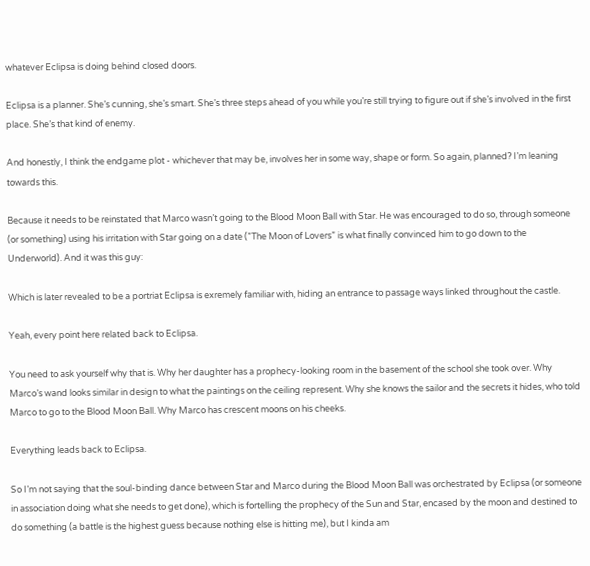whatever Eclipsa is doing behind closed doors.

Eclipsa is a planner. She’s cunning, she’s smart. She’s three steps ahead of you while you’re still trying to figure out if she’s involved in the first place. She’s that kind of enemy.

And honestly, I think the endgame plot - whichever that may be, involves her in some way, shape or form. So again, planned? I’m leaning towards this.

Because it needs to be reinstated that Marco wasn’t going to the Blood Moon Ball with Star. He was encouraged to do so, through someone (or something) using his irritation with Star going on a date (”The Moon of Lovers” is what finally convinced him to go down to the Underworld). And it was this guy:

Which is later revealed to be a portriat Eclipsa is exremely familiar with, hiding an entrance to passage ways linked throughout the castle.

Yeah, every point here related back to Eclipsa.

You need to ask yourself why that is. Why her daughter has a prophecy-looking room in the basement of the school she took over. Why Marco’s wand looks similar in design to what the paintings on the ceiling represent. Why she knows the sailor and the secrets it hides, who told Marco to go to the Blood Moon Ball. Why Marco has crescent moons on his cheeks.

Everything leads back to Eclipsa.

So I’m not saying that the soul-binding dance between Star and Marco during the Blood Moon Ball was orchestrated by Eclipsa (or someone in association doing what she needs to get done), which is fortelling the prophecy of the Sun and Star, encased by the moon and destined to do something (a battle is the highest guess because nothing else is hitting me), but I kinda am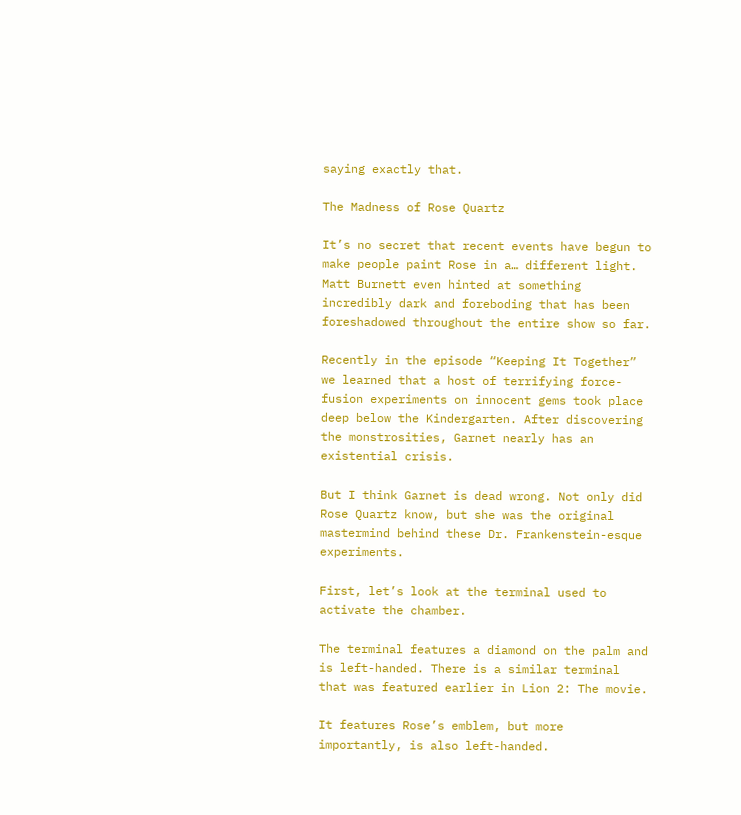saying exactly that.

The Madness of Rose Quartz

It’s no secret that recent events have begun to make people paint Rose in a… different light. Matt Burnett even hinted at something incredibly dark and foreboding that has been foreshadowed throughout the entire show so far.

Recently in the episode “Keeping It Together” we learned that a host of terrifying force-fusion experiments on innocent gems took place deep below the Kindergarten. After discovering the monstrosities, Garnet nearly has an existential crisis.

But I think Garnet is dead wrong. Not only did Rose Quartz know, but she was the original mastermind behind these Dr. Frankenstein-esque experiments.

First, let’s look at the terminal used to activate the chamber.

The terminal features a diamond on the palm and is left-handed. There is a similar terminal that was featured earlier in Lion 2: The movie.

It features Rose’s emblem, but more importantly, is also left-handed.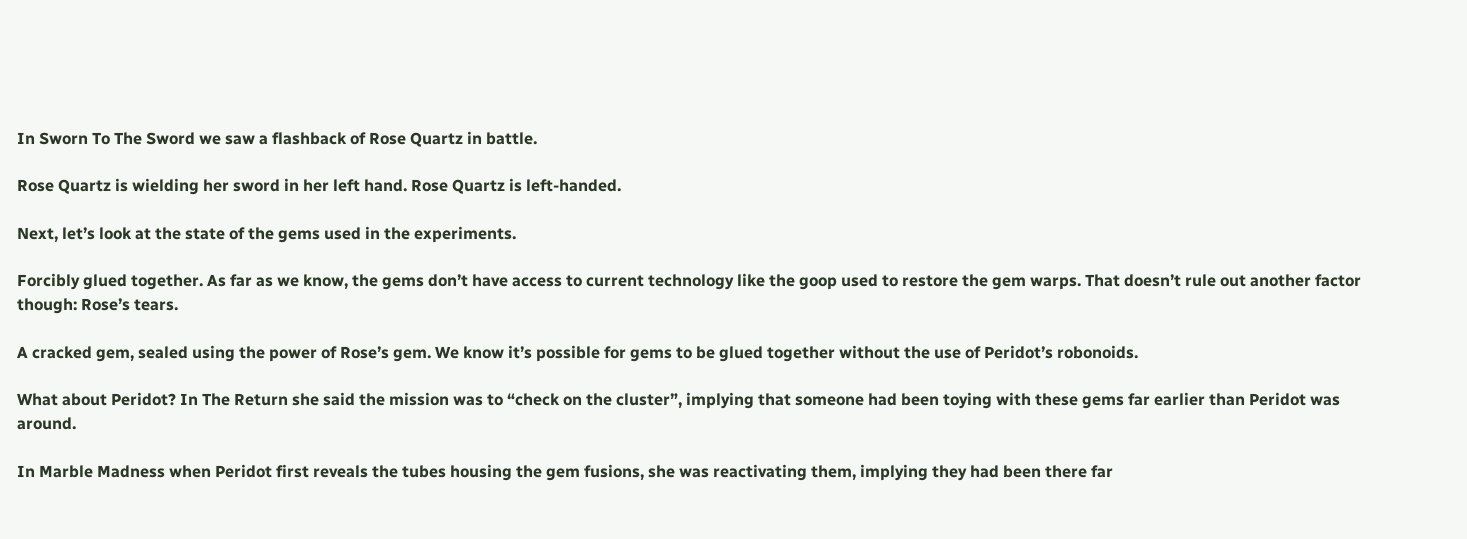In Sworn To The Sword we saw a flashback of Rose Quartz in battle.

Rose Quartz is wielding her sword in her left hand. Rose Quartz is left-handed.

Next, let’s look at the state of the gems used in the experiments.

Forcibly glued together. As far as we know, the gems don’t have access to current technology like the goop used to restore the gem warps. That doesn’t rule out another factor though: Rose’s tears.

A cracked gem, sealed using the power of Rose’s gem. We know it’s possible for gems to be glued together without the use of Peridot’s robonoids.

What about Peridot? In The Return she said the mission was to “check on the cluster”, implying that someone had been toying with these gems far earlier than Peridot was around.

In Marble Madness when Peridot first reveals the tubes housing the gem fusions, she was reactivating them, implying they had been there far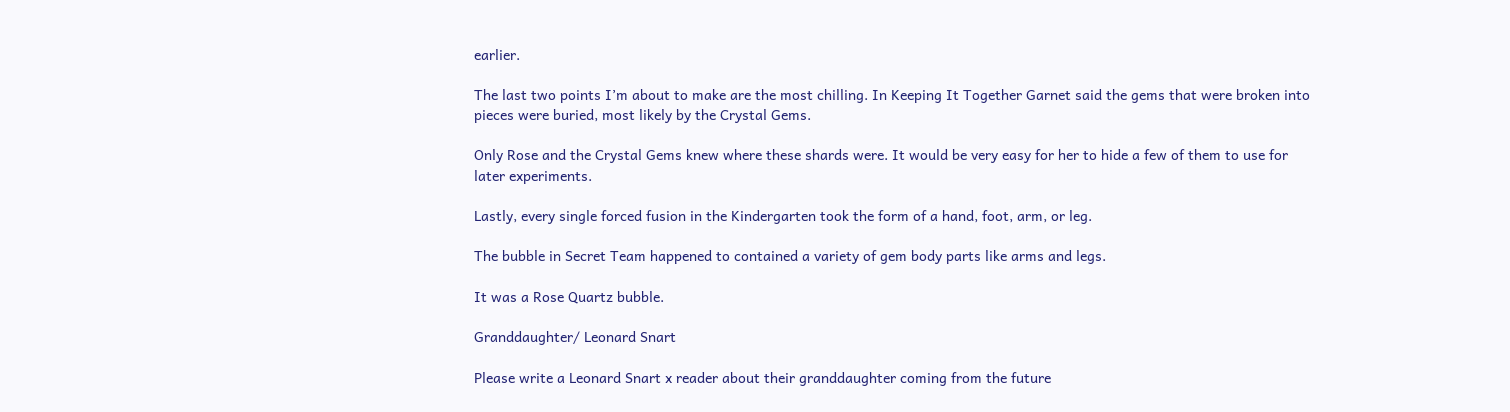earlier.

The last two points I’m about to make are the most chilling. In Keeping It Together Garnet said the gems that were broken into pieces were buried, most likely by the Crystal Gems.

Only Rose and the Crystal Gems knew where these shards were. It would be very easy for her to hide a few of them to use for later experiments.

Lastly, every single forced fusion in the Kindergarten took the form of a hand, foot, arm, or leg.

The bubble in Secret Team happened to contained a variety of gem body parts like arms and legs.

It was a Rose Quartz bubble.

Granddaughter/ Leonard Snart

Please write a Leonard Snart x reader about their granddaughter coming from the future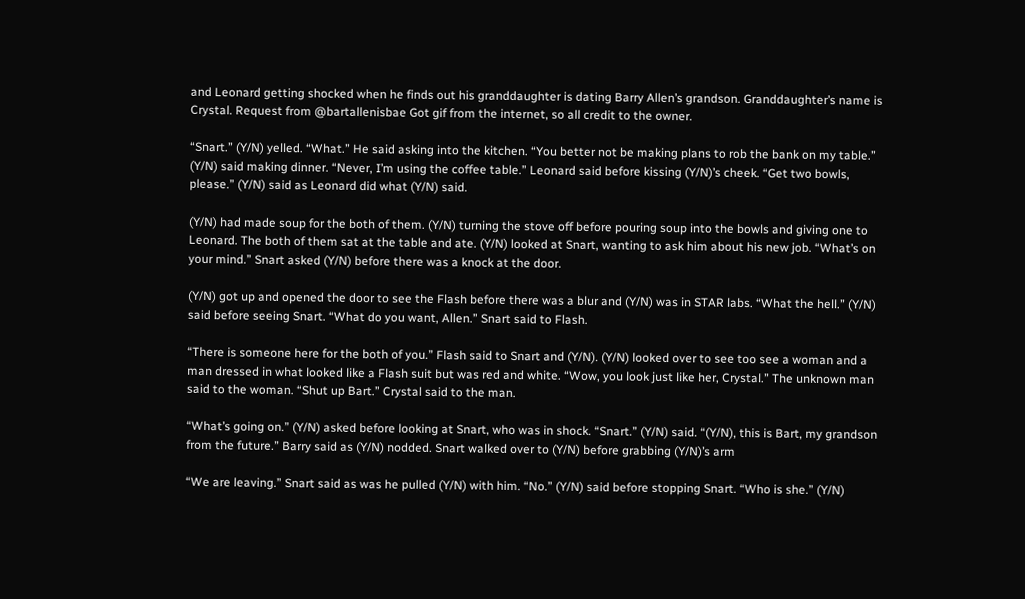and Leonard getting shocked when he finds out his granddaughter is dating Barry Allen’s grandson. Granddaughter’s name is Crystal. Request from @bartallenisbae Got gif from the internet, so all credit to the owner.

“Snart.” (Y/N) yelled. “What.” He said asking into the kitchen. “You better not be making plans to rob the bank on my table.” (Y/N) said making dinner. “Never, I’m using the coffee table.” Leonard said before kissing (Y/N)’s cheek. “Get two bowls, please.” (Y/N) said as Leonard did what (Y/N) said.

(Y/N) had made soup for the both of them. (Y/N) turning the stove off before pouring soup into the bowls and giving one to Leonard. The both of them sat at the table and ate. (Y/N) looked at Snart, wanting to ask him about his new job. “What’s on your mind.” Snart asked (Y/N) before there was a knock at the door.

(Y/N) got up and opened the door to see the Flash before there was a blur and (Y/N) was in STAR labs. “What the hell.” (Y/N) said before seeing Snart. “What do you want, Allen.” Snart said to Flash.

“There is someone here for the both of you.” Flash said to Snart and (Y/N). (Y/N) looked over to see too see a woman and a man dressed in what looked like a Flash suit but was red and white. “Wow, you look just like her, Crystal.” The unknown man said to the woman. “Shut up Bart.” Crystal said to the man.

“What’s going on.” (Y/N) asked before looking at Snart, who was in shock. “Snart.” (Y/N) said. “(Y/N), this is Bart, my grandson from the future.” Barry said as (Y/N) nodded. Snart walked over to (Y/N) before grabbing (Y/N)’s arm

“We are leaving.” Snart said as was he pulled (Y/N) with him. “No.” (Y/N) said before stopping Snart. “Who is she.” (Y/N)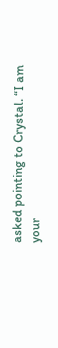asked pointing to Crystal. “I am your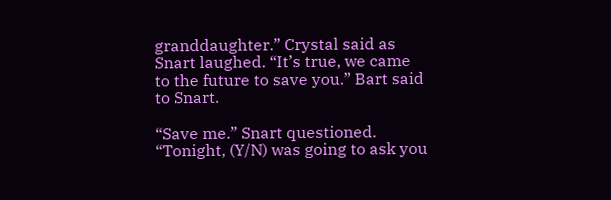granddaughter.” Crystal said as Snart laughed. “It’s true, we came to the future to save you.” Bart said to Snart.

“Save me.” Snart questioned. “Tonight, (Y/N) was going to ask you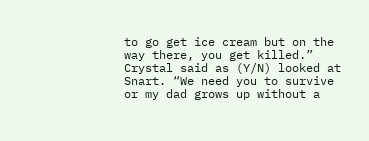to go get ice cream but on the way there, you get killed.” Crystal said as (Y/N) looked at Snart. “We need you to survive or my dad grows up without a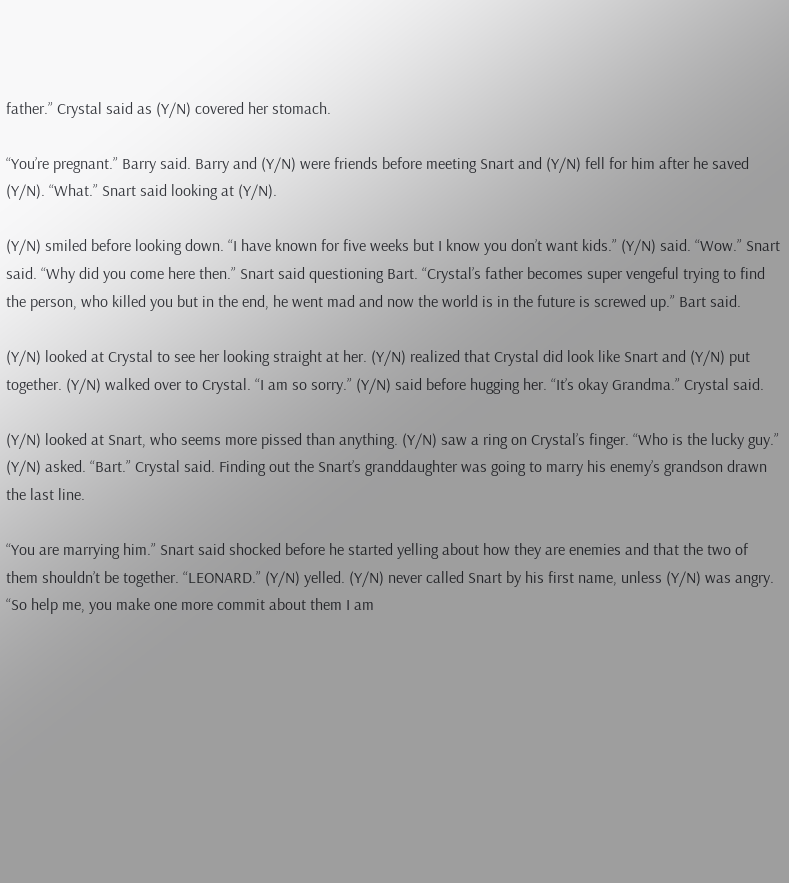father.” Crystal said as (Y/N) covered her stomach.

“You’re pregnant.” Barry said. Barry and (Y/N) were friends before meeting Snart and (Y/N) fell for him after he saved (Y/N). “What.” Snart said looking at (Y/N).

(Y/N) smiled before looking down. “I have known for five weeks but I know you don’t want kids.” (Y/N) said. “Wow.” Snart said. “Why did you come here then.” Snart said questioning Bart. “Crystal’s father becomes super vengeful trying to find the person, who killed you but in the end, he went mad and now the world is in the future is screwed up.” Bart said.

(Y/N) looked at Crystal to see her looking straight at her. (Y/N) realized that Crystal did look like Snart and (Y/N) put together. (Y/N) walked over to Crystal. “I am so sorry.” (Y/N) said before hugging her. “It’s okay Grandma.” Crystal said.

(Y/N) looked at Snart, who seems more pissed than anything. (Y/N) saw a ring on Crystal’s finger. “Who is the lucky guy.” (Y/N) asked. “Bart.” Crystal said. Finding out the Snart’s granddaughter was going to marry his enemy’s grandson drawn the last line.

“You are marrying him.” Snart said shocked before he started yelling about how they are enemies and that the two of them shouldn’t be together. “LEONARD.” (Y/N) yelled. (Y/N) never called Snart by his first name, unless (Y/N) was angry. “So help me, you make one more commit about them I am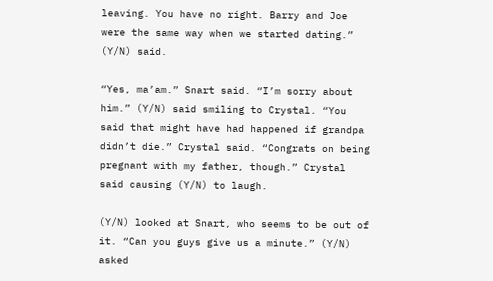leaving. You have no right. Barry and Joe were the same way when we started dating.” (Y/N) said.

“Yes, ma’am.” Snart said. “I’m sorry about him.” (Y/N) said smiling to Crystal. “You said that might have had happened if grandpa didn’t die.” Crystal said. “Congrats on being pregnant with my father, though.” Crystal said causing (Y/N) to laugh.

(Y/N) looked at Snart, who seems to be out of it. “Can you guys give us a minute.” (Y/N) asked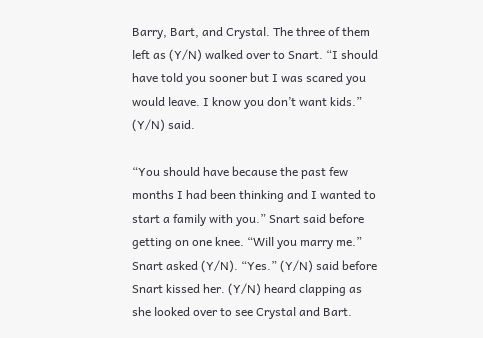Barry, Bart, and Crystal. The three of them left as (Y/N) walked over to Snart. “I should have told you sooner but I was scared you would leave. I know you don’t want kids.” (Y/N) said.

“You should have because the past few months I had been thinking and I wanted to start a family with you.” Snart said before getting on one knee. “Will you marry me.” Snart asked (Y/N). “Yes.” (Y/N) said before Snart kissed her. (Y/N) heard clapping as she looked over to see Crystal and Bart.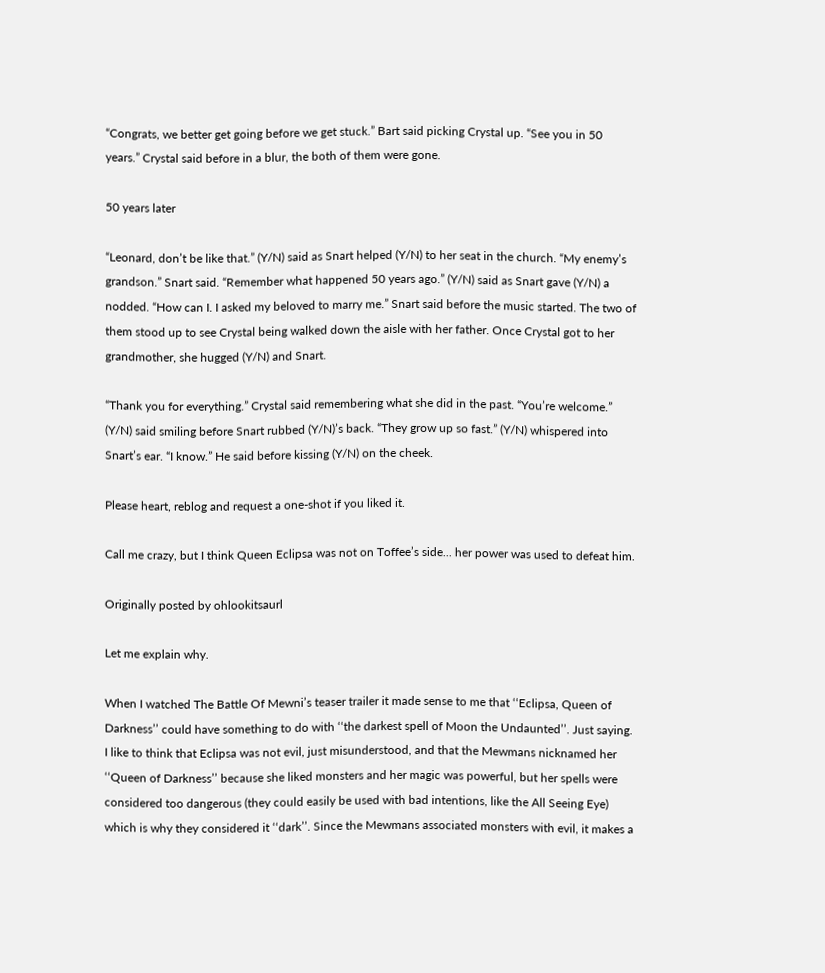“Congrats, we better get going before we get stuck.” Bart said picking Crystal up. “See you in 50 years.” Crystal said before in a blur, the both of them were gone.

50 years later

“Leonard, don’t be like that.” (Y/N) said as Snart helped (Y/N) to her seat in the church. “My enemy’s grandson.” Snart said. “Remember what happened 50 years ago.” (Y/N) said as Snart gave (Y/N) a nodded. “How can I. I asked my beloved to marry me.” Snart said before the music started. The two of them stood up to see Crystal being walked down the aisle with her father. Once Crystal got to her grandmother, she hugged (Y/N) and Snart.

“Thank you for everything.” Crystal said remembering what she did in the past. “You’re welcome.” (Y/N) said smiling before Snart rubbed (Y/N)’s back. “They grow up so fast.” (Y/N) whispered into Snart’s ear. “I know.” He said before kissing (Y/N) on the cheek.

Please heart, reblog and request a one-shot if you liked it.

Call me crazy, but I think Queen Eclipsa was not on Toffee’s side... her power was used to defeat him.

Originally posted by ohlookitsaurl

Let me explain why.

When I watched The Battle Of Mewni’s teaser trailer it made sense to me that ‘‘Eclipsa, Queen of Darkness’’ could have something to do with ‘‘the darkest spell of Moon the Undaunted’’. Just saying. I like to think that Eclipsa was not evil, just misunderstood, and that the Mewmans nicknamed her ‘‘Queen of Darkness’’ because she liked monsters and her magic was powerful, but her spells were considered too dangerous (they could easily be used with bad intentions, like the All Seeing Eye) which is why they considered it ‘‘dark’’. Since the Mewmans associated monsters with evil, it makes a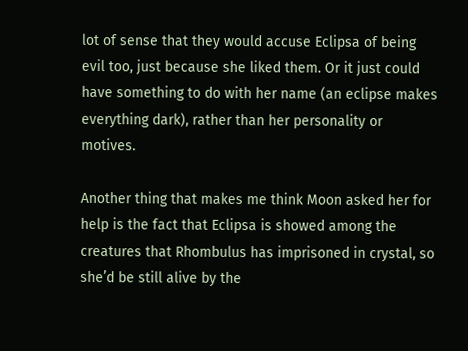lot of sense that they would accuse Eclipsa of being evil too, just because she liked them. Or it just could have something to do with her name (an eclipse makes everything dark), rather than her personality or motives.

Another thing that makes me think Moon asked her for help is the fact that Eclipsa is showed among the creatures that Rhombulus has imprisoned in crystal, so she’d be still alive by the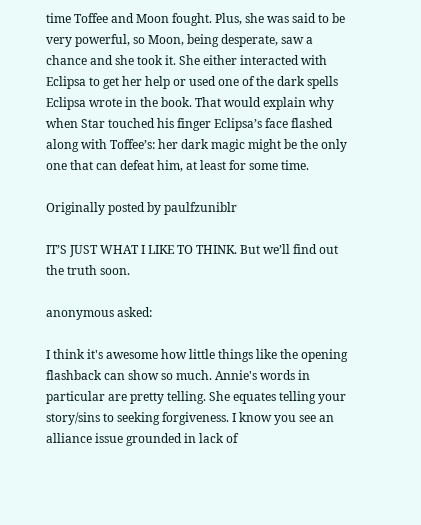time Toffee and Moon fought. Plus, she was said to be very powerful, so Moon, being desperate, saw a chance and she took it. She either interacted with Eclipsa to get her help or used one of the dark spells Eclipsa wrote in the book. That would explain why when Star touched his finger Eclipsa’s face flashed along with Toffee’s: her dark magic might be the only one that can defeat him, at least for some time.

Originally posted by paulfzuniblr

IT’S JUST WHAT I LIKE TO THINK. But we’ll find out the truth soon.

anonymous asked:

I think it's awesome how little things like the opening flashback can show so much. Annie's words in particular are pretty telling. She equates telling your story/sins to seeking forgiveness. I know you see an alliance issue grounded in lack of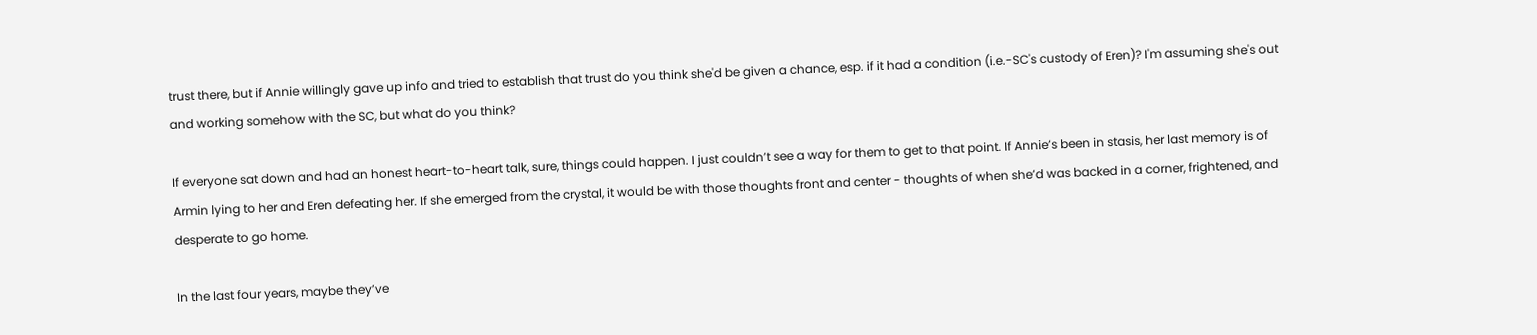trust there, but if Annie willingly gave up info and tried to establish that trust do you think she'd be given a chance, esp. if it had a condition (i.e.-SC's custody of Eren)? I'm assuming she's out and working somehow with the SC, but what do you think?

If everyone sat down and had an honest heart-to-heart talk, sure, things could happen. I just couldn’t see a way for them to get to that point. If Annie’s been in stasis, her last memory is of Armin lying to her and Eren defeating her. If she emerged from the crystal, it would be with those thoughts front and center - thoughts of when she’d was backed in a corner, frightened, and desperate to go home.

In the last four years, maybe they’ve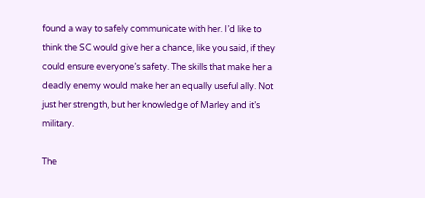found a way to safely communicate with her. I’d like to think the SC would give her a chance, like you said, if they could ensure everyone’s safety. The skills that make her a deadly enemy would make her an equally useful ally. Not just her strength, but her knowledge of Marley and it’s military.

The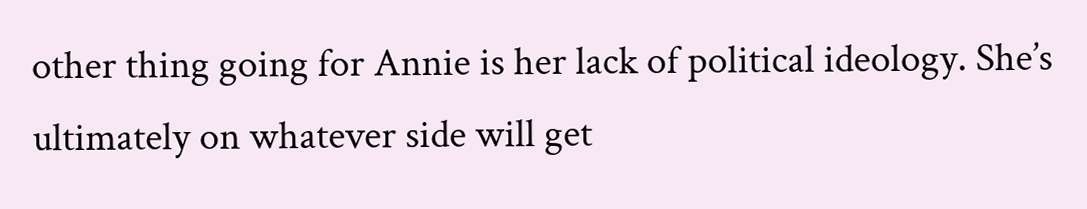other thing going for Annie is her lack of political ideology. She’s ultimately on whatever side will get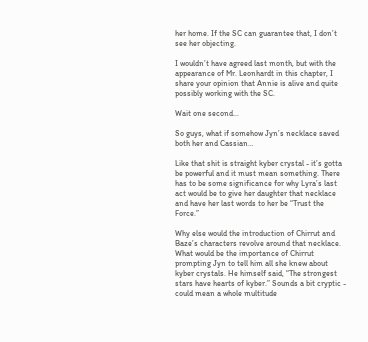her home. If the SC can guarantee that, I don’t see her objecting.

I wouldn’t have agreed last month, but with the appearance of Mr. Leonhardt in this chapter, I share your opinion that Annie is alive and quite possibly working with the SC.

Wait one second...

So guys, what if somehow Jyn’s necklace saved both her and Cassian…

Like that shit is straight kyber crystal - it’s gotta be powerful and it must mean something. There has to be some significance for why Lyra’s last act would be to give her daughter that necklace and have her last words to her be “Trust the Force.”

Why else would the introduction of Chirrut and Baze’s characters revolve around that necklace. What would be the importance of Chirrut prompting Jyn to tell him all she knew about kyber crystals. He himself said, “The strongest stars have hearts of kyber.” Sounds a bit cryptic - could mean a whole multitude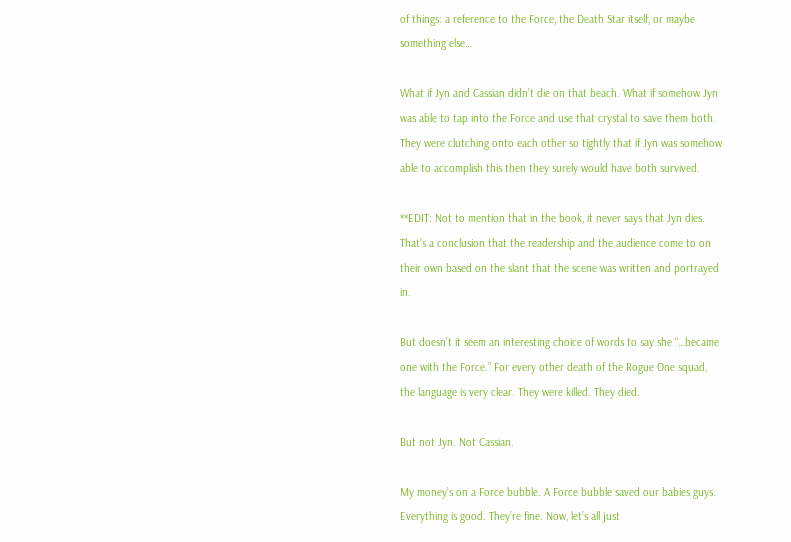of things: a reference to the Force, the Death Star itself, or maybe something else…

What if Jyn and Cassian didn’t die on that beach. What if somehow Jyn was able to tap into the Force and use that crystal to save them both. They were clutching onto each other so tightly that if Jyn was somehow able to accomplish this then they surely would have both survived.

**EDIT: Not to mention that in the book, it never says that Jyn dies. That’s a conclusion that the readership and the audience come to on their own based on the slant that the scene was written and portrayed in.

But doesn’t it seem an interesting choice of words to say she “…became one with the Force.” For every other death of the Rogue One squad, the language is very clear. They were killed. They died.

But not Jyn. Not Cassian.

My money’s on a Force bubble. A Force bubble saved our babies guys. Everything is good. They’re fine. Now, let’s all just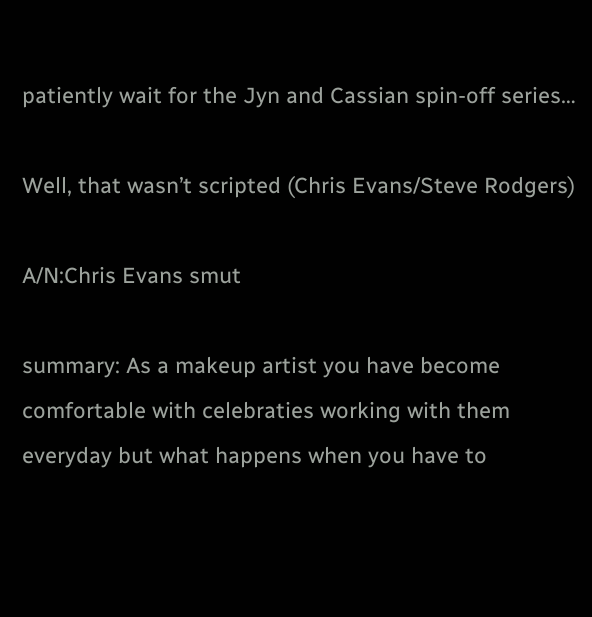patiently wait for the Jyn and Cassian spin-off series…

Well, that wasn’t scripted (Chris Evans/Steve Rodgers)

A/N:Chris Evans smut

summary: As a makeup artist you have become comfortable with celebraties working with them everyday but what happens when you have to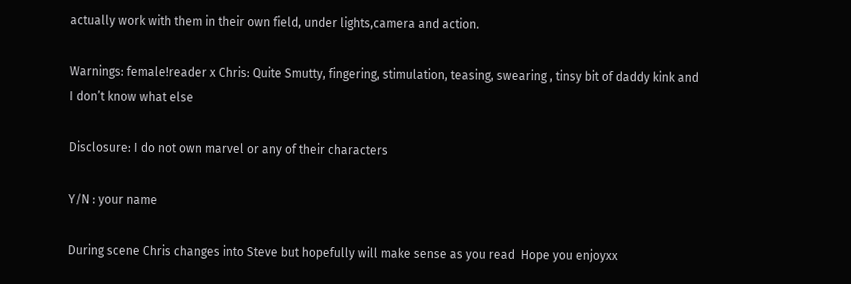actually work with them in their own field, under lights,camera and action.

Warnings: female!reader x Chris: Quite Smutty, fingering, stimulation, teasing, swearing , tinsy bit of daddy kink and I don’t know what else

Disclosure: I do not own marvel or any of their characters

Y/N : your name

During scene Chris changes into Steve but hopefully will make sense as you read  Hope you enjoyxx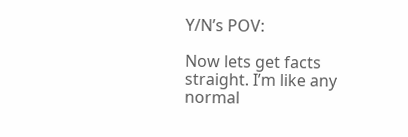Y/N’s POV:

Now lets get facts straight. I’m like any normal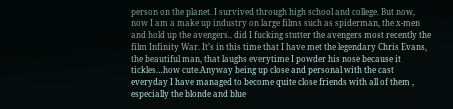person on the planet. I survived through high school and college. But now, now I am a make up industry on large films such as spiderman, the x-men and hold up the avengers.. did I fucking stutter the avengers most recently the film Infinity War. It’s in this time that I have met the legendary Chris Evans, the beautiful man, that laughs everytime I powder his nose because it tickles…how cute.Anyway being up close and personal with the cast everyday I have managed to become quite close friends with all of them , especially the blonde and blue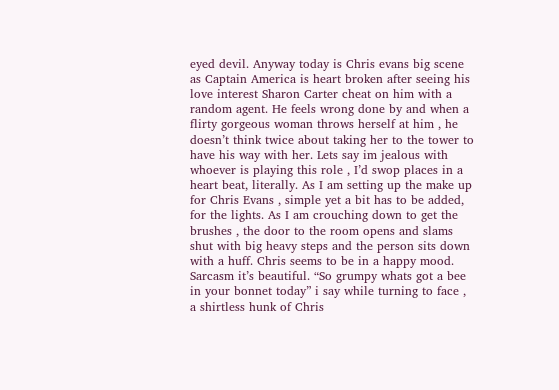eyed devil. Anyway today is Chris evans big scene as Captain America is heart broken after seeing his love interest Sharon Carter cheat on him with a random agent. He feels wrong done by and when a flirty gorgeous woman throws herself at him , he doesn’t think twice about taking her to the tower to have his way with her. Lets say im jealous with whoever is playing this role , I’d swop places in a heart beat, literally. As I am setting up the make up for Chris Evans , simple yet a bit has to be added, for the lights. As I am crouching down to get the brushes , the door to the room opens and slams shut with big heavy steps and the person sits down with a huff. Chris seems to be in a happy mood. Sarcasm it’s beautiful. “So grumpy whats got a bee in your bonnet today” i say while turning to face , a shirtless hunk of Chris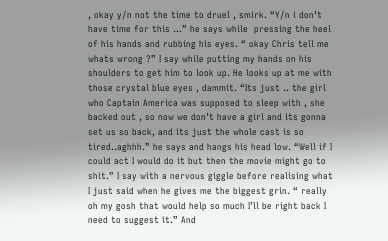, okay y/n not the time to druel , smirk. “Y/n i don’t have time for this …” he says while  pressing the heel of his hands and rubbing his eyes. “ okay Chris tell me whats wrong ?” I say while putting my hands on his shoulders to get him to look up. He looks up at me with those crystal blue eyes , dammit. “Its just .. the girl who Captain America was supposed to sleep with , she backed out , so now we don’t have a girl and its gonna set us so back, and its just the whole cast is so tired..aghhh.” he says and hangs his head low. “Well if I could act I would do it but then the movie might go to shit.” I say with a nervous giggle before realising what I just said when he gives me the biggest grin. “ really oh my gosh that would help so much I’ll be right back I need to suggest it.” And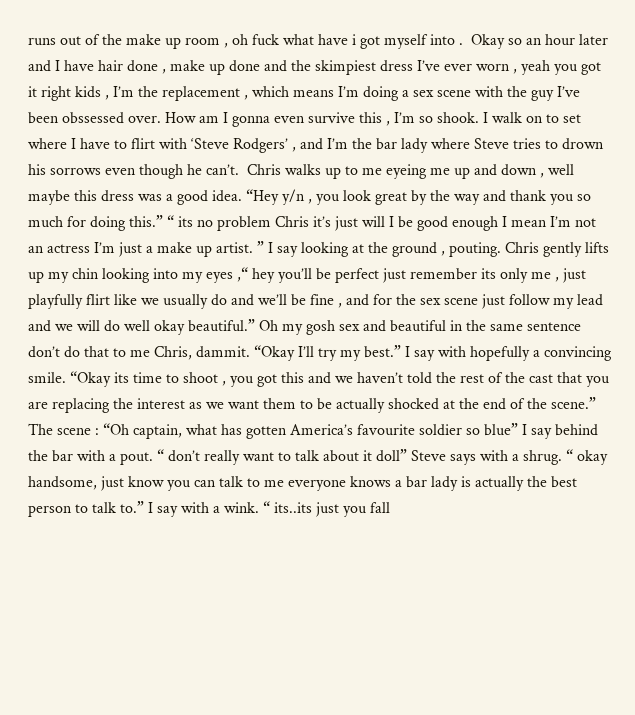runs out of the make up room , oh fuck what have i got myself into .  Okay so an hour later and I have hair done , make up done and the skimpiest dress I’ve ever worn , yeah you got it right kids , I’m the replacement , which means I’m doing a sex scene with the guy I’ve been obssessed over. How am I gonna even survive this , I’m so shook. I walk on to set where I have to flirt with ‘Steve Rodgers’ , and I’m the bar lady where Steve tries to drown his sorrows even though he can’t.  Chris walks up to me eyeing me up and down , well maybe this dress was a good idea. “Hey y/n , you look great by the way and thank you so much for doing this.” “ its no problem Chris it’s just will I be good enough I mean I’m not an actress I’m just a make up artist. ” I say looking at the ground , pouting. Chris gently lifts up my chin looking into my eyes ,“ hey you’ll be perfect just remember its only me , just playfully flirt like we usually do and we’ll be fine , and for the sex scene just follow my lead and we will do well okay beautiful.” Oh my gosh sex and beautiful in the same sentence don’t do that to me Chris, dammit. “Okay I’ll try my best.” I say with hopefully a convincing smile. “Okay its time to shoot , you got this and we haven’t told the rest of the cast that you are replacing the interest as we want them to be actually shocked at the end of the scene.” The scene : “Oh captain, what has gotten America’s favourite soldier so blue” I say behind the bar with a pout. “ don’t really want to talk about it doll” Steve says with a shrug. “ okay handsome, just know you can talk to me everyone knows a bar lady is actually the best person to talk to.” I say with a wink. “ its..its just you fall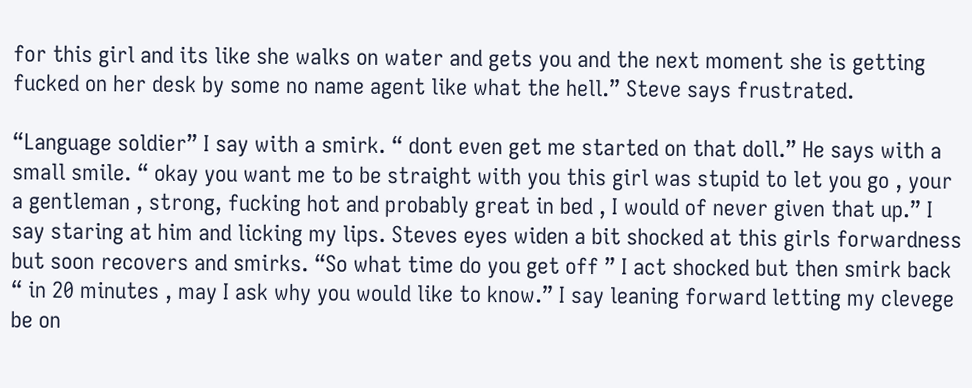for this girl and its like she walks on water and gets you and the next moment she is getting fucked on her desk by some no name agent like what the hell.” Steve says frustrated.

“Language soldier” I say with a smirk. “ dont even get me started on that doll.” He says with a small smile. “ okay you want me to be straight with you this girl was stupid to let you go , your a gentleman , strong, fucking hot and probably great in bed , I would of never given that up.” I say staring at him and licking my lips. Steves eyes widen a bit shocked at this girls forwardness but soon recovers and smirks. “So what time do you get off ” I act shocked but then smirk back “ in 20 minutes , may I ask why you would like to know.” I say leaning forward letting my clevege be on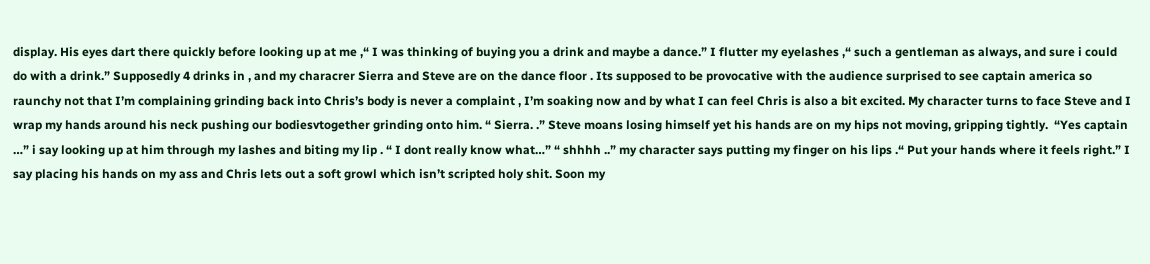display. His eyes dart there quickly before looking up at me ,“ I was thinking of buying you a drink and maybe a dance.” I flutter my eyelashes ,“ such a gentleman as always, and sure i could do with a drink.” Supposedly 4 drinks in , and my characrer Sierra and Steve are on the dance floor . Its supposed to be provocative with the audience surprised to see captain america so raunchy not that I’m complaining grinding back into Chris’s body is never a complaint , I’m soaking now and by what I can feel Chris is also a bit excited. My character turns to face Steve and I wrap my hands around his neck pushing our bodiesvtogether grinding onto him. “ Sierra. .” Steve moans losing himself yet his hands are on my hips not moving, gripping tightly.  “Yes captain …” i say looking up at him through my lashes and biting my lip . “ I dont really know what…” “ shhhh ..” my character says putting my finger on his lips .“ Put your hands where it feels right.” I say placing his hands on my ass and Chris lets out a soft growl which isn’t scripted holy shit. Soon my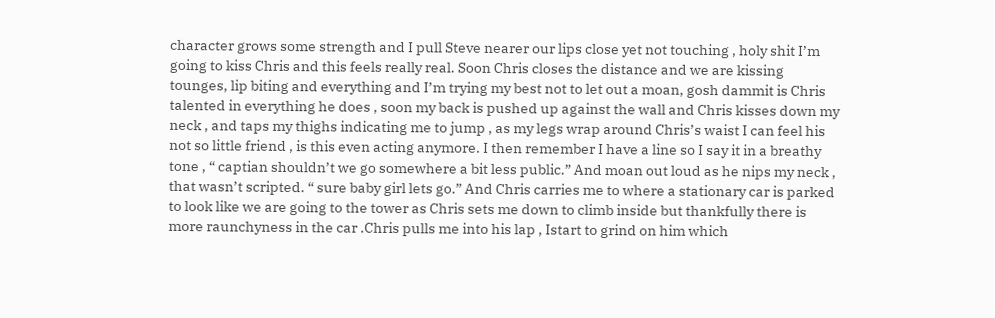character grows some strength and I pull Steve nearer our lips close yet not touching , holy shit I’m going to kiss Chris and this feels really real. Soon Chris closes the distance and we are kissing tounges, lip biting and everything and I’m trying my best not to let out a moan, gosh dammit is Chris talented in everything he does , soon my back is pushed up against the wall and Chris kisses down my neck , and taps my thighs indicating me to jump , as my legs wrap around Chris’s waist I can feel his not so little friend , is this even acting anymore. I then remember I have a line so I say it in a breathy tone , “ captian shouldn’t we go somewhere a bit less public.” And moan out loud as he nips my neck , that wasn’t scripted. “ sure baby girl lets go.” And Chris carries me to where a stationary car is parked to look like we are going to the tower as Chris sets me down to climb inside but thankfully there is more raunchyness in the car .Chris pulls me into his lap , Istart to grind on him which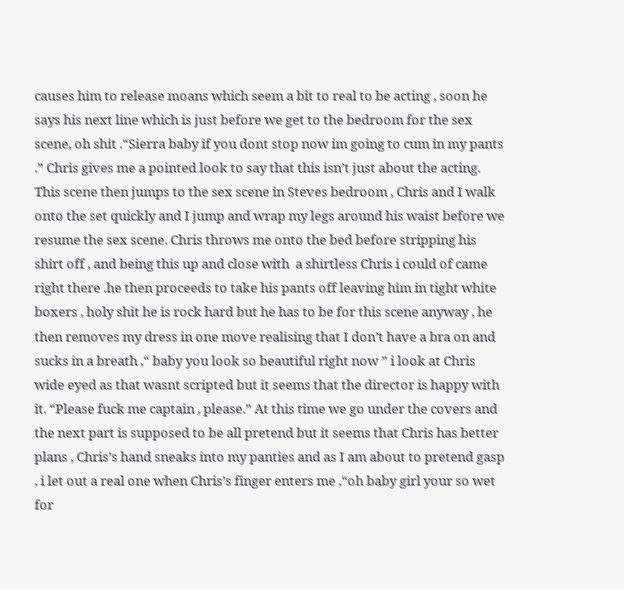causes him to release moans which seem a bit to real to be acting , soon he says his next line which is just before we get to the bedroom for the sex scene, oh shit .“Sierra baby if you dont stop now im going to cum in my pants .” Chris gives me a pointed look to say that this isn’t just about the acting. This scene then jumps to the sex scene in Steves bedroom , Chris and I walk onto the set quickly and I jump and wrap my legs around his waist before we resume the sex scene. Chris throws me onto the bed before stripping his shirt off , and being this up and close with  a shirtless Chris i could of came right there .he then proceeds to take his pants off leaving him in tight white boxers , holy shit he is rock hard but he has to be for this scene anyway , he then removes my dress in one move realising that I don’t have a bra on and sucks in a breath ,“ baby you look so beautiful right now ” i look at Chris wide eyed as that wasnt scripted but it seems that the director is happy with it. “Please fuck me captain , please.” At this time we go under the covers and the next part is supposed to be all pretend but it seems that Chris has better plans , Chris’s hand sneaks into my panties and as I am about to pretend gasp , i let out a real one when Chris’s finger enters me ,“oh baby girl your so wet for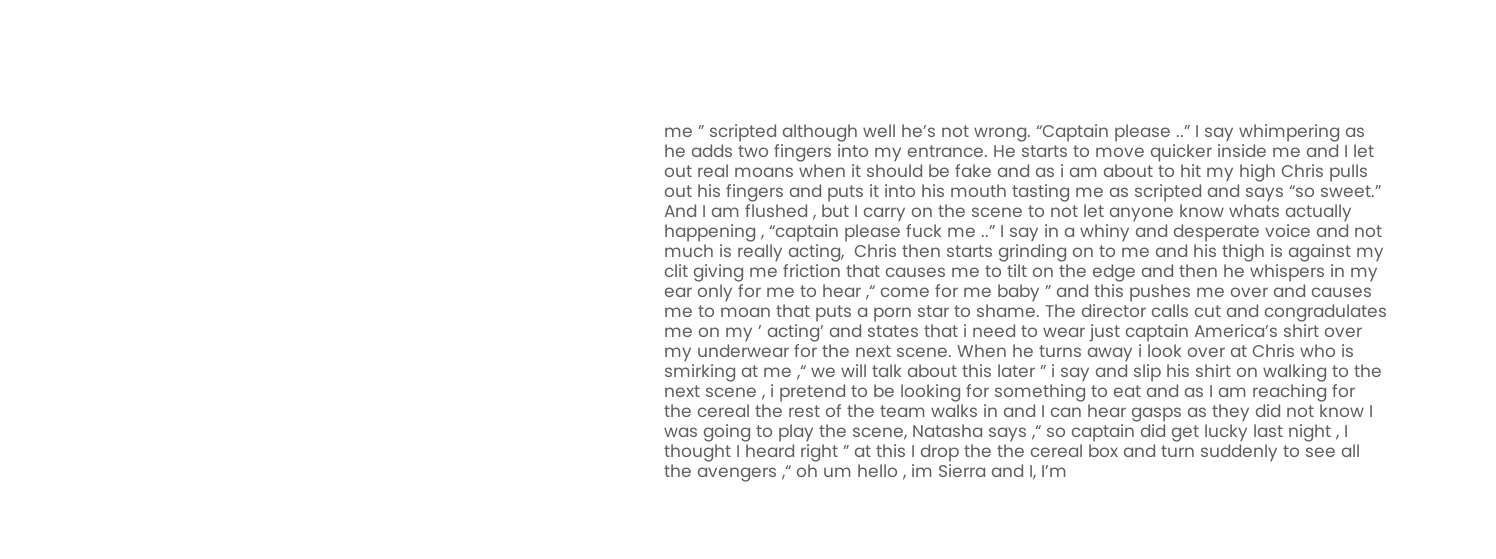me ” scripted although well he’s not wrong. “Captain please ..” I say whimpering as he adds two fingers into my entrance. He starts to move quicker inside me and I let out real moans when it should be fake and as i am about to hit my high Chris pulls out his fingers and puts it into his mouth tasting me as scripted and says “so sweet.” And I am flushed , but I carry on the scene to not let anyone know whats actually happening , “captain please fuck me ..” I say in a whiny and desperate voice and not much is really acting,  Chris then starts grinding on to me and his thigh is against my clit giving me friction that causes me to tilt on the edge and then he whispers in my ear only for me to hear ,“ come for me baby ” and this pushes me over and causes me to moan that puts a porn star to shame. The director calls cut and congradulates me on my ’ acting’ and states that i need to wear just captain America’s shirt over my underwear for the next scene. When he turns away i look over at Chris who is smirking at me ,“ we will talk about this later ” i say and slip his shirt on walking to the next scene , i pretend to be looking for something to eat and as I am reaching for the cereal the rest of the team walks in and I can hear gasps as they did not know I was going to play the scene, Natasha says ,“ so captain did get lucky last night , I thought I heard right ” at this I drop the the cereal box and turn suddenly to see all the avengers ,“ oh um hello , im Sierra and I, I’m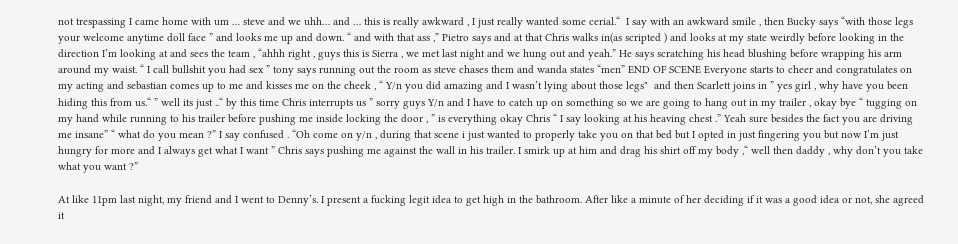not trespassing I came home with um … steve and we uhh… and … this is really awkward , I just really wanted some cerial.“  I say with an awkward smile , then Bucky says “with those legs your welcome anytime doll face ” and looks me up and down. “ and with that ass ,” Pietro says and at that Chris walks in(as scripted ) and looks at my state weirdly before looking in the direction I’m looking at and sees the team , “ahhh right , guys this is Sierra , we met last night and we hung out and yeah.” He says scratching his head blushing before wrapping his arm  around my waist. “ I call bullshit you had sex ” tony says running out the room as steve chases them and wanda states “men” END OF SCENE Everyone starts to cheer and congratulates on my acting and sebastian comes up to me and kisses me on the cheek , “ Y/n you did amazing and I wasn’t lying about those legs"  and then Scarlett joins in ” yes girl , why have you been hiding this from us.“ ” well its just ..“ by this time Chris interrupts us ” sorry guys Y/n and I have to catch up on something so we are going to hang out in my trailer , okay bye “ tugging on my hand while running to his trailer before pushing me inside locking the door , ” is everything okay Chris “ I say looking at his heaving chest .” Yeah sure besides the fact you are driving me insane” “ what do you mean ?” I say confused . “Oh come on y/n , during that scene i just wanted to properly take you on that bed but I opted in just fingering you but now I’m just hungry for more and I always get what I want ” Chris says pushing me against the wall in his trailer. I smirk up at him and drag his shirt off my body ,“ well then daddy , why don’t you take what you want ?”

At like 11pm last night, my friend and I went to Denny’s. I present a fucking legit idea to get high in the bathroom. After like a minute of her deciding if it was a good idea or not, she agreed it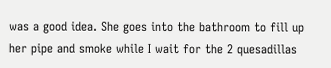was a good idea. She goes into the bathroom to fill up her pipe and smoke while I wait for the 2 quesadillas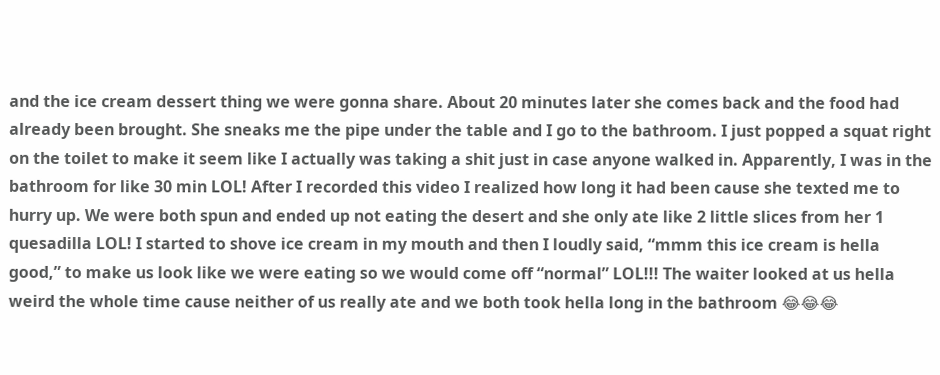and the ice cream dessert thing we were gonna share. About 20 minutes later she comes back and the food had already been brought. She sneaks me the pipe under the table and I go to the bathroom. I just popped a squat right on the toilet to make it seem like I actually was taking a shit just in case anyone walked in. Apparently, I was in the bathroom for like 30 min LOL! After I recorded this video I realized how long it had been cause she texted me to hurry up. We were both spun and ended up not eating the desert and she only ate like 2 little slices from her 1 quesadilla LOL! I started to shove ice cream in my mouth and then I loudly said, “mmm this ice cream is hella good,” to make us look like we were eating so we would come off “normal” LOL!!! The waiter looked at us hella weird the whole time cause neither of us really ate and we both took hella long in the bathroom 😂😂😂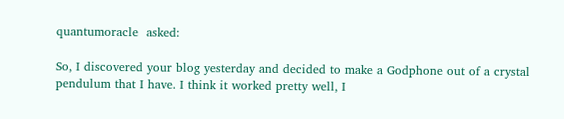quantumoracle  asked:

So, I discovered your blog yesterday and decided to make a Godphone out of a crystal pendulum that I have. I think it worked pretty well, I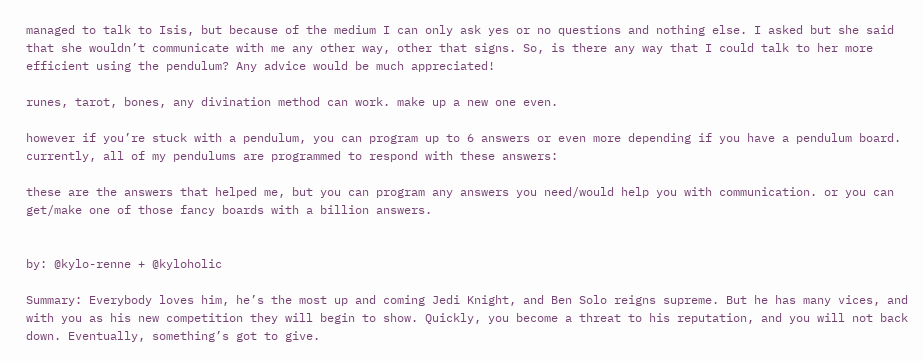managed to talk to Isis, but because of the medium I can only ask yes or no questions and nothing else. I asked but she said that she wouldn’t communicate with me any other way, other that signs. So, is there any way that I could talk to her more efficient using the pendulum? Any advice would be much appreciated!

runes, tarot, bones, any divination method can work. make up a new one even.

however if you’re stuck with a pendulum, you can program up to 6 answers or even more depending if you have a pendulum board. currently, all of my pendulums are programmed to respond with these answers:

these are the answers that helped me, but you can program any answers you need/would help you with communication. or you can get/make one of those fancy boards with a billion answers.


by: @kylo-renne + @kyloholic

Summary: Everybody loves him, he’s the most up and coming Jedi Knight, and Ben Solo reigns supreme. But he has many vices, and with you as his new competition they will begin to show. Quickly, you become a threat to his reputation, and you will not back down. Eventually, something’s got to give.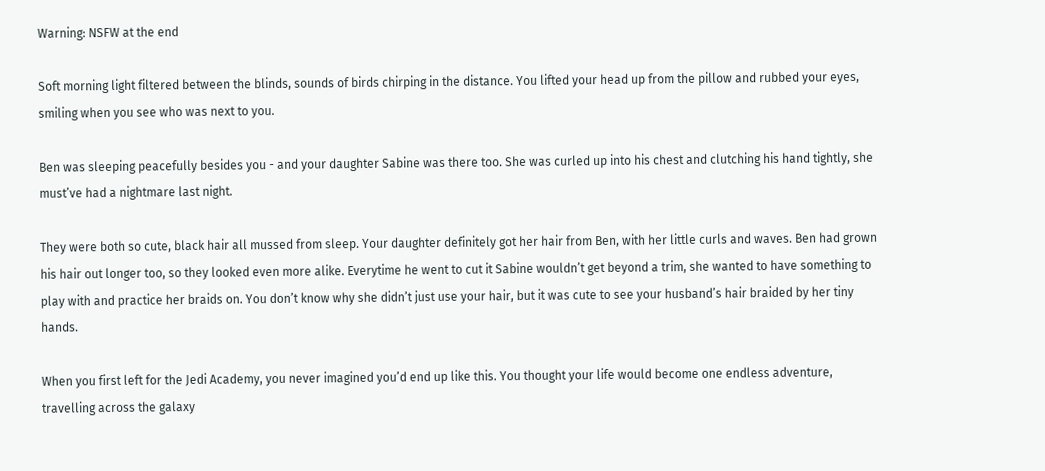Warning: NSFW at the end

Soft morning light filtered between the blinds, sounds of birds chirping in the distance. You lifted your head up from the pillow and rubbed your eyes, smiling when you see who was next to you.

Ben was sleeping peacefully besides you - and your daughter Sabine was there too. She was curled up into his chest and clutching his hand tightly, she must’ve had a nightmare last night.

They were both so cute, black hair all mussed from sleep. Your daughter definitely got her hair from Ben, with her little curls and waves. Ben had grown his hair out longer too, so they looked even more alike. Everytime he went to cut it Sabine wouldn’t get beyond a trim, she wanted to have something to play with and practice her braids on. You don’t know why she didn’t just use your hair, but it was cute to see your husband’s hair braided by her tiny hands.

When you first left for the Jedi Academy, you never imagined you’d end up like this. You thought your life would become one endless adventure, travelling across the galaxy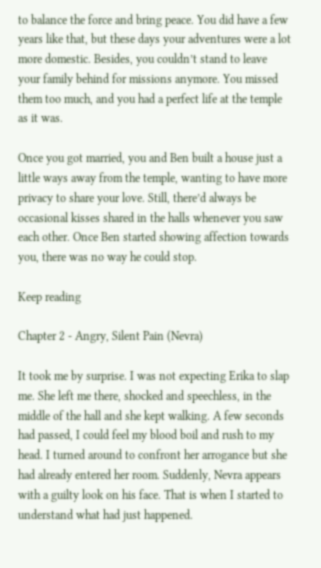to balance the force and bring peace. You did have a few years like that, but these days your adventures were a lot more domestic. Besides, you couldn’t stand to leave your family behind for missions anymore. You missed them too much, and you had a perfect life at the temple as it was.

Once you got married, you and Ben built a house just a little ways away from the temple, wanting to have more privacy to share your love. Still, there’d always be occasional kisses shared in the halls whenever you saw each other. Once Ben started showing affection towards you, there was no way he could stop.

Keep reading

Chapter 2 - Angry, Silent Pain (Nevra)

It took me by surprise. I was not expecting Erika to slap me. She left me there, shocked and speechless, in the middle of the hall and she kept walking. A few seconds had passed, I could feel my blood boil and rush to my head. I turned around to confront her arrogance but she had already entered her room. Suddenly, Nevra appears with a guilty look on his face. That is when I started to understand what had just happened.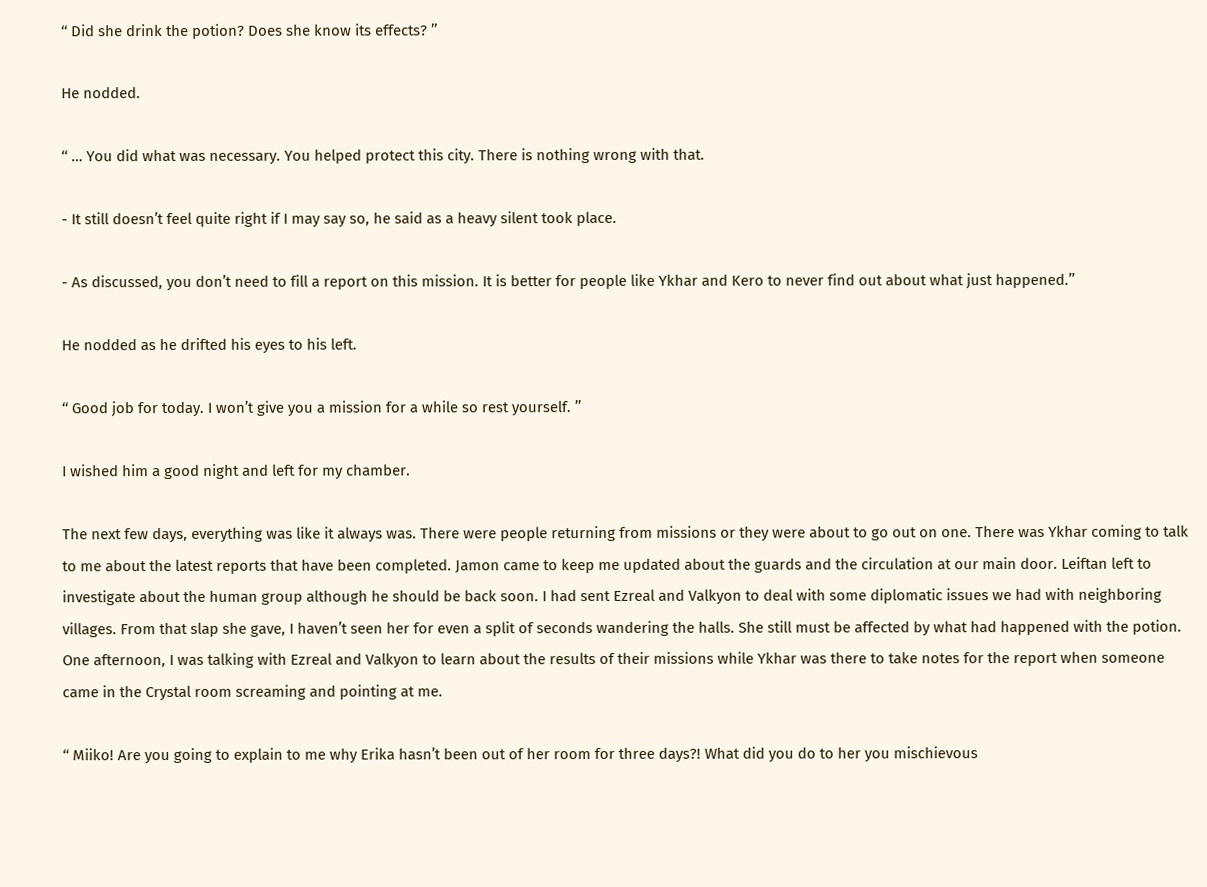‘‘ Did she drink the potion? Does she know its effects? ’’

He nodded.

‘‘ … You did what was necessary. You helped protect this city. There is nothing wrong with that.

- It still doesn’t feel quite right if I may say so, he said as a heavy silent took place.

- As discussed, you don’t need to fill a report on this mission. It is better for people like Ykhar and Kero to never find out about what just happened.’’

He nodded as he drifted his eyes to his left.

‘‘ Good job for today. I won’t give you a mission for a while so rest yourself. ’’

I wished him a good night and left for my chamber.

The next few days, everything was like it always was. There were people returning from missions or they were about to go out on one. There was Ykhar coming to talk to me about the latest reports that have been completed. Jamon came to keep me updated about the guards and the circulation at our main door. Leiftan left to investigate about the human group although he should be back soon. I had sent Ezreal and Valkyon to deal with some diplomatic issues we had with neighboring villages. From that slap she gave, I haven’t seen her for even a split of seconds wandering the halls. She still must be affected by what had happened with the potion. One afternoon, I was talking with Ezreal and Valkyon to learn about the results of their missions while Ykhar was there to take notes for the report when someone came in the Crystal room screaming and pointing at me.

‘‘ Miiko! Are you going to explain to me why Erika hasn’t been out of her room for three days?! What did you do to her you mischievous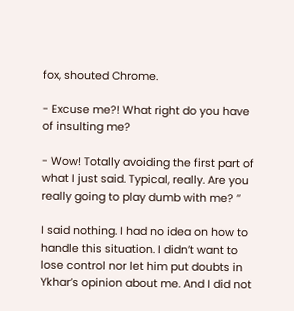fox, shouted Chrome.

- Excuse me?! What right do you have of insulting me?

- Wow! Totally avoiding the first part of what I just said. Typical, really. Are you really going to play dumb with me? ’’

I said nothing. I had no idea on how to handle this situation. I didn’t want to lose control nor let him put doubts in Ykhar’s opinion about me. And I did not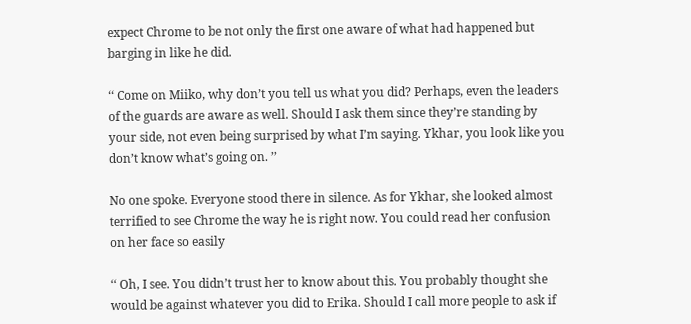expect Chrome to be not only the first one aware of what had happened but barging in like he did.

‘‘ Come on Miiko, why don’t you tell us what you did? Perhaps, even the leaders of the guards are aware as well. Should I ask them since they’re standing by your side, not even being surprised by what I’m saying. Ykhar, you look like you don’t know what’s going on. ’’

No one spoke. Everyone stood there in silence. As for Ykhar, she looked almost terrified to see Chrome the way he is right now. You could read her confusion on her face so easily

‘‘ Oh, I see. You didn’t trust her to know about this. You probably thought she would be against whatever you did to Erika. Should I call more people to ask if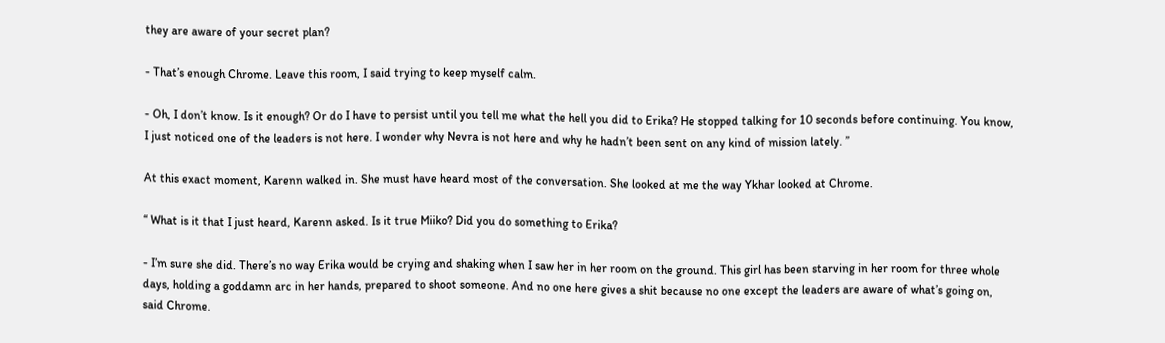they are aware of your secret plan?

- That’s enough Chrome. Leave this room, I said trying to keep myself calm.

- Oh, I don’t know. Is it enough? Or do I have to persist until you tell me what the hell you did to Erika? He stopped talking for 10 seconds before continuing. You know, I just noticed one of the leaders is not here. I wonder why Nevra is not here and why he hadn’t been sent on any kind of mission lately. ’’

At this exact moment, Karenn walked in. She must have heard most of the conversation. She looked at me the way Ykhar looked at Chrome.

‘‘ What is it that I just heard, Karenn asked. Is it true Miiko? Did you do something to Erika?

- I’m sure she did. There’s no way Erika would be crying and shaking when I saw her in her room on the ground. This girl has been starving in her room for three whole days, holding a goddamn arc in her hands, prepared to shoot someone. And no one here gives a shit because no one except the leaders are aware of what’s going on, said Chrome.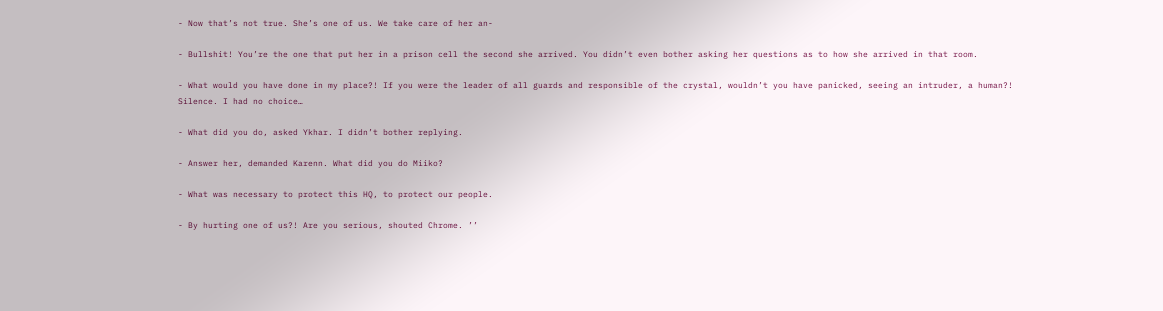- Now that’s not true. She’s one of us. We take care of her an-

- Bullshit! You’re the one that put her in a prison cell the second she arrived. You didn’t even bother asking her questions as to how she arrived in that room.

- What would you have done in my place?! If you were the leader of all guards and responsible of the crystal, wouldn’t you have panicked, seeing an intruder, a human?! Silence. I had no choice…

- What did you do, asked Ykhar. I didn’t bother replying.

- Answer her, demanded Karenn. What did you do Miiko?

- What was necessary to protect this HQ, to protect our people.

- By hurting one of us?! Are you serious, shouted Chrome. ’’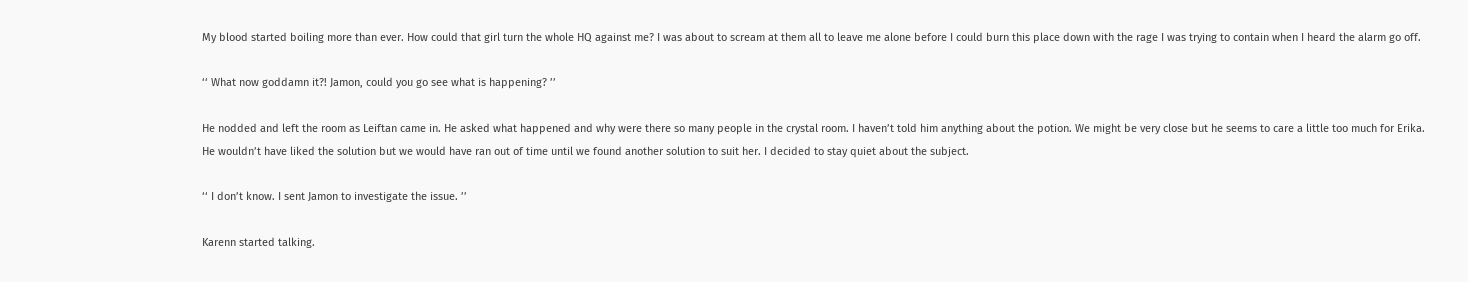My blood started boiling more than ever. How could that girl turn the whole HQ against me? I was about to scream at them all to leave me alone before I could burn this place down with the rage I was trying to contain when I heard the alarm go off.

‘‘ What now goddamn it?! Jamon, could you go see what is happening? ’’

He nodded and left the room as Leiftan came in. He asked what happened and why were there so many people in the crystal room. I haven’t told him anything about the potion. We might be very close but he seems to care a little too much for Erika. He wouldn’t have liked the solution but we would have ran out of time until we found another solution to suit her. I decided to stay quiet about the subject.

‘‘ I don’t know. I sent Jamon to investigate the issue. ’’

Karenn started talking.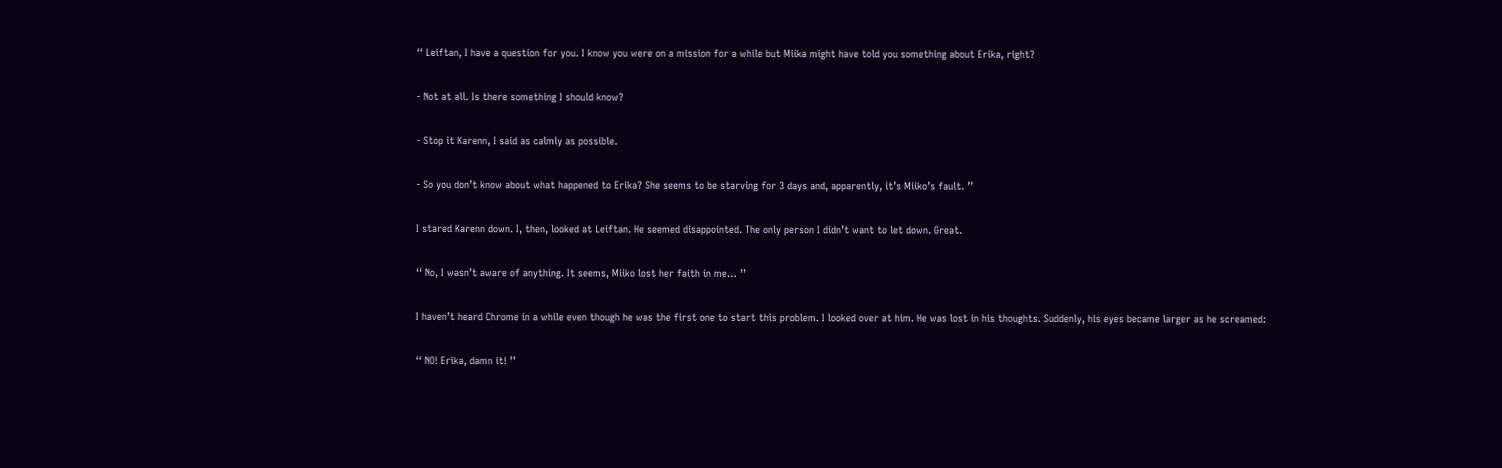‘‘ Leiftan, I have a question for you. I know you were on a mission for a while but Miika might have told you something about Erika, right?

- Not at all. Is there something I should know?

- Stop it Karenn, I said as calmly as possible.

- So you don’t know about what happened to Erika? She seems to be starving for 3 days and, apparently, it’s Miiko’s fault. ’’

I stared Karenn down. I, then, looked at Leiftan. He seemed disappointed. The only person I didn’t want to let down. Great.

‘‘ No, I wasn’t aware of anything. It seems, Miiko lost her faith in me… ’’

I haven’t heard Chrome in a while even though he was the first one to start this problem. I looked over at him. He was lost in his thoughts. Suddenly, his eyes became larger as he screamed:

‘‘ NO! Erika, damn it! ’’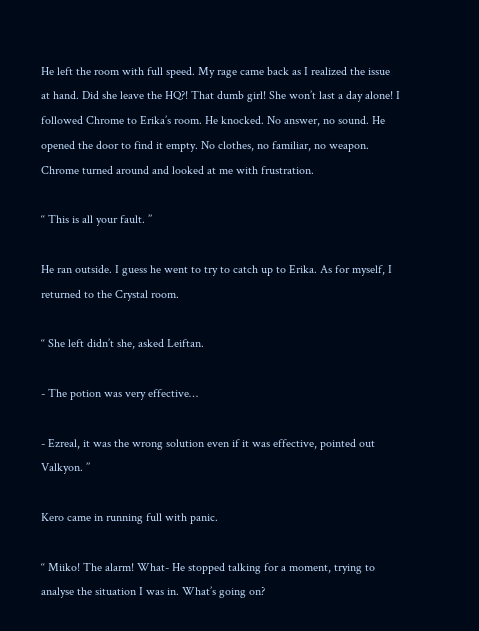He left the room with full speed. My rage came back as I realized the issue at hand. Did she leave the HQ?! That dumb girl! She won’t last a day alone! I followed Chrome to Erika’s room. He knocked. No answer, no sound. He opened the door to find it empty. No clothes, no familiar, no weapon. Chrome turned around and looked at me with frustration.

‘‘ This is all your fault. ’’

He ran outside. I guess he went to try to catch up to Erika. As for myself, I returned to the Crystal room.

‘‘ She left didn’t she, asked Leiftan.

- The potion was very effective…

- Ezreal, it was the wrong solution even if it was effective, pointed out Valkyon. ’’

Kero came in running full with panic.

‘‘ Miiko! The alarm! What- He stopped talking for a moment, trying to analyse the situation I was in. What’s going on?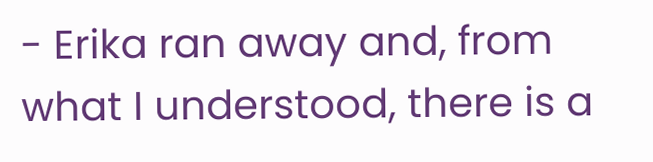- Erika ran away and, from what I understood, there is a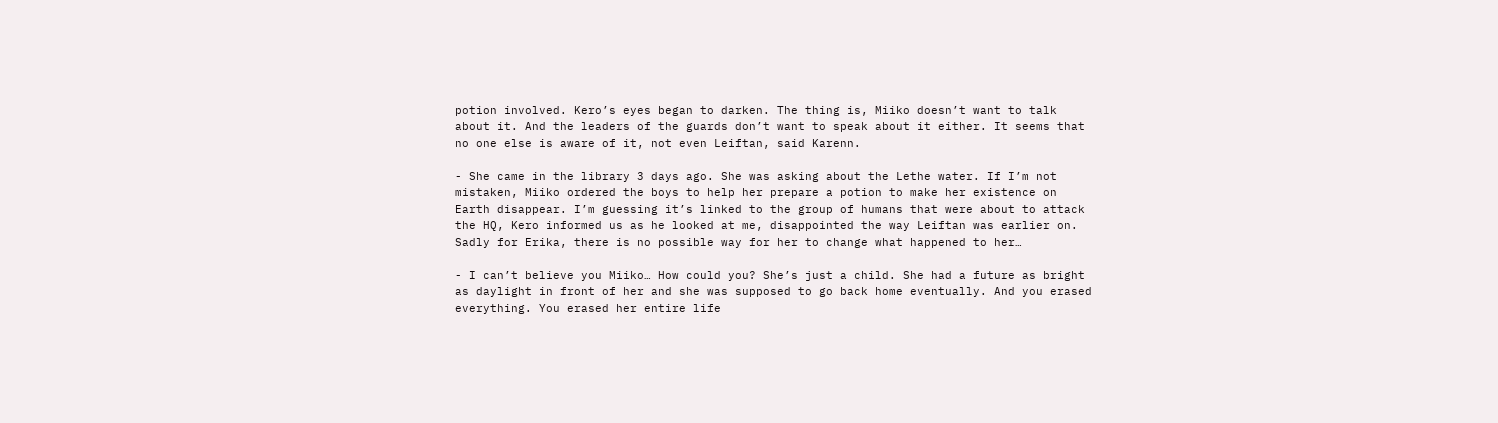potion involved. Kero’s eyes began to darken. The thing is, Miiko doesn’t want to talk about it. And the leaders of the guards don’t want to speak about it either. It seems that no one else is aware of it, not even Leiftan, said Karenn.

- She came in the library 3 days ago. She was asking about the Lethe water. If I’m not mistaken, Miiko ordered the boys to help her prepare a potion to make her existence on Earth disappear. I’m guessing it’s linked to the group of humans that were about to attack the HQ, Kero informed us as he looked at me, disappointed the way Leiftan was earlier on. Sadly for Erika, there is no possible way for her to change what happened to her…

- I can’t believe you Miiko… How could you? She’s just a child. She had a future as bright as daylight in front of her and she was supposed to go back home eventually. And you erased everything. You erased her entire life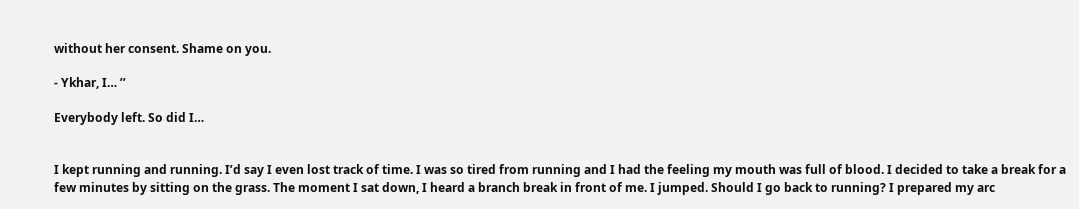without her consent. Shame on you.

- Ykhar, I… ’’

Everybody left. So did I…


I kept running and running. I’d say I even lost track of time. I was so tired from running and I had the feeling my mouth was full of blood. I decided to take a break for a few minutes by sitting on the grass. The moment I sat down, I heard a branch break in front of me. I jumped. Should I go back to running? I prepared my arc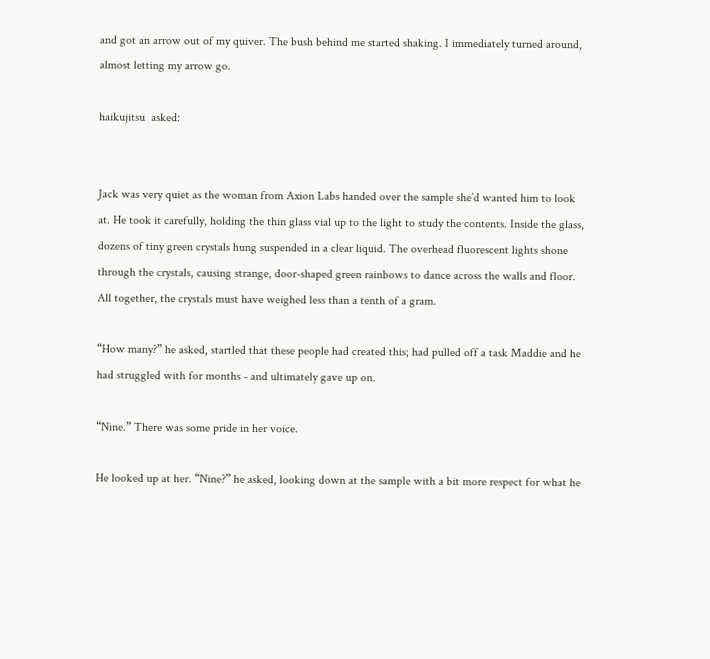and got an arrow out of my quiver. The bush behind me started shaking. I immediately turned around, almost letting my arrow go.

haikujitsu  asked:


Jack was very quiet as the woman from Axion Labs handed over the sample she’d wanted him to look at. He took it carefully, holding the thin glass vial up to the light to study the contents. Inside the glass, dozens of tiny green crystals hung suspended in a clear liquid. The overhead fluorescent lights shone through the crystals, causing strange, door-shaped green rainbows to dance across the walls and floor. All together, the crystals must have weighed less than a tenth of a gram.

“How many?” he asked, startled that these people had created this; had pulled off a task Maddie and he had struggled with for months - and ultimately gave up on.

“Nine.” There was some pride in her voice.

He looked up at her. “Nine?” he asked, looking down at the sample with a bit more respect for what he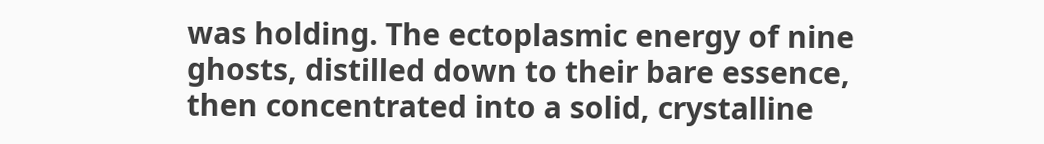was holding. The ectoplasmic energy of nine ghosts, distilled down to their bare essence, then concentrated into a solid, crystalline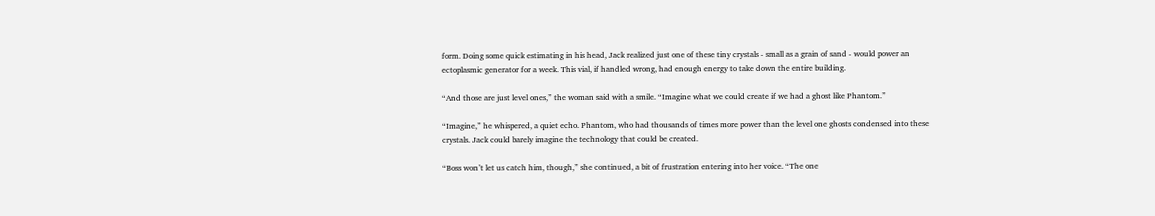form. Doing some quick estimating in his head, Jack realized just one of these tiny crystals - small as a grain of sand - would power an ectoplasmic generator for a week. This vial, if handled wrong, had enough energy to take down the entire building.

“And those are just level ones,” the woman said with a smile. “Imagine what we could create if we had a ghost like Phantom.”

“Imagine,” he whispered, a quiet echo. Phantom, who had thousands of times more power than the level one ghosts condensed into these crystals. Jack could barely imagine the technology that could be created.

“Boss won’t let us catch him, though,” she continued, a bit of frustration entering into her voice. “The one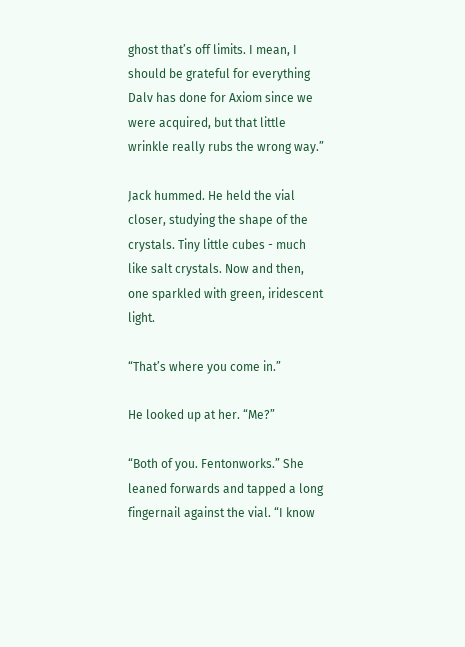ghost that’s off limits. I mean, I should be grateful for everything Dalv has done for Axiom since we were acquired, but that little wrinkle really rubs the wrong way.”

Jack hummed. He held the vial closer, studying the shape of the crystals. Tiny little cubes - much like salt crystals. Now and then, one sparkled with green, iridescent light.

“That’s where you come in.”

He looked up at her. “Me?”

“Both of you. Fentonworks.” She leaned forwards and tapped a long fingernail against the vial. “I know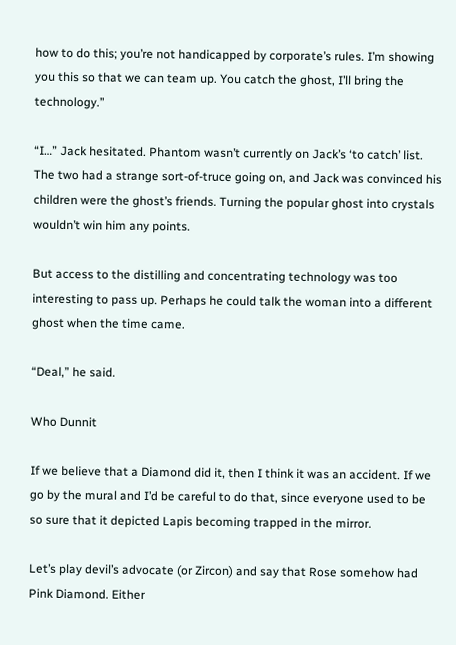how to do this; you’re not handicapped by corporate’s rules. I’m showing you this so that we can team up. You catch the ghost, I’ll bring the technology.”

“I…” Jack hesitated. Phantom wasn’t currently on Jack’s ‘to catch’ list. The two had a strange sort-of-truce going on, and Jack was convinced his children were the ghost’s friends. Turning the popular ghost into crystals wouldn’t win him any points.

But access to the distilling and concentrating technology was too interesting to pass up. Perhaps he could talk the woman into a different ghost when the time came.

“Deal,” he said.

Who Dunnit

If we believe that a Diamond did it, then I think it was an accident. If we go by the mural and I’d be careful to do that, since everyone used to be so sure that it depicted Lapis becoming trapped in the mirror.

Let’s play devil’s advocate (or Zircon) and say that Rose somehow had Pink Diamond. Either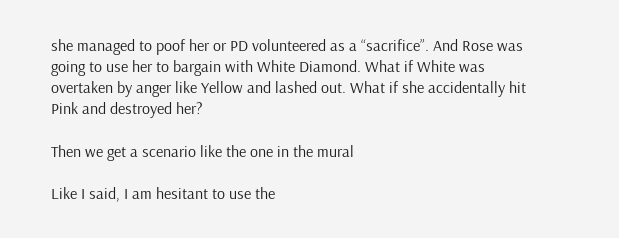she managed to poof her or PD volunteered as a “sacrifice”. And Rose was going to use her to bargain with White Diamond. What if White was overtaken by anger like Yellow and lashed out. What if she accidentally hit Pink and destroyed her?

Then we get a scenario like the one in the mural

Like I said, I am hesitant to use the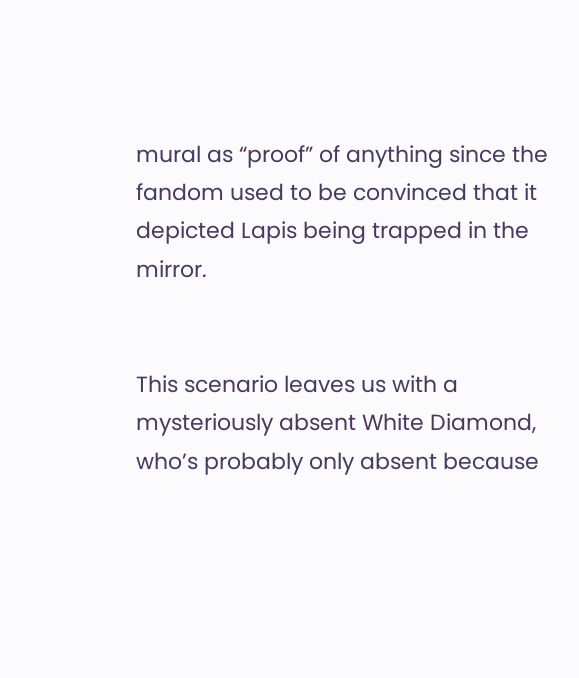mural as “proof” of anything since the fandom used to be convinced that it depicted Lapis being trapped in the mirror.


This scenario leaves us with a mysteriously absent White Diamond, who’s probably only absent because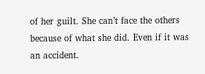of her guilt. She can’t face the others because of what she did. Even if it was an accident.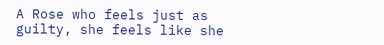A Rose who feels just as guilty, she feels like she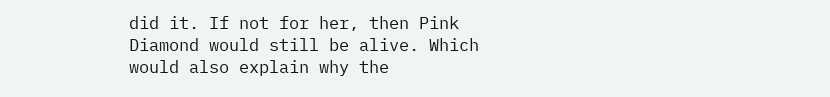did it. If not for her, then Pink Diamond would still be alive. Which would also explain why the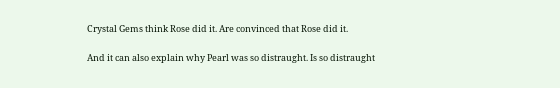Crystal Gems think Rose did it. Are convinced that Rose did it.

And it can also explain why Pearl was so distraught. Is so distraught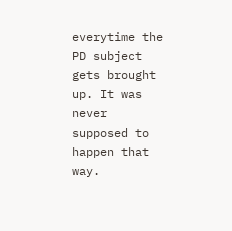everytime the PD subject gets brought up. It was never supposed to happen that way.